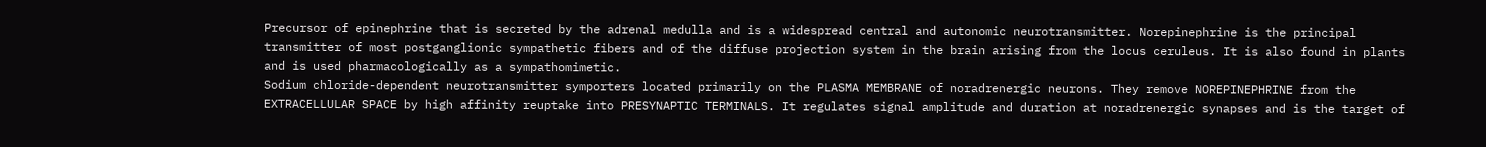Precursor of epinephrine that is secreted by the adrenal medulla and is a widespread central and autonomic neurotransmitter. Norepinephrine is the principal transmitter of most postganglionic sympathetic fibers and of the diffuse projection system in the brain arising from the locus ceruleus. It is also found in plants and is used pharmacologically as a sympathomimetic.
Sodium chloride-dependent neurotransmitter symporters located primarily on the PLASMA MEMBRANE of noradrenergic neurons. They remove NOREPINEPHRINE from the EXTRACELLULAR SPACE by high affinity reuptake into PRESYNAPTIC TERMINALS. It regulates signal amplitude and duration at noradrenergic synapses and is the target of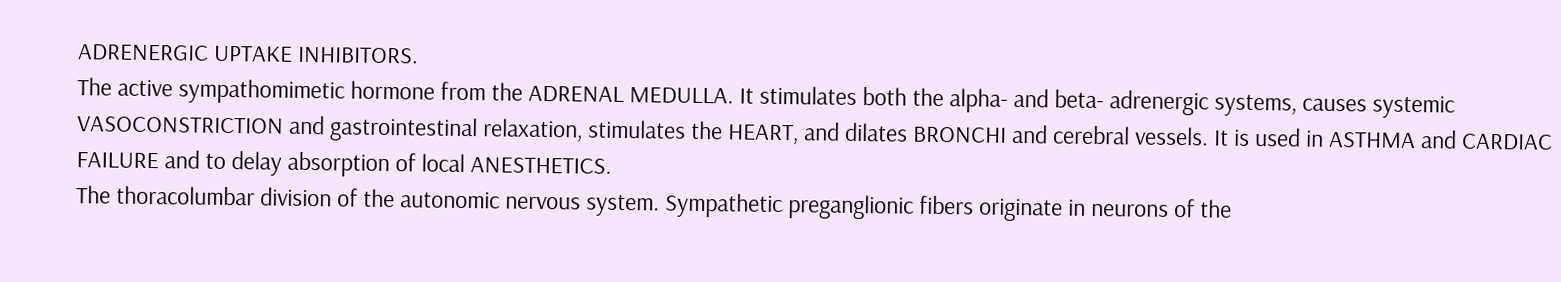ADRENERGIC UPTAKE INHIBITORS.
The active sympathomimetic hormone from the ADRENAL MEDULLA. It stimulates both the alpha- and beta- adrenergic systems, causes systemic VASOCONSTRICTION and gastrointestinal relaxation, stimulates the HEART, and dilates BRONCHI and cerebral vessels. It is used in ASTHMA and CARDIAC FAILURE and to delay absorption of local ANESTHETICS.
The thoracolumbar division of the autonomic nervous system. Sympathetic preganglionic fibers originate in neurons of the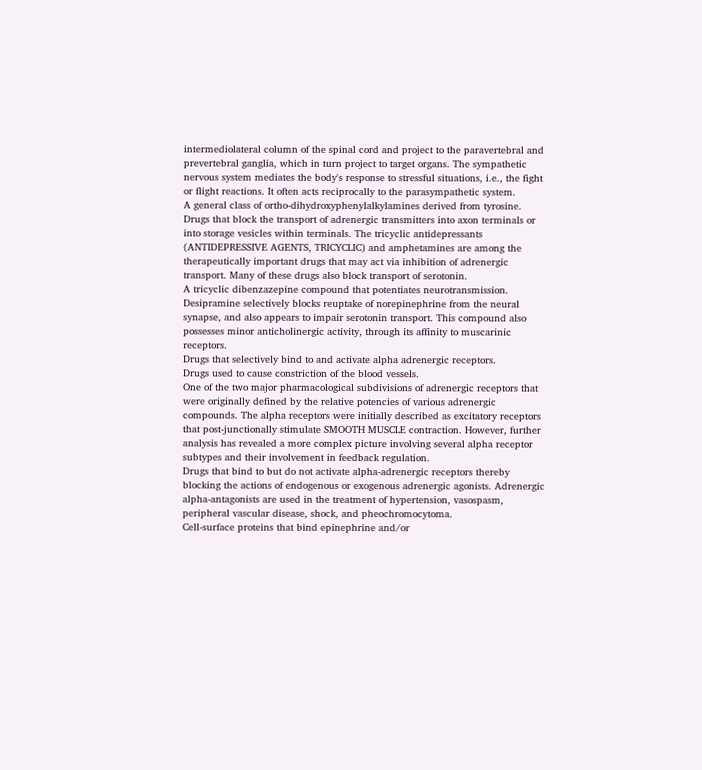intermediolateral column of the spinal cord and project to the paravertebral and prevertebral ganglia, which in turn project to target organs. The sympathetic nervous system mediates the body's response to stressful situations, i.e., the fight or flight reactions. It often acts reciprocally to the parasympathetic system.
A general class of ortho-dihydroxyphenylalkylamines derived from tyrosine.
Drugs that block the transport of adrenergic transmitters into axon terminals or into storage vesicles within terminals. The tricyclic antidepressants (ANTIDEPRESSIVE AGENTS, TRICYCLIC) and amphetamines are among the therapeutically important drugs that may act via inhibition of adrenergic transport. Many of these drugs also block transport of serotonin.
A tricyclic dibenzazepine compound that potentiates neurotransmission. Desipramine selectively blocks reuptake of norepinephrine from the neural synapse, and also appears to impair serotonin transport. This compound also possesses minor anticholinergic activity, through its affinity to muscarinic receptors.
Drugs that selectively bind to and activate alpha adrenergic receptors.
Drugs used to cause constriction of the blood vessels.
One of the two major pharmacological subdivisions of adrenergic receptors that were originally defined by the relative potencies of various adrenergic compounds. The alpha receptors were initially described as excitatory receptors that post-junctionally stimulate SMOOTH MUSCLE contraction. However, further analysis has revealed a more complex picture involving several alpha receptor subtypes and their involvement in feedback regulation.
Drugs that bind to but do not activate alpha-adrenergic receptors thereby blocking the actions of endogenous or exogenous adrenergic agonists. Adrenergic alpha-antagonists are used in the treatment of hypertension, vasospasm, peripheral vascular disease, shock, and pheochromocytoma.
Cell-surface proteins that bind epinephrine and/or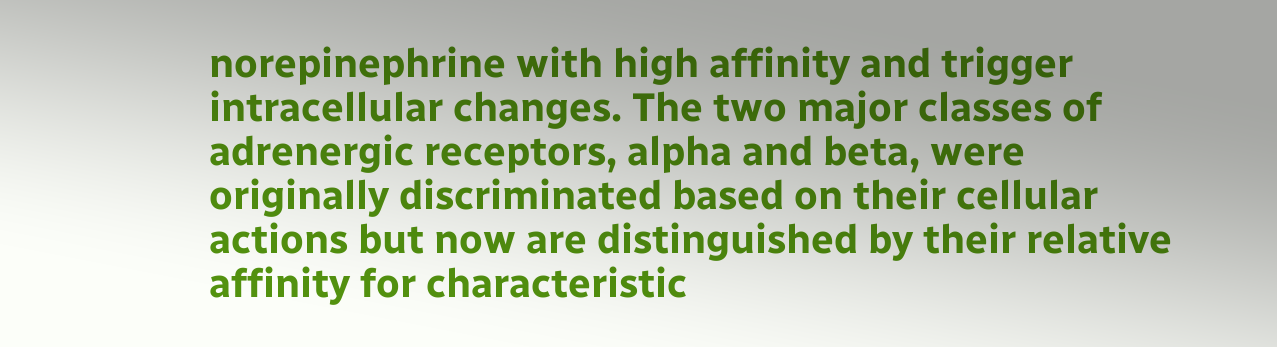norepinephrine with high affinity and trigger intracellular changes. The two major classes of adrenergic receptors, alpha and beta, were originally discriminated based on their cellular actions but now are distinguished by their relative affinity for characteristic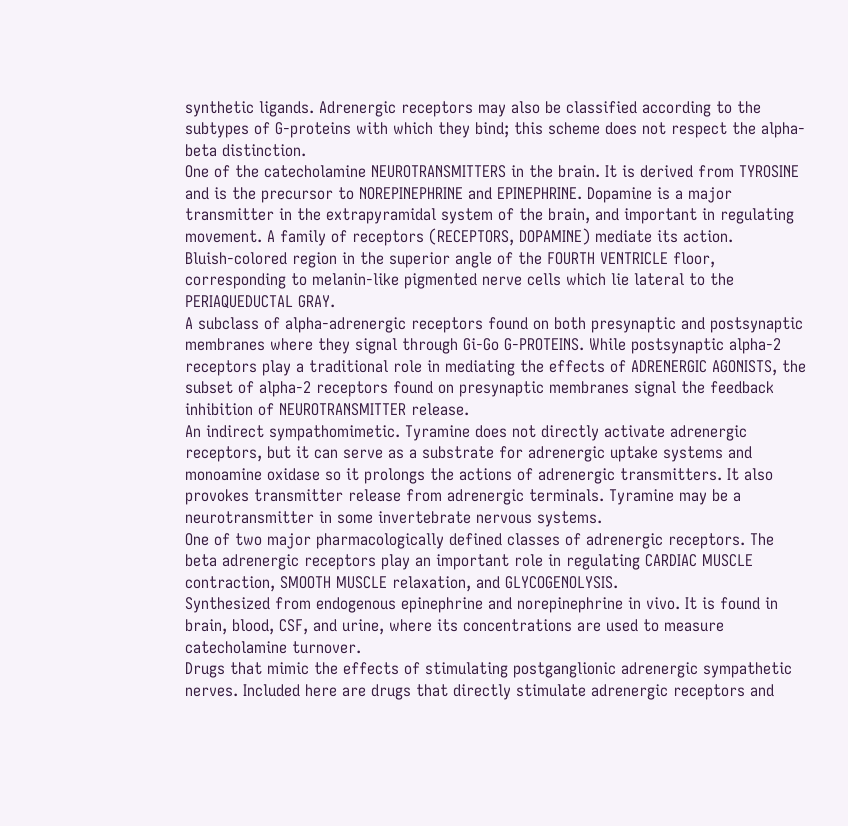synthetic ligands. Adrenergic receptors may also be classified according to the subtypes of G-proteins with which they bind; this scheme does not respect the alpha-beta distinction.
One of the catecholamine NEUROTRANSMITTERS in the brain. It is derived from TYROSINE and is the precursor to NOREPINEPHRINE and EPINEPHRINE. Dopamine is a major transmitter in the extrapyramidal system of the brain, and important in regulating movement. A family of receptors (RECEPTORS, DOPAMINE) mediate its action.
Bluish-colored region in the superior angle of the FOURTH VENTRICLE floor, corresponding to melanin-like pigmented nerve cells which lie lateral to the PERIAQUEDUCTAL GRAY.
A subclass of alpha-adrenergic receptors found on both presynaptic and postsynaptic membranes where they signal through Gi-Go G-PROTEINS. While postsynaptic alpha-2 receptors play a traditional role in mediating the effects of ADRENERGIC AGONISTS, the subset of alpha-2 receptors found on presynaptic membranes signal the feedback inhibition of NEUROTRANSMITTER release.
An indirect sympathomimetic. Tyramine does not directly activate adrenergic receptors, but it can serve as a substrate for adrenergic uptake systems and monoamine oxidase so it prolongs the actions of adrenergic transmitters. It also provokes transmitter release from adrenergic terminals. Tyramine may be a neurotransmitter in some invertebrate nervous systems.
One of two major pharmacologically defined classes of adrenergic receptors. The beta adrenergic receptors play an important role in regulating CARDIAC MUSCLE contraction, SMOOTH MUSCLE relaxation, and GLYCOGENOLYSIS.
Synthesized from endogenous epinephrine and norepinephrine in vivo. It is found in brain, blood, CSF, and urine, where its concentrations are used to measure catecholamine turnover.
Drugs that mimic the effects of stimulating postganglionic adrenergic sympathetic nerves. Included here are drugs that directly stimulate adrenergic receptors and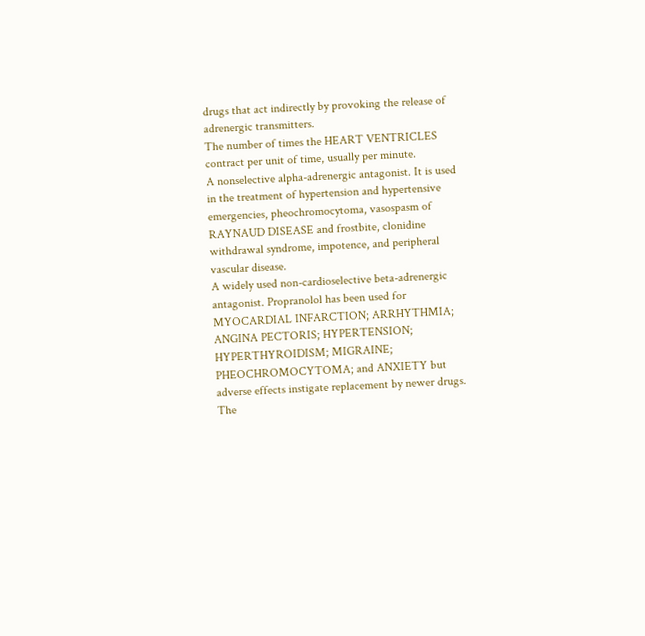drugs that act indirectly by provoking the release of adrenergic transmitters.
The number of times the HEART VENTRICLES contract per unit of time, usually per minute.
A nonselective alpha-adrenergic antagonist. It is used in the treatment of hypertension and hypertensive emergencies, pheochromocytoma, vasospasm of RAYNAUD DISEASE and frostbite, clonidine withdrawal syndrome, impotence, and peripheral vascular disease.
A widely used non-cardioselective beta-adrenergic antagonist. Propranolol has been used for MYOCARDIAL INFARCTION; ARRHYTHMIA; ANGINA PECTORIS; HYPERTENSION; HYPERTHYROIDISM; MIGRAINE; PHEOCHROMOCYTOMA; and ANXIETY but adverse effects instigate replacement by newer drugs.
The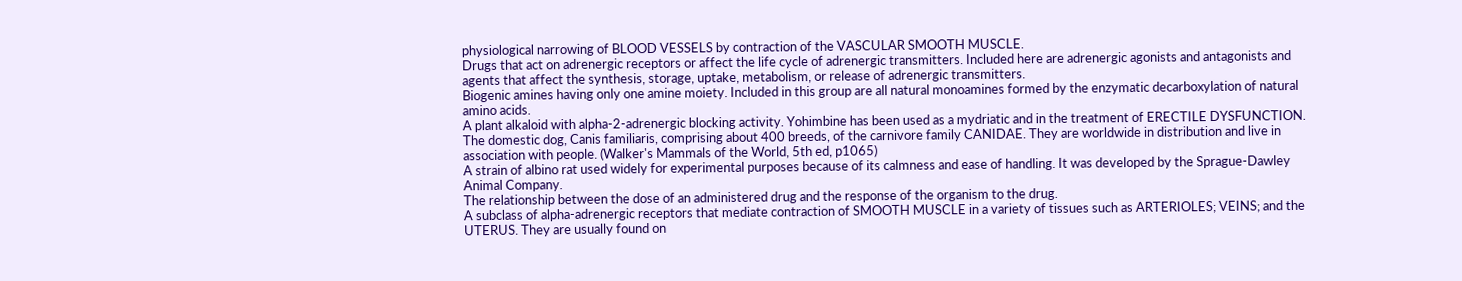physiological narrowing of BLOOD VESSELS by contraction of the VASCULAR SMOOTH MUSCLE.
Drugs that act on adrenergic receptors or affect the life cycle of adrenergic transmitters. Included here are adrenergic agonists and antagonists and agents that affect the synthesis, storage, uptake, metabolism, or release of adrenergic transmitters.
Biogenic amines having only one amine moiety. Included in this group are all natural monoamines formed by the enzymatic decarboxylation of natural amino acids.
A plant alkaloid with alpha-2-adrenergic blocking activity. Yohimbine has been used as a mydriatic and in the treatment of ERECTILE DYSFUNCTION.
The domestic dog, Canis familiaris, comprising about 400 breeds, of the carnivore family CANIDAE. They are worldwide in distribution and live in association with people. (Walker's Mammals of the World, 5th ed, p1065)
A strain of albino rat used widely for experimental purposes because of its calmness and ease of handling. It was developed by the Sprague-Dawley Animal Company.
The relationship between the dose of an administered drug and the response of the organism to the drug.
A subclass of alpha-adrenergic receptors that mediate contraction of SMOOTH MUSCLE in a variety of tissues such as ARTERIOLES; VEINS; and the UTERUS. They are usually found on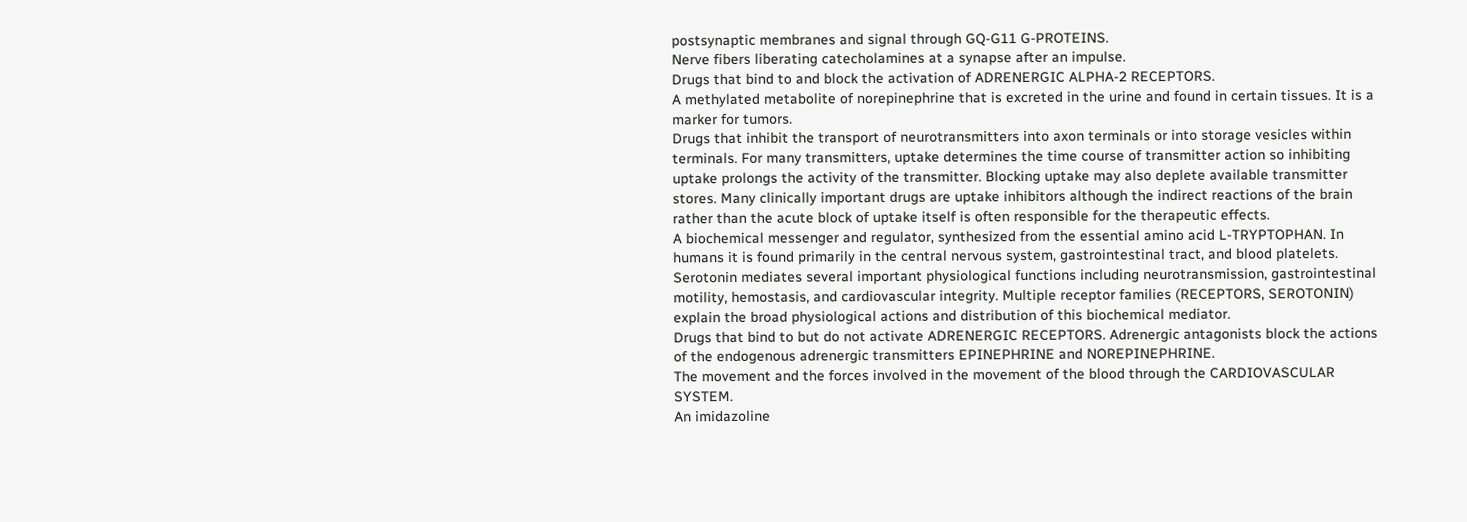postsynaptic membranes and signal through GQ-G11 G-PROTEINS.
Nerve fibers liberating catecholamines at a synapse after an impulse.
Drugs that bind to and block the activation of ADRENERGIC ALPHA-2 RECEPTORS.
A methylated metabolite of norepinephrine that is excreted in the urine and found in certain tissues. It is a marker for tumors.
Drugs that inhibit the transport of neurotransmitters into axon terminals or into storage vesicles within terminals. For many transmitters, uptake determines the time course of transmitter action so inhibiting uptake prolongs the activity of the transmitter. Blocking uptake may also deplete available transmitter stores. Many clinically important drugs are uptake inhibitors although the indirect reactions of the brain rather than the acute block of uptake itself is often responsible for the therapeutic effects.
A biochemical messenger and regulator, synthesized from the essential amino acid L-TRYPTOPHAN. In humans it is found primarily in the central nervous system, gastrointestinal tract, and blood platelets. Serotonin mediates several important physiological functions including neurotransmission, gastrointestinal motility, hemostasis, and cardiovascular integrity. Multiple receptor families (RECEPTORS, SEROTONIN) explain the broad physiological actions and distribution of this biochemical mediator.
Drugs that bind to but do not activate ADRENERGIC RECEPTORS. Adrenergic antagonists block the actions of the endogenous adrenergic transmitters EPINEPHRINE and NOREPINEPHRINE.
The movement and the forces involved in the movement of the blood through the CARDIOVASCULAR SYSTEM.
An imidazoline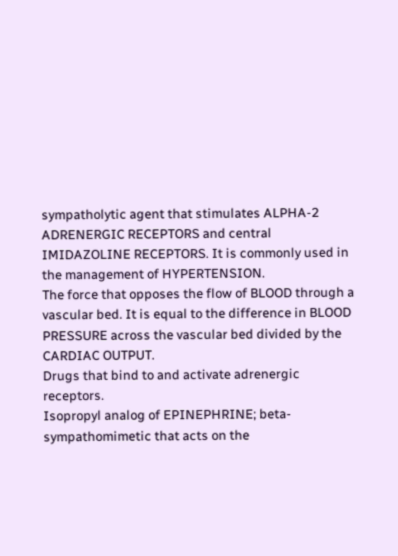sympatholytic agent that stimulates ALPHA-2 ADRENERGIC RECEPTORS and central IMIDAZOLINE RECEPTORS. It is commonly used in the management of HYPERTENSION.
The force that opposes the flow of BLOOD through a vascular bed. It is equal to the difference in BLOOD PRESSURE across the vascular bed divided by the CARDIAC OUTPUT.
Drugs that bind to and activate adrenergic receptors.
Isopropyl analog of EPINEPHRINE; beta-sympathomimetic that acts on the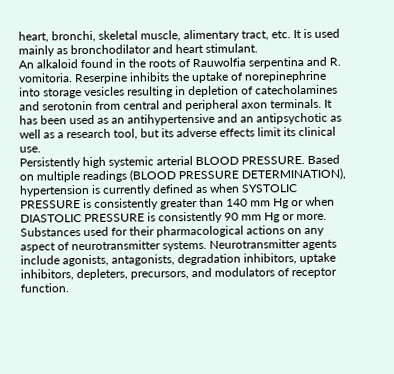heart, bronchi, skeletal muscle, alimentary tract, etc. It is used mainly as bronchodilator and heart stimulant.
An alkaloid found in the roots of Rauwolfia serpentina and R. vomitoria. Reserpine inhibits the uptake of norepinephrine into storage vesicles resulting in depletion of catecholamines and serotonin from central and peripheral axon terminals. It has been used as an antihypertensive and an antipsychotic as well as a research tool, but its adverse effects limit its clinical use.
Persistently high systemic arterial BLOOD PRESSURE. Based on multiple readings (BLOOD PRESSURE DETERMINATION), hypertension is currently defined as when SYSTOLIC PRESSURE is consistently greater than 140 mm Hg or when DIASTOLIC PRESSURE is consistently 90 mm Hg or more.
Substances used for their pharmacological actions on any aspect of neurotransmitter systems. Neurotransmitter agents include agonists, antagonists, degradation inhibitors, uptake inhibitors, depleters, precursors, and modulators of receptor function.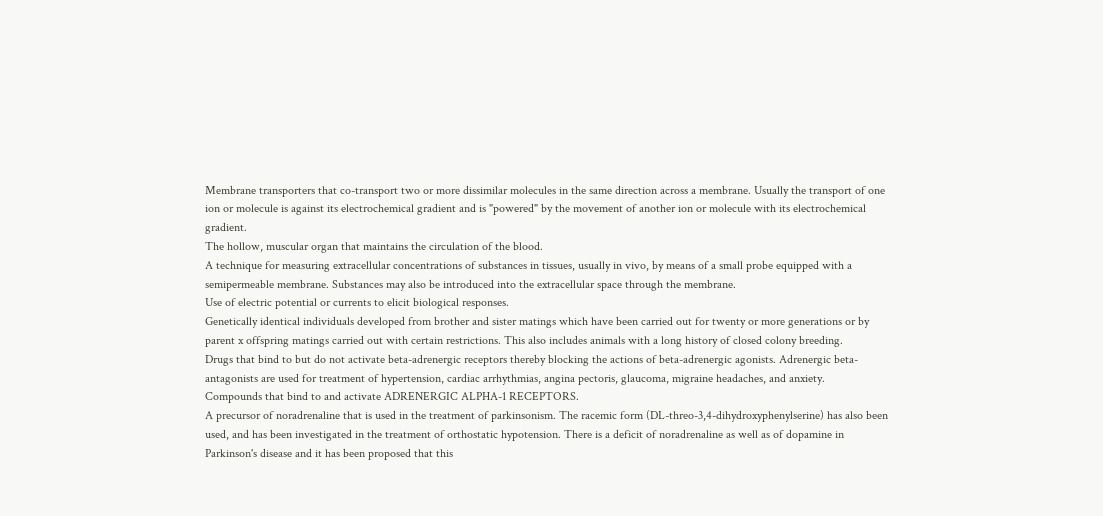Membrane transporters that co-transport two or more dissimilar molecules in the same direction across a membrane. Usually the transport of one ion or molecule is against its electrochemical gradient and is "powered" by the movement of another ion or molecule with its electrochemical gradient.
The hollow, muscular organ that maintains the circulation of the blood.
A technique for measuring extracellular concentrations of substances in tissues, usually in vivo, by means of a small probe equipped with a semipermeable membrane. Substances may also be introduced into the extracellular space through the membrane.
Use of electric potential or currents to elicit biological responses.
Genetically identical individuals developed from brother and sister matings which have been carried out for twenty or more generations or by parent x offspring matings carried out with certain restrictions. This also includes animals with a long history of closed colony breeding.
Drugs that bind to but do not activate beta-adrenergic receptors thereby blocking the actions of beta-adrenergic agonists. Adrenergic beta-antagonists are used for treatment of hypertension, cardiac arrhythmias, angina pectoris, glaucoma, migraine headaches, and anxiety.
Compounds that bind to and activate ADRENERGIC ALPHA-1 RECEPTORS.
A precursor of noradrenaline that is used in the treatment of parkinsonism. The racemic form (DL-threo-3,4-dihydroxyphenylserine) has also been used, and has been investigated in the treatment of orthostatic hypotension. There is a deficit of noradrenaline as well as of dopamine in Parkinson's disease and it has been proposed that this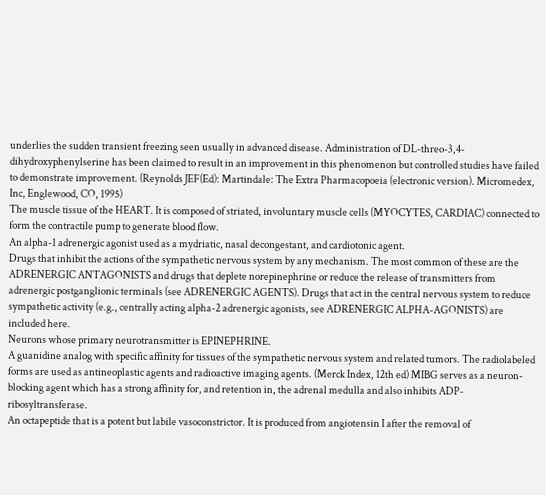underlies the sudden transient freezing seen usually in advanced disease. Administration of DL-threo-3,4-dihydroxyphenylserine has been claimed to result in an improvement in this phenomenon but controlled studies have failed to demonstrate improvement. (Reynolds JEF(Ed): Martindale: The Extra Pharmacopoeia (electronic version). Micromedex, Inc, Englewood, CO, 1995)
The muscle tissue of the HEART. It is composed of striated, involuntary muscle cells (MYOCYTES, CARDIAC) connected to form the contractile pump to generate blood flow.
An alpha-1 adrenergic agonist used as a mydriatic, nasal decongestant, and cardiotonic agent.
Drugs that inhibit the actions of the sympathetic nervous system by any mechanism. The most common of these are the ADRENERGIC ANTAGONISTS and drugs that deplete norepinephrine or reduce the release of transmitters from adrenergic postganglionic terminals (see ADRENERGIC AGENTS). Drugs that act in the central nervous system to reduce sympathetic activity (e.g., centrally acting alpha-2 adrenergic agonists, see ADRENERGIC ALPHA-AGONISTS) are included here.
Neurons whose primary neurotransmitter is EPINEPHRINE.
A guanidine analog with specific affinity for tissues of the sympathetic nervous system and related tumors. The radiolabeled forms are used as antineoplastic agents and radioactive imaging agents. (Merck Index, 12th ed) MIBG serves as a neuron-blocking agent which has a strong affinity for, and retention in, the adrenal medulla and also inhibits ADP-ribosyltransferase.
An octapeptide that is a potent but labile vasoconstrictor. It is produced from angiotensin I after the removal of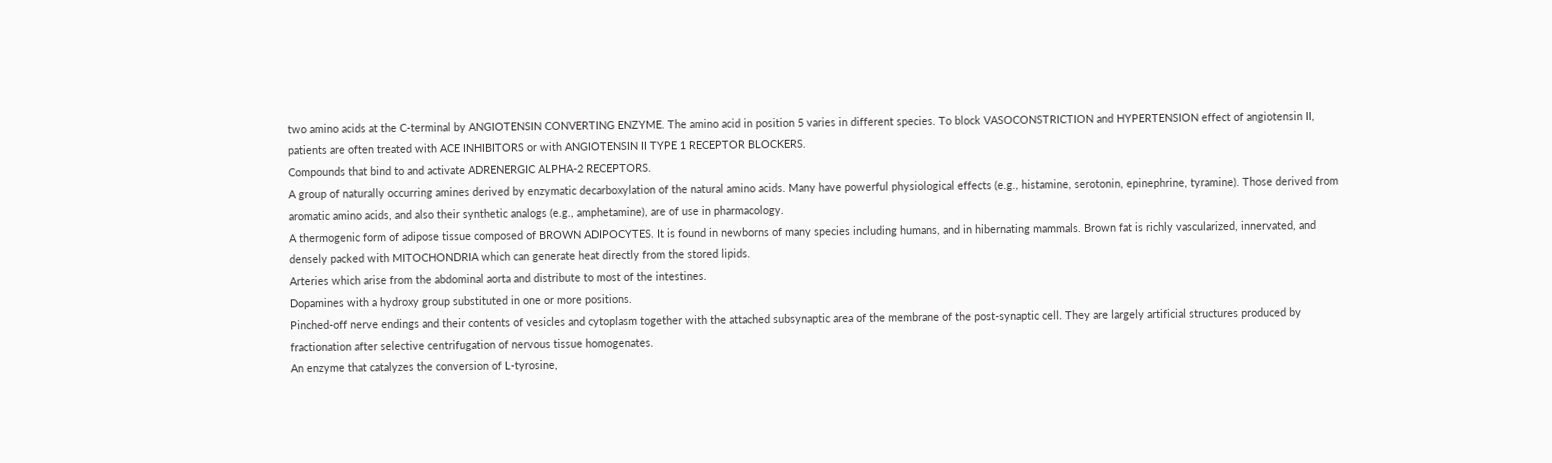two amino acids at the C-terminal by ANGIOTENSIN CONVERTING ENZYME. The amino acid in position 5 varies in different species. To block VASOCONSTRICTION and HYPERTENSION effect of angiotensin II, patients are often treated with ACE INHIBITORS or with ANGIOTENSIN II TYPE 1 RECEPTOR BLOCKERS.
Compounds that bind to and activate ADRENERGIC ALPHA-2 RECEPTORS.
A group of naturally occurring amines derived by enzymatic decarboxylation of the natural amino acids. Many have powerful physiological effects (e.g., histamine, serotonin, epinephrine, tyramine). Those derived from aromatic amino acids, and also their synthetic analogs (e.g., amphetamine), are of use in pharmacology.
A thermogenic form of adipose tissue composed of BROWN ADIPOCYTES. It is found in newborns of many species including humans, and in hibernating mammals. Brown fat is richly vascularized, innervated, and densely packed with MITOCHONDRIA which can generate heat directly from the stored lipids.
Arteries which arise from the abdominal aorta and distribute to most of the intestines.
Dopamines with a hydroxy group substituted in one or more positions.
Pinched-off nerve endings and their contents of vesicles and cytoplasm together with the attached subsynaptic area of the membrane of the post-synaptic cell. They are largely artificial structures produced by fractionation after selective centrifugation of nervous tissue homogenates.
An enzyme that catalyzes the conversion of L-tyrosine,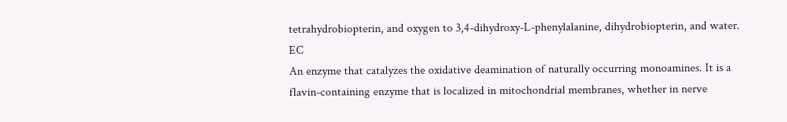tetrahydrobiopterin, and oxygen to 3,4-dihydroxy-L-phenylalanine, dihydrobiopterin, and water. EC
An enzyme that catalyzes the oxidative deamination of naturally occurring monoamines. It is a flavin-containing enzyme that is localized in mitochondrial membranes, whether in nerve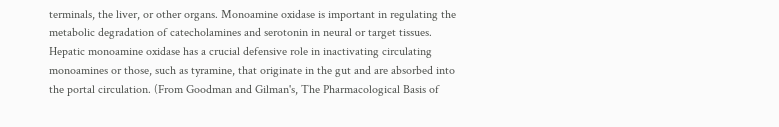terminals, the liver, or other organs. Monoamine oxidase is important in regulating the metabolic degradation of catecholamines and serotonin in neural or target tissues. Hepatic monoamine oxidase has a crucial defensive role in inactivating circulating monoamines or those, such as tyramine, that originate in the gut and are absorbed into the portal circulation. (From Goodman and Gilman's, The Pharmacological Basis of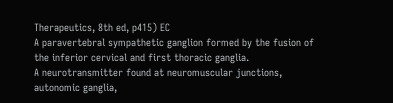Therapeutics, 8th ed, p415) EC
A paravertebral sympathetic ganglion formed by the fusion of the inferior cervical and first thoracic ganglia.
A neurotransmitter found at neuromuscular junctions, autonomic ganglia,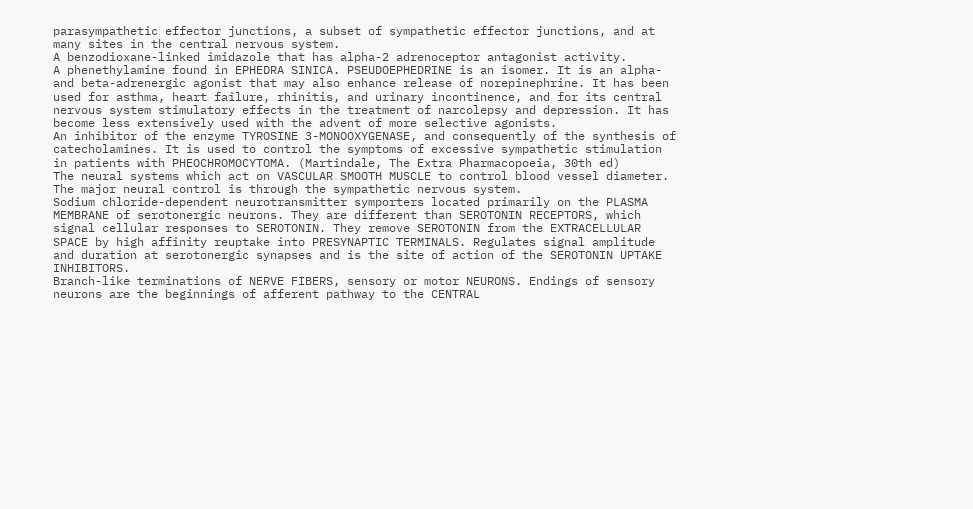parasympathetic effector junctions, a subset of sympathetic effector junctions, and at many sites in the central nervous system.
A benzodioxane-linked imidazole that has alpha-2 adrenoceptor antagonist activity.
A phenethylamine found in EPHEDRA SINICA. PSEUDOEPHEDRINE is an isomer. It is an alpha- and beta-adrenergic agonist that may also enhance release of norepinephrine. It has been used for asthma, heart failure, rhinitis, and urinary incontinence, and for its central nervous system stimulatory effects in the treatment of narcolepsy and depression. It has become less extensively used with the advent of more selective agonists.
An inhibitor of the enzyme TYROSINE 3-MONOOXYGENASE, and consequently of the synthesis of catecholamines. It is used to control the symptoms of excessive sympathetic stimulation in patients with PHEOCHROMOCYTOMA. (Martindale, The Extra Pharmacopoeia, 30th ed)
The neural systems which act on VASCULAR SMOOTH MUSCLE to control blood vessel diameter. The major neural control is through the sympathetic nervous system.
Sodium chloride-dependent neurotransmitter symporters located primarily on the PLASMA MEMBRANE of serotonergic neurons. They are different than SEROTONIN RECEPTORS, which signal cellular responses to SEROTONIN. They remove SEROTONIN from the EXTRACELLULAR SPACE by high affinity reuptake into PRESYNAPTIC TERMINALS. Regulates signal amplitude and duration at serotonergic synapses and is the site of action of the SEROTONIN UPTAKE INHIBITORS.
Branch-like terminations of NERVE FIBERS, sensory or motor NEURONS. Endings of sensory neurons are the beginnings of afferent pathway to the CENTRAL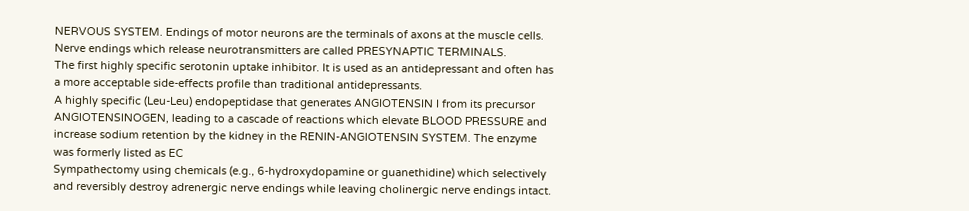NERVOUS SYSTEM. Endings of motor neurons are the terminals of axons at the muscle cells. Nerve endings which release neurotransmitters are called PRESYNAPTIC TERMINALS.
The first highly specific serotonin uptake inhibitor. It is used as an antidepressant and often has a more acceptable side-effects profile than traditional antidepressants.
A highly specific (Leu-Leu) endopeptidase that generates ANGIOTENSIN I from its precursor ANGIOTENSINOGEN, leading to a cascade of reactions which elevate BLOOD PRESSURE and increase sodium retention by the kidney in the RENIN-ANGIOTENSIN SYSTEM. The enzyme was formerly listed as EC
Sympathectomy using chemicals (e.g., 6-hydroxydopamine or guanethidine) which selectively and reversibly destroy adrenergic nerve endings while leaving cholinergic nerve endings intact.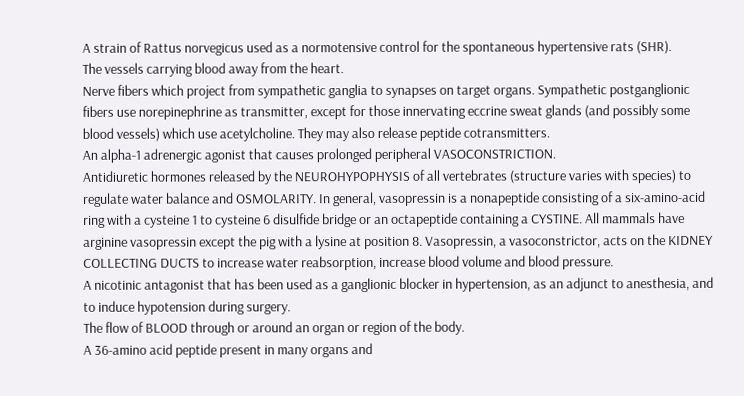A strain of Rattus norvegicus used as a normotensive control for the spontaneous hypertensive rats (SHR).
The vessels carrying blood away from the heart.
Nerve fibers which project from sympathetic ganglia to synapses on target organs. Sympathetic postganglionic fibers use norepinephrine as transmitter, except for those innervating eccrine sweat glands (and possibly some blood vessels) which use acetylcholine. They may also release peptide cotransmitters.
An alpha-1 adrenergic agonist that causes prolonged peripheral VASOCONSTRICTION.
Antidiuretic hormones released by the NEUROHYPOPHYSIS of all vertebrates (structure varies with species) to regulate water balance and OSMOLARITY. In general, vasopressin is a nonapeptide consisting of a six-amino-acid ring with a cysteine 1 to cysteine 6 disulfide bridge or an octapeptide containing a CYSTINE. All mammals have arginine vasopressin except the pig with a lysine at position 8. Vasopressin, a vasoconstrictor, acts on the KIDNEY COLLECTING DUCTS to increase water reabsorption, increase blood volume and blood pressure.
A nicotinic antagonist that has been used as a ganglionic blocker in hypertension, as an adjunct to anesthesia, and to induce hypotension during surgery.
The flow of BLOOD through or around an organ or region of the body.
A 36-amino acid peptide present in many organs and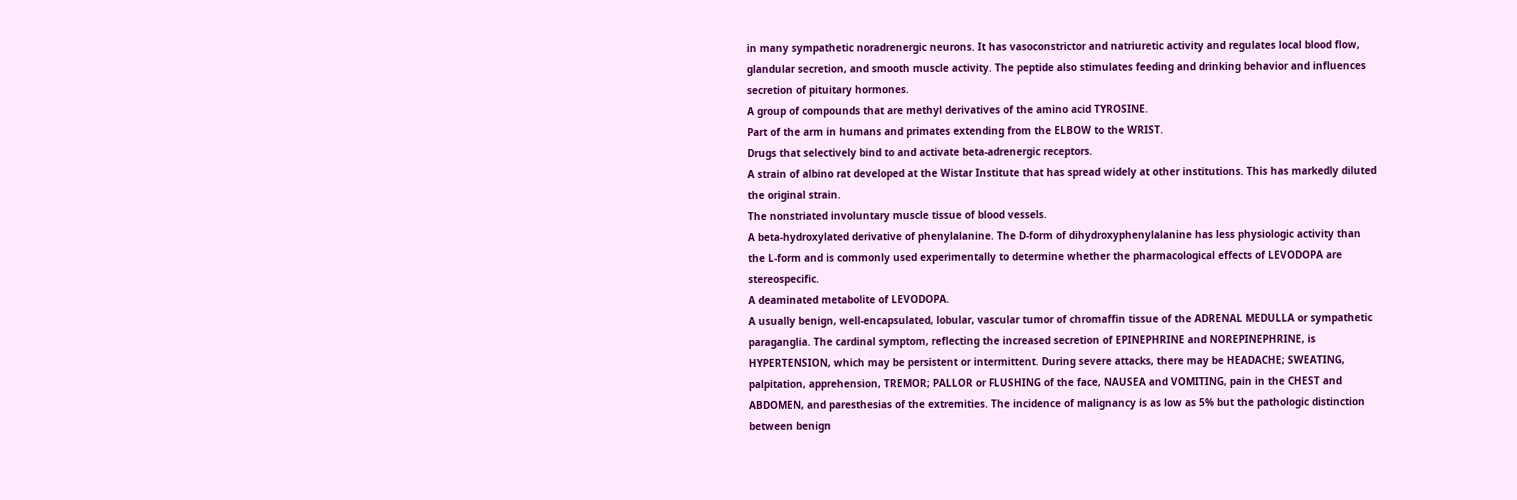in many sympathetic noradrenergic neurons. It has vasoconstrictor and natriuretic activity and regulates local blood flow, glandular secretion, and smooth muscle activity. The peptide also stimulates feeding and drinking behavior and influences secretion of pituitary hormones.
A group of compounds that are methyl derivatives of the amino acid TYROSINE.
Part of the arm in humans and primates extending from the ELBOW to the WRIST.
Drugs that selectively bind to and activate beta-adrenergic receptors.
A strain of albino rat developed at the Wistar Institute that has spread widely at other institutions. This has markedly diluted the original strain.
The nonstriated involuntary muscle tissue of blood vessels.
A beta-hydroxylated derivative of phenylalanine. The D-form of dihydroxyphenylalanine has less physiologic activity than the L-form and is commonly used experimentally to determine whether the pharmacological effects of LEVODOPA are stereospecific.
A deaminated metabolite of LEVODOPA.
A usually benign, well-encapsulated, lobular, vascular tumor of chromaffin tissue of the ADRENAL MEDULLA or sympathetic paraganglia. The cardinal symptom, reflecting the increased secretion of EPINEPHRINE and NOREPINEPHRINE, is HYPERTENSION, which may be persistent or intermittent. During severe attacks, there may be HEADACHE; SWEATING, palpitation, apprehension, TREMOR; PALLOR or FLUSHING of the face, NAUSEA and VOMITING, pain in the CHEST and ABDOMEN, and paresthesias of the extremities. The incidence of malignancy is as low as 5% but the pathologic distinction between benign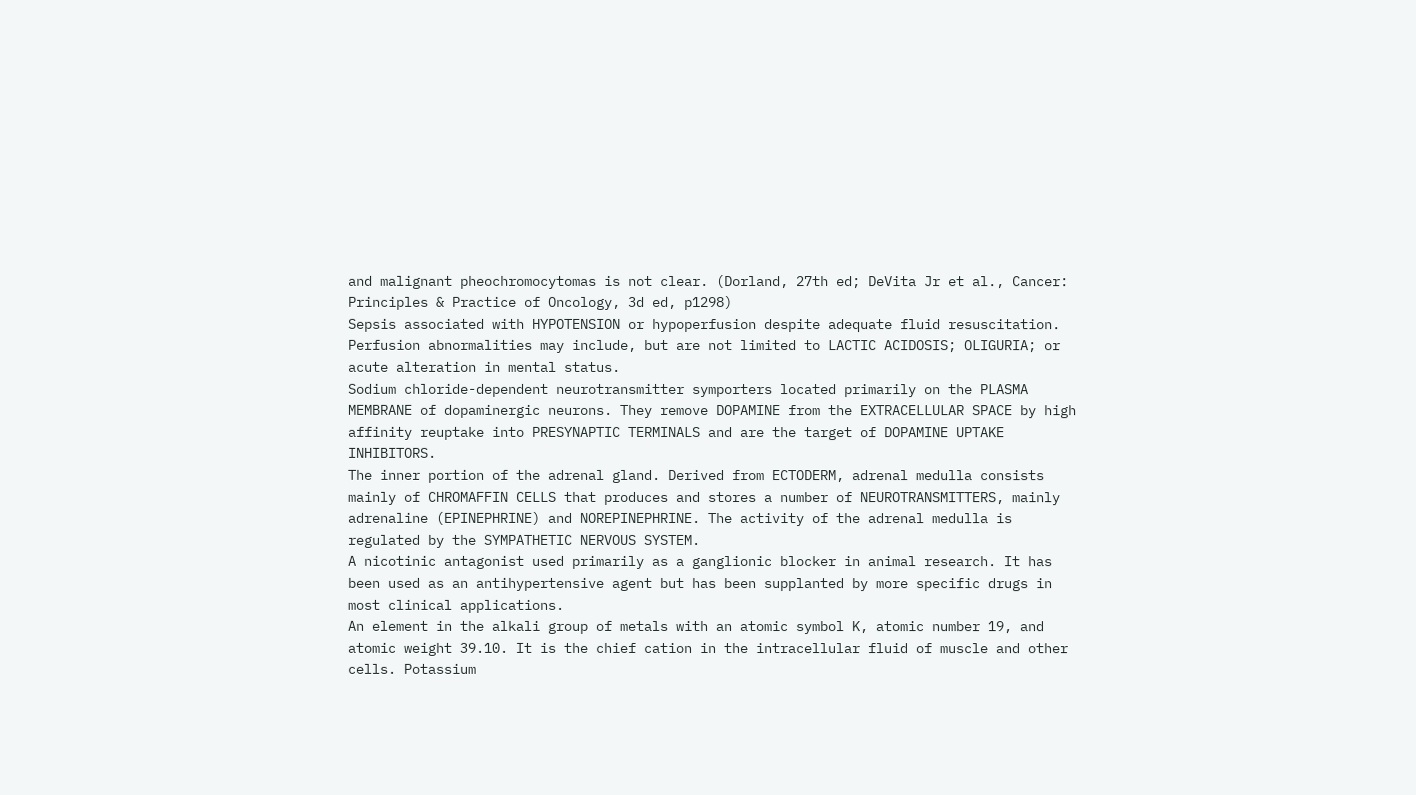and malignant pheochromocytomas is not clear. (Dorland, 27th ed; DeVita Jr et al., Cancer: Principles & Practice of Oncology, 3d ed, p1298)
Sepsis associated with HYPOTENSION or hypoperfusion despite adequate fluid resuscitation. Perfusion abnormalities may include, but are not limited to LACTIC ACIDOSIS; OLIGURIA; or acute alteration in mental status.
Sodium chloride-dependent neurotransmitter symporters located primarily on the PLASMA MEMBRANE of dopaminergic neurons. They remove DOPAMINE from the EXTRACELLULAR SPACE by high affinity reuptake into PRESYNAPTIC TERMINALS and are the target of DOPAMINE UPTAKE INHIBITORS.
The inner portion of the adrenal gland. Derived from ECTODERM, adrenal medulla consists mainly of CHROMAFFIN CELLS that produces and stores a number of NEUROTRANSMITTERS, mainly adrenaline (EPINEPHRINE) and NOREPINEPHRINE. The activity of the adrenal medulla is regulated by the SYMPATHETIC NERVOUS SYSTEM.
A nicotinic antagonist used primarily as a ganglionic blocker in animal research. It has been used as an antihypertensive agent but has been supplanted by more specific drugs in most clinical applications.
An element in the alkali group of metals with an atomic symbol K, atomic number 19, and atomic weight 39.10. It is the chief cation in the intracellular fluid of muscle and other cells. Potassium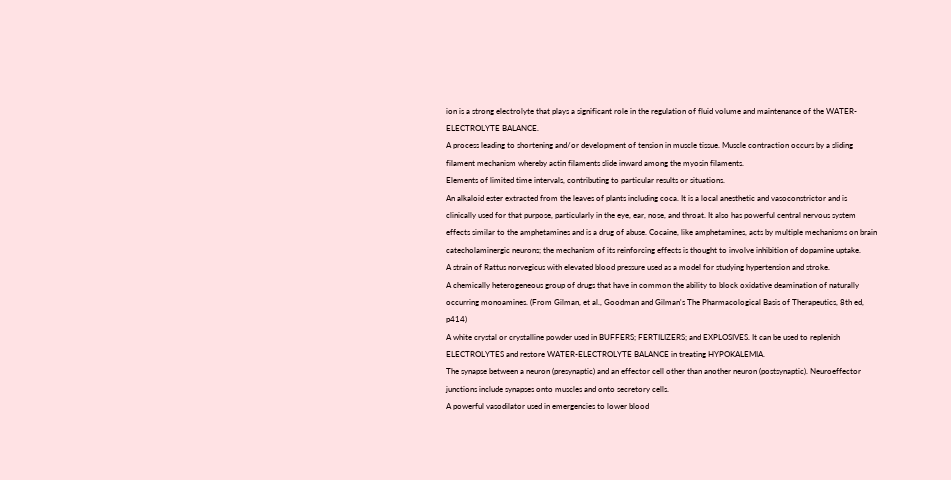ion is a strong electrolyte that plays a significant role in the regulation of fluid volume and maintenance of the WATER-ELECTROLYTE BALANCE.
A process leading to shortening and/or development of tension in muscle tissue. Muscle contraction occurs by a sliding filament mechanism whereby actin filaments slide inward among the myosin filaments.
Elements of limited time intervals, contributing to particular results or situations.
An alkaloid ester extracted from the leaves of plants including coca. It is a local anesthetic and vasoconstrictor and is clinically used for that purpose, particularly in the eye, ear, nose, and throat. It also has powerful central nervous system effects similar to the amphetamines and is a drug of abuse. Cocaine, like amphetamines, acts by multiple mechanisms on brain catecholaminergic neurons; the mechanism of its reinforcing effects is thought to involve inhibition of dopamine uptake.
A strain of Rattus norvegicus with elevated blood pressure used as a model for studying hypertension and stroke.
A chemically heterogeneous group of drugs that have in common the ability to block oxidative deamination of naturally occurring monoamines. (From Gilman, et al., Goodman and Gilman's The Pharmacological Basis of Therapeutics, 8th ed, p414)
A white crystal or crystalline powder used in BUFFERS; FERTILIZERS; and EXPLOSIVES. It can be used to replenish ELECTROLYTES and restore WATER-ELECTROLYTE BALANCE in treating HYPOKALEMIA.
The synapse between a neuron (presynaptic) and an effector cell other than another neuron (postsynaptic). Neuroeffector junctions include synapses onto muscles and onto secretory cells.
A powerful vasodilator used in emergencies to lower blood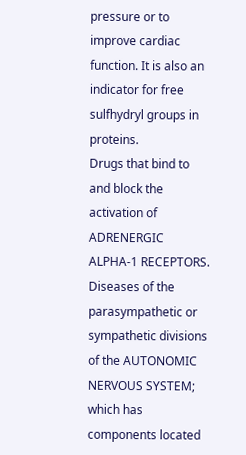pressure or to improve cardiac function. It is also an indicator for free sulfhydryl groups in proteins.
Drugs that bind to and block the activation of ADRENERGIC ALPHA-1 RECEPTORS.
Diseases of the parasympathetic or sympathetic divisions of the AUTONOMIC NERVOUS SYSTEM; which has components located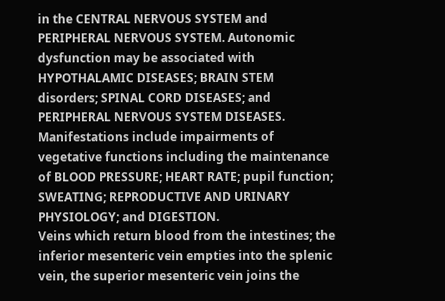in the CENTRAL NERVOUS SYSTEM and PERIPHERAL NERVOUS SYSTEM. Autonomic dysfunction may be associated with HYPOTHALAMIC DISEASES; BRAIN STEM disorders; SPINAL CORD DISEASES; and PERIPHERAL NERVOUS SYSTEM DISEASES. Manifestations include impairments of vegetative functions including the maintenance of BLOOD PRESSURE; HEART RATE; pupil function; SWEATING; REPRODUCTIVE AND URINARY PHYSIOLOGY; and DIGESTION.
Veins which return blood from the intestines; the inferior mesenteric vein empties into the splenic vein, the superior mesenteric vein joins the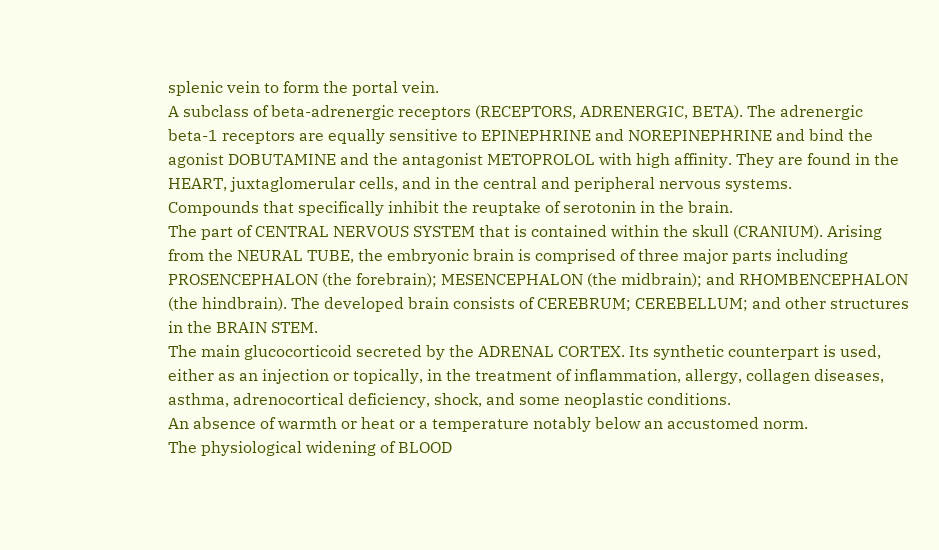splenic vein to form the portal vein.
A subclass of beta-adrenergic receptors (RECEPTORS, ADRENERGIC, BETA). The adrenergic beta-1 receptors are equally sensitive to EPINEPHRINE and NOREPINEPHRINE and bind the agonist DOBUTAMINE and the antagonist METOPROLOL with high affinity. They are found in the HEART, juxtaglomerular cells, and in the central and peripheral nervous systems.
Compounds that specifically inhibit the reuptake of serotonin in the brain.
The part of CENTRAL NERVOUS SYSTEM that is contained within the skull (CRANIUM). Arising from the NEURAL TUBE, the embryonic brain is comprised of three major parts including PROSENCEPHALON (the forebrain); MESENCEPHALON (the midbrain); and RHOMBENCEPHALON (the hindbrain). The developed brain consists of CEREBRUM; CEREBELLUM; and other structures in the BRAIN STEM.
The main glucocorticoid secreted by the ADRENAL CORTEX. Its synthetic counterpart is used, either as an injection or topically, in the treatment of inflammation, allergy, collagen diseases, asthma, adrenocortical deficiency, shock, and some neoplastic conditions.
An absence of warmth or heat or a temperature notably below an accustomed norm.
The physiological widening of BLOOD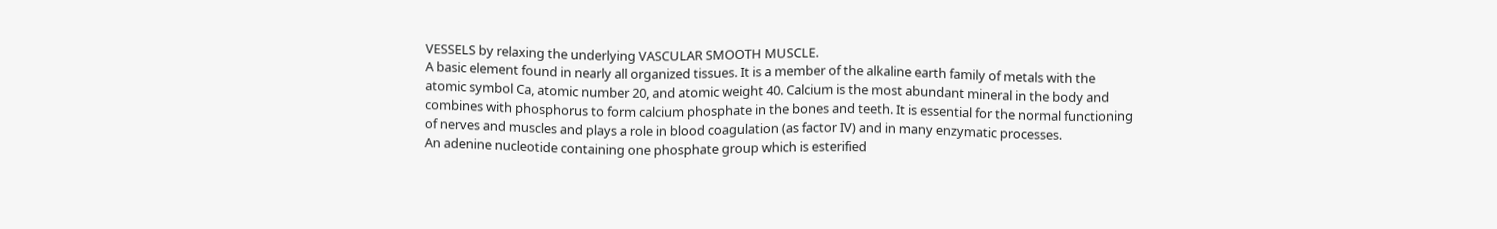VESSELS by relaxing the underlying VASCULAR SMOOTH MUSCLE.
A basic element found in nearly all organized tissues. It is a member of the alkaline earth family of metals with the atomic symbol Ca, atomic number 20, and atomic weight 40. Calcium is the most abundant mineral in the body and combines with phosphorus to form calcium phosphate in the bones and teeth. It is essential for the normal functioning of nerves and muscles and plays a role in blood coagulation (as factor IV) and in many enzymatic processes.
An adenine nucleotide containing one phosphate group which is esterified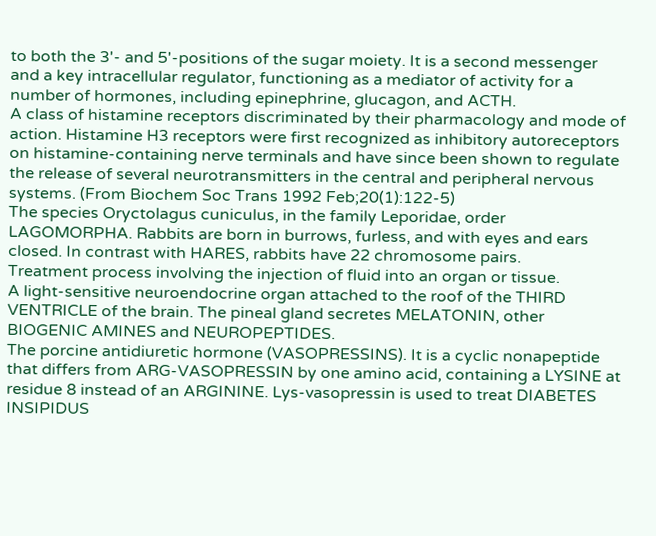to both the 3'- and 5'-positions of the sugar moiety. It is a second messenger and a key intracellular regulator, functioning as a mediator of activity for a number of hormones, including epinephrine, glucagon, and ACTH.
A class of histamine receptors discriminated by their pharmacology and mode of action. Histamine H3 receptors were first recognized as inhibitory autoreceptors on histamine-containing nerve terminals and have since been shown to regulate the release of several neurotransmitters in the central and peripheral nervous systems. (From Biochem Soc Trans 1992 Feb;20(1):122-5)
The species Oryctolagus cuniculus, in the family Leporidae, order LAGOMORPHA. Rabbits are born in burrows, furless, and with eyes and ears closed. In contrast with HARES, rabbits have 22 chromosome pairs.
Treatment process involving the injection of fluid into an organ or tissue.
A light-sensitive neuroendocrine organ attached to the roof of the THIRD VENTRICLE of the brain. The pineal gland secretes MELATONIN, other BIOGENIC AMINES and NEUROPEPTIDES.
The porcine antidiuretic hormone (VASOPRESSINS). It is a cyclic nonapeptide that differs from ARG-VASOPRESSIN by one amino acid, containing a LYSINE at residue 8 instead of an ARGININE. Lys-vasopressin is used to treat DIABETES INSIPIDUS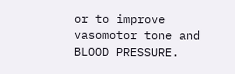or to improve vasomotor tone and BLOOD PRESSURE.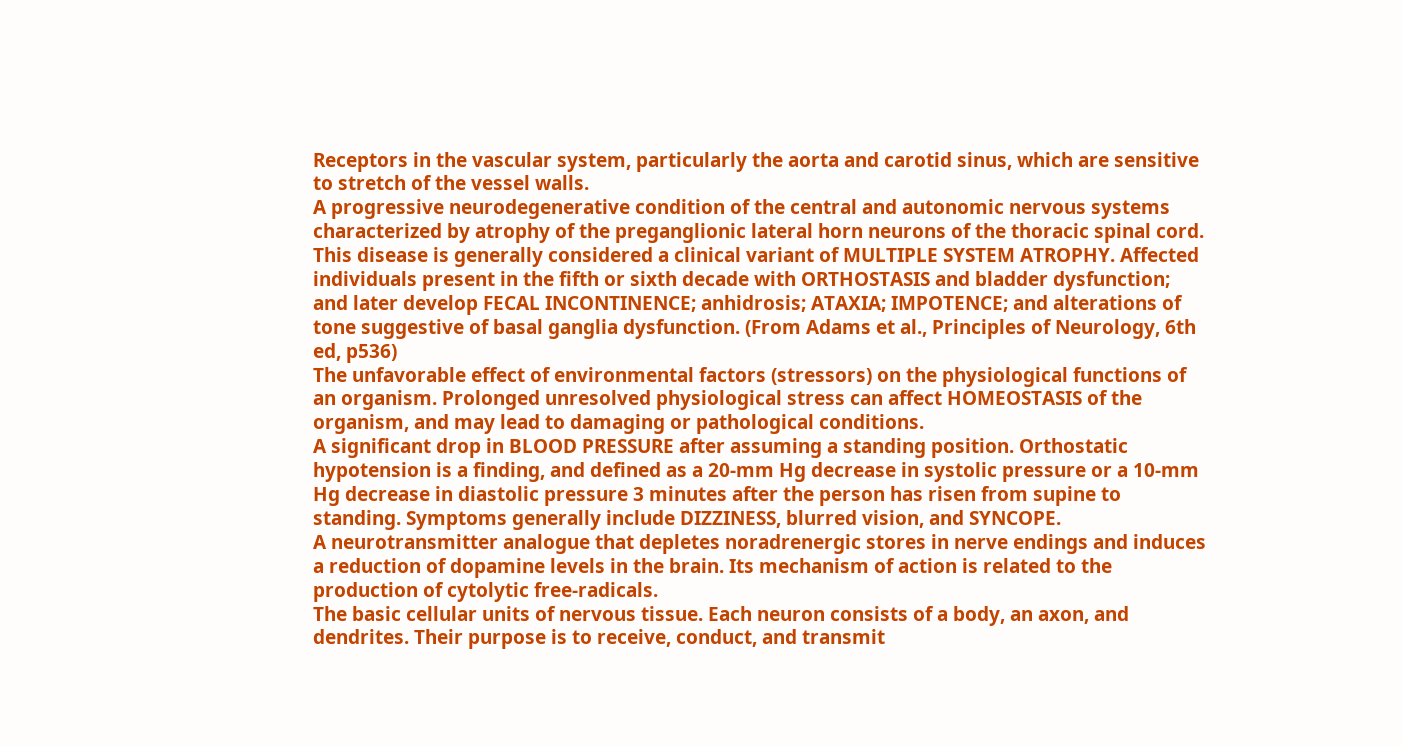Receptors in the vascular system, particularly the aorta and carotid sinus, which are sensitive to stretch of the vessel walls.
A progressive neurodegenerative condition of the central and autonomic nervous systems characterized by atrophy of the preganglionic lateral horn neurons of the thoracic spinal cord. This disease is generally considered a clinical variant of MULTIPLE SYSTEM ATROPHY. Affected individuals present in the fifth or sixth decade with ORTHOSTASIS and bladder dysfunction; and later develop FECAL INCONTINENCE; anhidrosis; ATAXIA; IMPOTENCE; and alterations of tone suggestive of basal ganglia dysfunction. (From Adams et al., Principles of Neurology, 6th ed, p536)
The unfavorable effect of environmental factors (stressors) on the physiological functions of an organism. Prolonged unresolved physiological stress can affect HOMEOSTASIS of the organism, and may lead to damaging or pathological conditions.
A significant drop in BLOOD PRESSURE after assuming a standing position. Orthostatic hypotension is a finding, and defined as a 20-mm Hg decrease in systolic pressure or a 10-mm Hg decrease in diastolic pressure 3 minutes after the person has risen from supine to standing. Symptoms generally include DIZZINESS, blurred vision, and SYNCOPE.
A neurotransmitter analogue that depletes noradrenergic stores in nerve endings and induces a reduction of dopamine levels in the brain. Its mechanism of action is related to the production of cytolytic free-radicals.
The basic cellular units of nervous tissue. Each neuron consists of a body, an axon, and dendrites. Their purpose is to receive, conduct, and transmit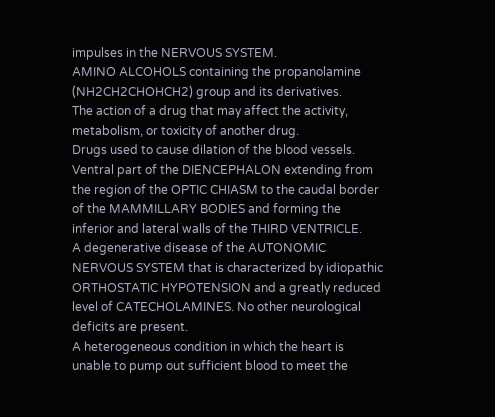impulses in the NERVOUS SYSTEM.
AMINO ALCOHOLS containing the propanolamine (NH2CH2CHOHCH2) group and its derivatives.
The action of a drug that may affect the activity, metabolism, or toxicity of another drug.
Drugs used to cause dilation of the blood vessels.
Ventral part of the DIENCEPHALON extending from the region of the OPTIC CHIASM to the caudal border of the MAMMILLARY BODIES and forming the inferior and lateral walls of the THIRD VENTRICLE.
A degenerative disease of the AUTONOMIC NERVOUS SYSTEM that is characterized by idiopathic ORTHOSTATIC HYPOTENSION and a greatly reduced level of CATECHOLAMINES. No other neurological deficits are present.
A heterogeneous condition in which the heart is unable to pump out sufficient blood to meet the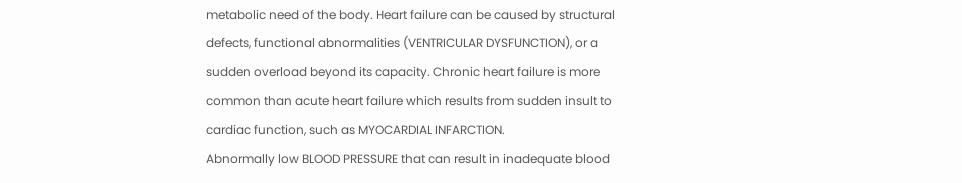metabolic need of the body. Heart failure can be caused by structural defects, functional abnormalities (VENTRICULAR DYSFUNCTION), or a sudden overload beyond its capacity. Chronic heart failure is more common than acute heart failure which results from sudden insult to cardiac function, such as MYOCARDIAL INFARCTION.
Abnormally low BLOOD PRESSURE that can result in inadequate blood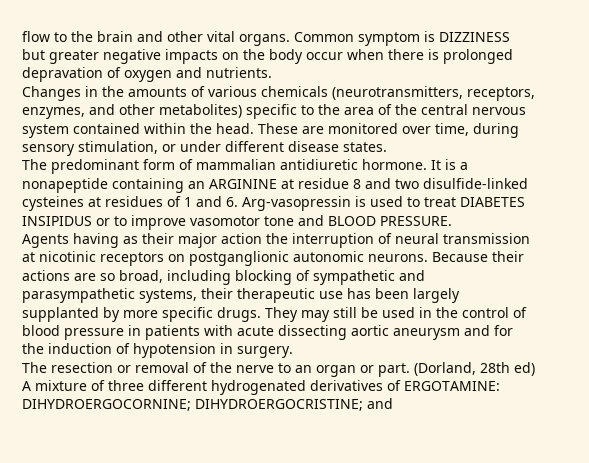flow to the brain and other vital organs. Common symptom is DIZZINESS but greater negative impacts on the body occur when there is prolonged depravation of oxygen and nutrients.
Changes in the amounts of various chemicals (neurotransmitters, receptors, enzymes, and other metabolites) specific to the area of the central nervous system contained within the head. These are monitored over time, during sensory stimulation, or under different disease states.
The predominant form of mammalian antidiuretic hormone. It is a nonapeptide containing an ARGININE at residue 8 and two disulfide-linked cysteines at residues of 1 and 6. Arg-vasopressin is used to treat DIABETES INSIPIDUS or to improve vasomotor tone and BLOOD PRESSURE.
Agents having as their major action the interruption of neural transmission at nicotinic receptors on postganglionic autonomic neurons. Because their actions are so broad, including blocking of sympathetic and parasympathetic systems, their therapeutic use has been largely supplanted by more specific drugs. They may still be used in the control of blood pressure in patients with acute dissecting aortic aneurysm and for the induction of hypotension in surgery.
The resection or removal of the nerve to an organ or part. (Dorland, 28th ed)
A mixture of three different hydrogenated derivatives of ERGOTAMINE: DIHYDROERGOCORNINE; DIHYDROERGOCRISTINE; and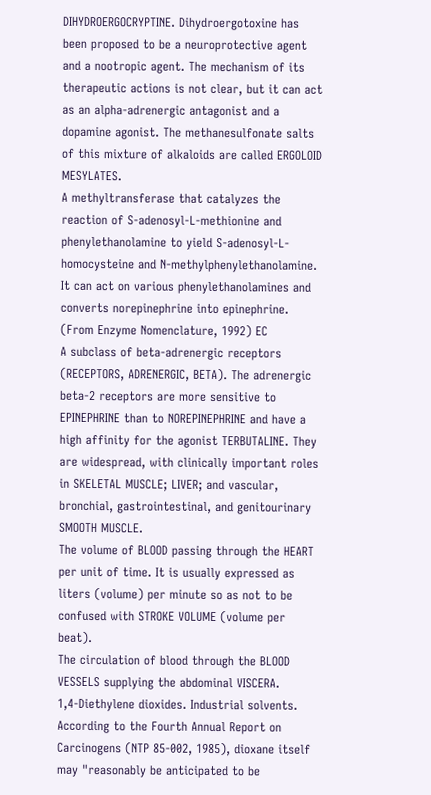DIHYDROERGOCRYPTINE. Dihydroergotoxine has been proposed to be a neuroprotective agent and a nootropic agent. The mechanism of its therapeutic actions is not clear, but it can act as an alpha-adrenergic antagonist and a dopamine agonist. The methanesulfonate salts of this mixture of alkaloids are called ERGOLOID MESYLATES.
A methyltransferase that catalyzes the reaction of S-adenosyl-L-methionine and phenylethanolamine to yield S-adenosyl-L-homocysteine and N-methylphenylethanolamine. It can act on various phenylethanolamines and converts norepinephrine into epinephrine. (From Enzyme Nomenclature, 1992) EC
A subclass of beta-adrenergic receptors (RECEPTORS, ADRENERGIC, BETA). The adrenergic beta-2 receptors are more sensitive to EPINEPHRINE than to NOREPINEPHRINE and have a high affinity for the agonist TERBUTALINE. They are widespread, with clinically important roles in SKELETAL MUSCLE; LIVER; and vascular, bronchial, gastrointestinal, and genitourinary SMOOTH MUSCLE.
The volume of BLOOD passing through the HEART per unit of time. It is usually expressed as liters (volume) per minute so as not to be confused with STROKE VOLUME (volume per beat).
The circulation of blood through the BLOOD VESSELS supplying the abdominal VISCERA.
1,4-Diethylene dioxides. Industrial solvents. According to the Fourth Annual Report on Carcinogens (NTP 85-002, 1985), dioxane itself may "reasonably be anticipated to be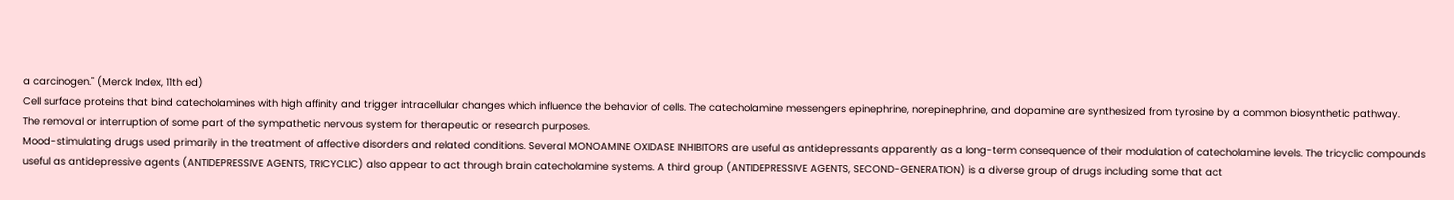a carcinogen." (Merck Index, 11th ed)
Cell surface proteins that bind catecholamines with high affinity and trigger intracellular changes which influence the behavior of cells. The catecholamine messengers epinephrine, norepinephrine, and dopamine are synthesized from tyrosine by a common biosynthetic pathway.
The removal or interruption of some part of the sympathetic nervous system for therapeutic or research purposes.
Mood-stimulating drugs used primarily in the treatment of affective disorders and related conditions. Several MONOAMINE OXIDASE INHIBITORS are useful as antidepressants apparently as a long-term consequence of their modulation of catecholamine levels. The tricyclic compounds useful as antidepressive agents (ANTIDEPRESSIVE AGENTS, TRICYCLIC) also appear to act through brain catecholamine systems. A third group (ANTIDEPRESSIVE AGENTS, SECOND-GENERATION) is a diverse group of drugs including some that act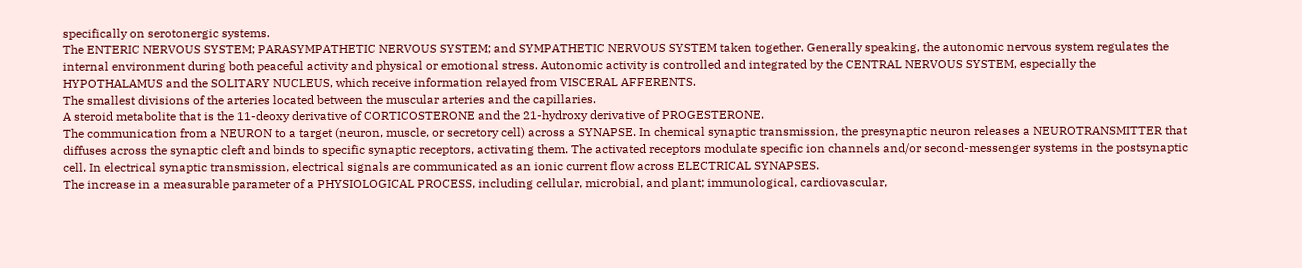specifically on serotonergic systems.
The ENTERIC NERVOUS SYSTEM; PARASYMPATHETIC NERVOUS SYSTEM; and SYMPATHETIC NERVOUS SYSTEM taken together. Generally speaking, the autonomic nervous system regulates the internal environment during both peaceful activity and physical or emotional stress. Autonomic activity is controlled and integrated by the CENTRAL NERVOUS SYSTEM, especially the HYPOTHALAMUS and the SOLITARY NUCLEUS, which receive information relayed from VISCERAL AFFERENTS.
The smallest divisions of the arteries located between the muscular arteries and the capillaries.
A steroid metabolite that is the 11-deoxy derivative of CORTICOSTERONE and the 21-hydroxy derivative of PROGESTERONE.
The communication from a NEURON to a target (neuron, muscle, or secretory cell) across a SYNAPSE. In chemical synaptic transmission, the presynaptic neuron releases a NEUROTRANSMITTER that diffuses across the synaptic cleft and binds to specific synaptic receptors, activating them. The activated receptors modulate specific ion channels and/or second-messenger systems in the postsynaptic cell. In electrical synaptic transmission, electrical signals are communicated as an ionic current flow across ELECTRICAL SYNAPSES.
The increase in a measurable parameter of a PHYSIOLOGICAL PROCESS, including cellular, microbial, and plant; immunological, cardiovascular,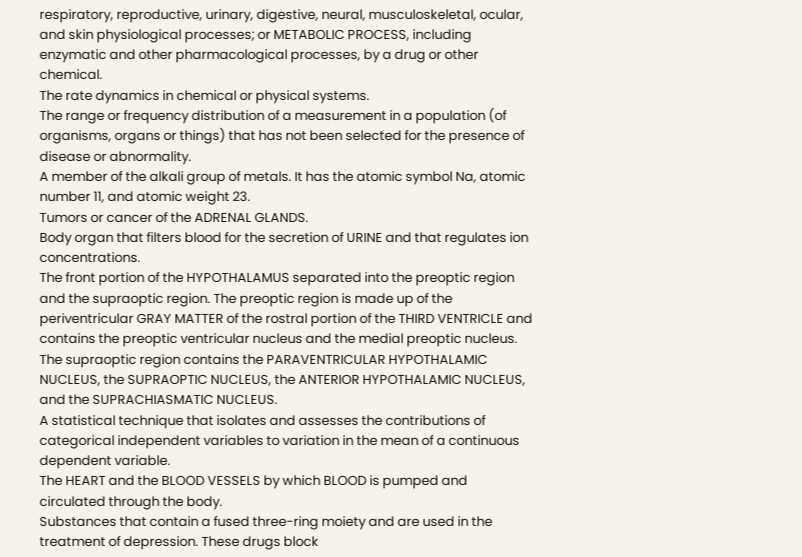respiratory, reproductive, urinary, digestive, neural, musculoskeletal, ocular, and skin physiological processes; or METABOLIC PROCESS, including enzymatic and other pharmacological processes, by a drug or other chemical.
The rate dynamics in chemical or physical systems.
The range or frequency distribution of a measurement in a population (of organisms, organs or things) that has not been selected for the presence of disease or abnormality.
A member of the alkali group of metals. It has the atomic symbol Na, atomic number 11, and atomic weight 23.
Tumors or cancer of the ADRENAL GLANDS.
Body organ that filters blood for the secretion of URINE and that regulates ion concentrations.
The front portion of the HYPOTHALAMUS separated into the preoptic region and the supraoptic region. The preoptic region is made up of the periventricular GRAY MATTER of the rostral portion of the THIRD VENTRICLE and contains the preoptic ventricular nucleus and the medial preoptic nucleus. The supraoptic region contains the PARAVENTRICULAR HYPOTHALAMIC NUCLEUS, the SUPRAOPTIC NUCLEUS, the ANTERIOR HYPOTHALAMIC NUCLEUS, and the SUPRACHIASMATIC NUCLEUS.
A statistical technique that isolates and assesses the contributions of categorical independent variables to variation in the mean of a continuous dependent variable.
The HEART and the BLOOD VESSELS by which BLOOD is pumped and circulated through the body.
Substances that contain a fused three-ring moiety and are used in the treatment of depression. These drugs block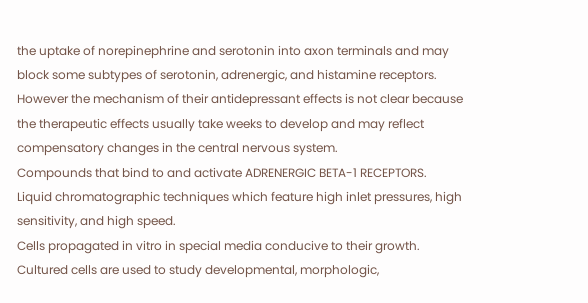the uptake of norepinephrine and serotonin into axon terminals and may block some subtypes of serotonin, adrenergic, and histamine receptors. However the mechanism of their antidepressant effects is not clear because the therapeutic effects usually take weeks to develop and may reflect compensatory changes in the central nervous system.
Compounds that bind to and activate ADRENERGIC BETA-1 RECEPTORS.
Liquid chromatographic techniques which feature high inlet pressures, high sensitivity, and high speed.
Cells propagated in vitro in special media conducive to their growth. Cultured cells are used to study developmental, morphologic,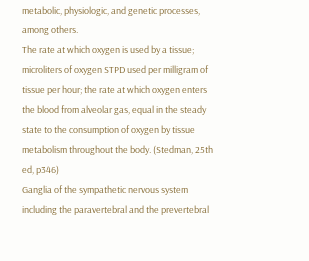metabolic, physiologic, and genetic processes, among others.
The rate at which oxygen is used by a tissue; microliters of oxygen STPD used per milligram of tissue per hour; the rate at which oxygen enters the blood from alveolar gas, equal in the steady state to the consumption of oxygen by tissue metabolism throughout the body. (Stedman, 25th ed, p346)
Ganglia of the sympathetic nervous system including the paravertebral and the prevertebral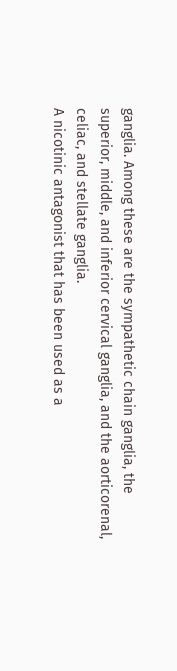ganglia. Among these are the sympathetic chain ganglia, the superior, middle, and inferior cervical ganglia, and the aorticorenal, celiac, and stellate ganglia.
A nicotinic antagonist that has been used as a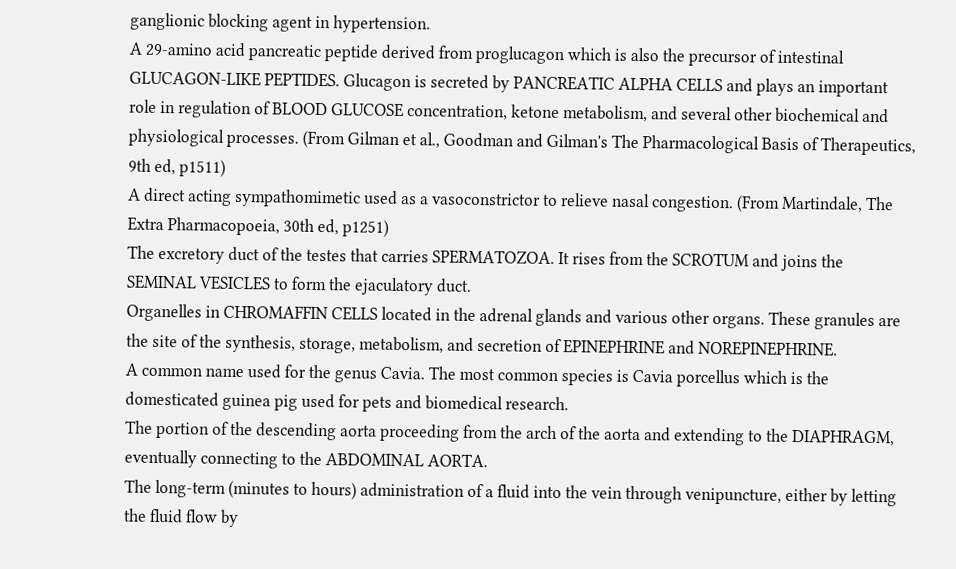ganglionic blocking agent in hypertension.
A 29-amino acid pancreatic peptide derived from proglucagon which is also the precursor of intestinal GLUCAGON-LIKE PEPTIDES. Glucagon is secreted by PANCREATIC ALPHA CELLS and plays an important role in regulation of BLOOD GLUCOSE concentration, ketone metabolism, and several other biochemical and physiological processes. (From Gilman et al., Goodman and Gilman's The Pharmacological Basis of Therapeutics, 9th ed, p1511)
A direct acting sympathomimetic used as a vasoconstrictor to relieve nasal congestion. (From Martindale, The Extra Pharmacopoeia, 30th ed, p1251)
The excretory duct of the testes that carries SPERMATOZOA. It rises from the SCROTUM and joins the SEMINAL VESICLES to form the ejaculatory duct.
Organelles in CHROMAFFIN CELLS located in the adrenal glands and various other organs. These granules are the site of the synthesis, storage, metabolism, and secretion of EPINEPHRINE and NOREPINEPHRINE.
A common name used for the genus Cavia. The most common species is Cavia porcellus which is the domesticated guinea pig used for pets and biomedical research.
The portion of the descending aorta proceeding from the arch of the aorta and extending to the DIAPHRAGM, eventually connecting to the ABDOMINAL AORTA.
The long-term (minutes to hours) administration of a fluid into the vein through venipuncture, either by letting the fluid flow by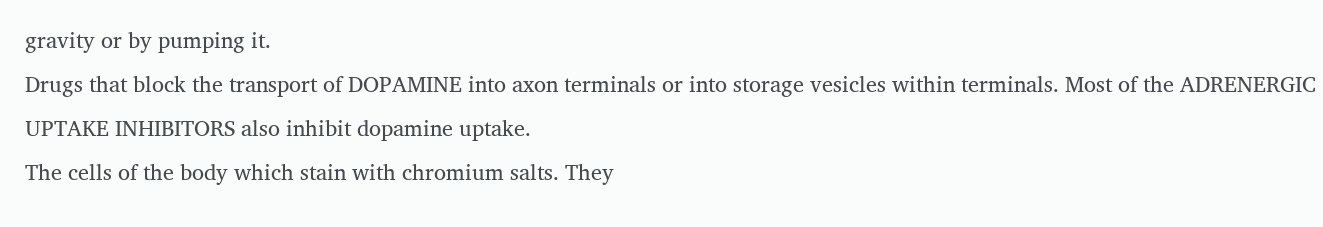gravity or by pumping it.
Drugs that block the transport of DOPAMINE into axon terminals or into storage vesicles within terminals. Most of the ADRENERGIC UPTAKE INHIBITORS also inhibit dopamine uptake.
The cells of the body which stain with chromium salts. They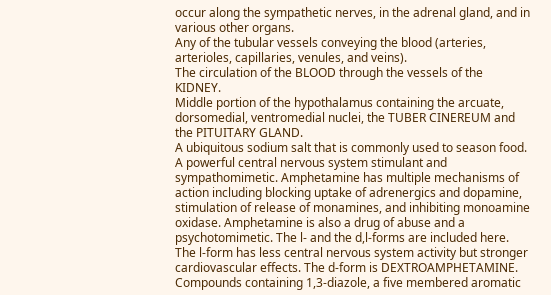occur along the sympathetic nerves, in the adrenal gland, and in various other organs.
Any of the tubular vessels conveying the blood (arteries, arterioles, capillaries, venules, and veins).
The circulation of the BLOOD through the vessels of the KIDNEY.
Middle portion of the hypothalamus containing the arcuate, dorsomedial, ventromedial nuclei, the TUBER CINEREUM and the PITUITARY GLAND.
A ubiquitous sodium salt that is commonly used to season food.
A powerful central nervous system stimulant and sympathomimetic. Amphetamine has multiple mechanisms of action including blocking uptake of adrenergics and dopamine, stimulation of release of monamines, and inhibiting monoamine oxidase. Amphetamine is also a drug of abuse and a psychotomimetic. The l- and the d,l-forms are included here. The l-form has less central nervous system activity but stronger cardiovascular effects. The d-form is DEXTROAMPHETAMINE.
Compounds containing 1,3-diazole, a five membered aromatic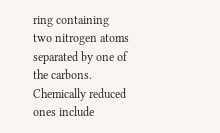ring containing two nitrogen atoms separated by one of the carbons. Chemically reduced ones include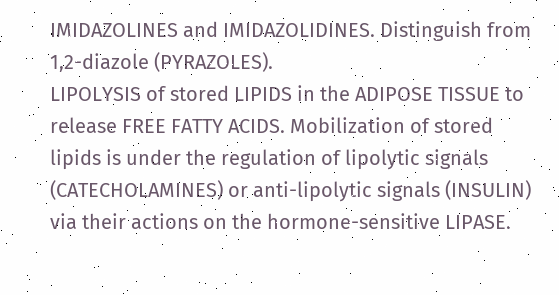IMIDAZOLINES and IMIDAZOLIDINES. Distinguish from 1,2-diazole (PYRAZOLES).
LIPOLYSIS of stored LIPIDS in the ADIPOSE TISSUE to release FREE FATTY ACIDS. Mobilization of stored lipids is under the regulation of lipolytic signals (CATECHOLAMINES) or anti-lipolytic signals (INSULIN) via their actions on the hormone-sensitive LIPASE.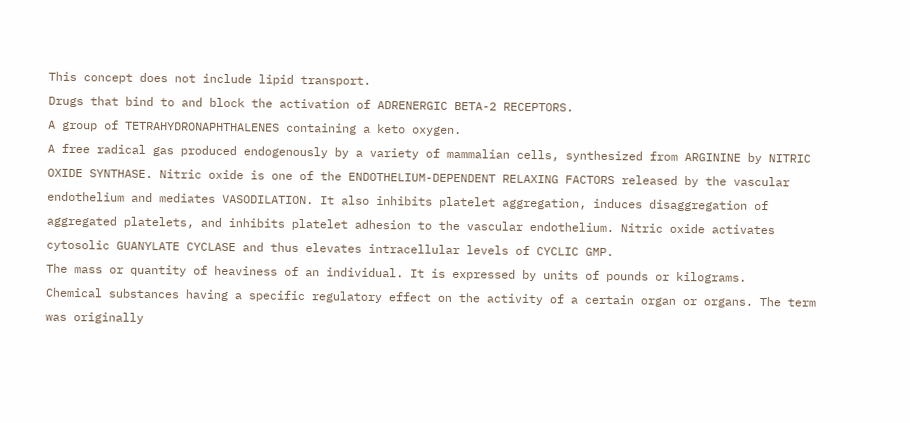This concept does not include lipid transport.
Drugs that bind to and block the activation of ADRENERGIC BETA-2 RECEPTORS.
A group of TETRAHYDRONAPHTHALENES containing a keto oxygen.
A free radical gas produced endogenously by a variety of mammalian cells, synthesized from ARGININE by NITRIC OXIDE SYNTHASE. Nitric oxide is one of the ENDOTHELIUM-DEPENDENT RELAXING FACTORS released by the vascular endothelium and mediates VASODILATION. It also inhibits platelet aggregation, induces disaggregation of aggregated platelets, and inhibits platelet adhesion to the vascular endothelium. Nitric oxide activates cytosolic GUANYLATE CYCLASE and thus elevates intracellular levels of CYCLIC GMP.
The mass or quantity of heaviness of an individual. It is expressed by units of pounds or kilograms.
Chemical substances having a specific regulatory effect on the activity of a certain organ or organs. The term was originally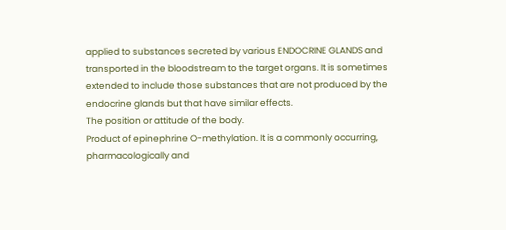applied to substances secreted by various ENDOCRINE GLANDS and transported in the bloodstream to the target organs. It is sometimes extended to include those substances that are not produced by the endocrine glands but that have similar effects.
The position or attitude of the body.
Product of epinephrine O-methylation. It is a commonly occurring, pharmacologically and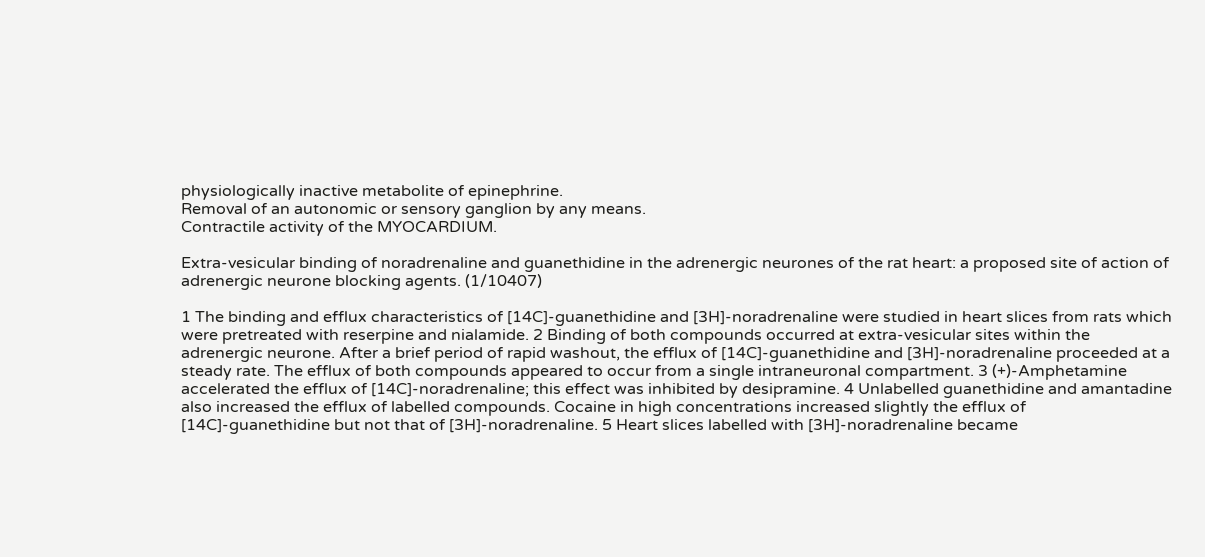physiologically inactive metabolite of epinephrine.
Removal of an autonomic or sensory ganglion by any means.
Contractile activity of the MYOCARDIUM.

Extra-vesicular binding of noradrenaline and guanethidine in the adrenergic neurones of the rat heart: a proposed site of action of adrenergic neurone blocking agents. (1/10407)

1 The binding and efflux characteristics of [14C]-guanethidine and [3H]-noradrenaline were studied in heart slices from rats which were pretreated with reserpine and nialamide. 2 Binding of both compounds occurred at extra-vesicular sites within the adrenergic neurone. After a brief period of rapid washout, the efflux of [14C]-guanethidine and [3H]-noradrenaline proceeded at a steady rate. The efflux of both compounds appeared to occur from a single intraneuronal compartment. 3 (+)-Amphetamine accelerated the efflux of [14C]-noradrenaline; this effect was inhibited by desipramine. 4 Unlabelled guanethidine and amantadine also increased the efflux of labelled compounds. Cocaine in high concentrations increased slightly the efflux of [14C]-guanethidine but not that of [3H]-noradrenaline. 5 Heart slices labelled with [3H]-noradrenaline became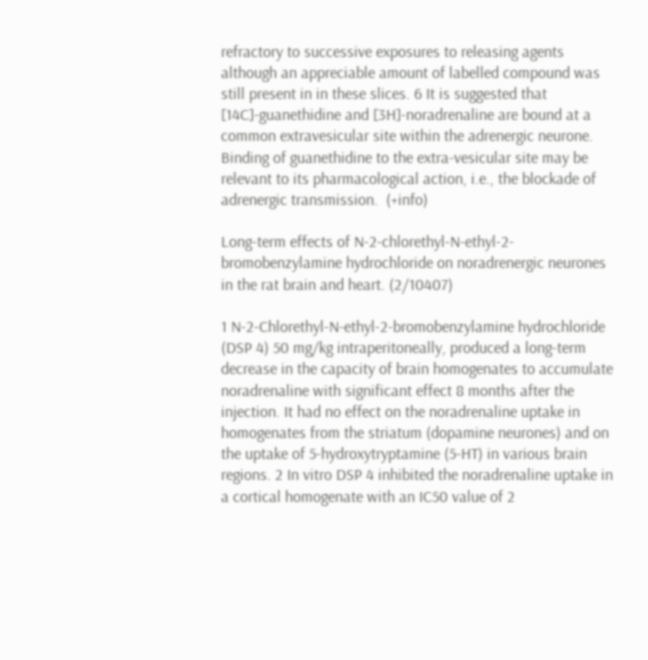refractory to successive exposures to releasing agents although an appreciable amount of labelled compound was still present in in these slices. 6 It is suggested that [14C]-guanethidine and [3H]-noradrenaline are bound at a common extravesicular site within the adrenergic neurone. Binding of guanethidine to the extra-vesicular site may be relevant to its pharmacological action, i.e., the blockade of adrenergic transmission.  (+info)

Long-term effects of N-2-chlorethyl-N-ethyl-2-bromobenzylamine hydrochloride on noradrenergic neurones in the rat brain and heart. (2/10407)

1 N-2-Chlorethyl-N-ethyl-2-bromobenzylamine hydrochloride (DSP 4) 50 mg/kg intraperitoneally, produced a long-term decrease in the capacity of brain homogenates to accumulate noradrenaline with significant effect 8 months after the injection. It had no effect on the noradrenaline uptake in homogenates from the striatum (dopamine neurones) and on the uptake of 5-hydroxytryptamine (5-HT) in various brain regions. 2 In vitro DSP 4 inhibited the noradrenaline uptake in a cortical homogenate with an IC50 value of 2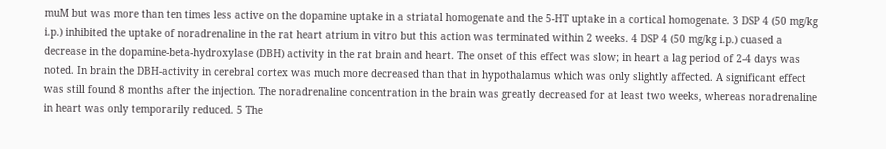muM but was more than ten times less active on the dopamine uptake in a striatal homogenate and the 5-HT uptake in a cortical homogenate. 3 DSP 4 (50 mg/kg i.p.) inhibited the uptake of noradrenaline in the rat heart atrium in vitro but this action was terminated within 2 weeks. 4 DSP 4 (50 mg/kg i.p.) cuased a decrease in the dopamine-beta-hydroxylase (DBH) activity in the rat brain and heart. The onset of this effect was slow; in heart a lag period of 2-4 days was noted. In brain the DBH-activity in cerebral cortex was much more decreased than that in hypothalamus which was only slightly affected. A significant effect was still found 8 months after the injection. The noradrenaline concentration in the brain was greatly decreased for at least two weeks, whereas noradrenaline in heart was only temporarily reduced. 5 The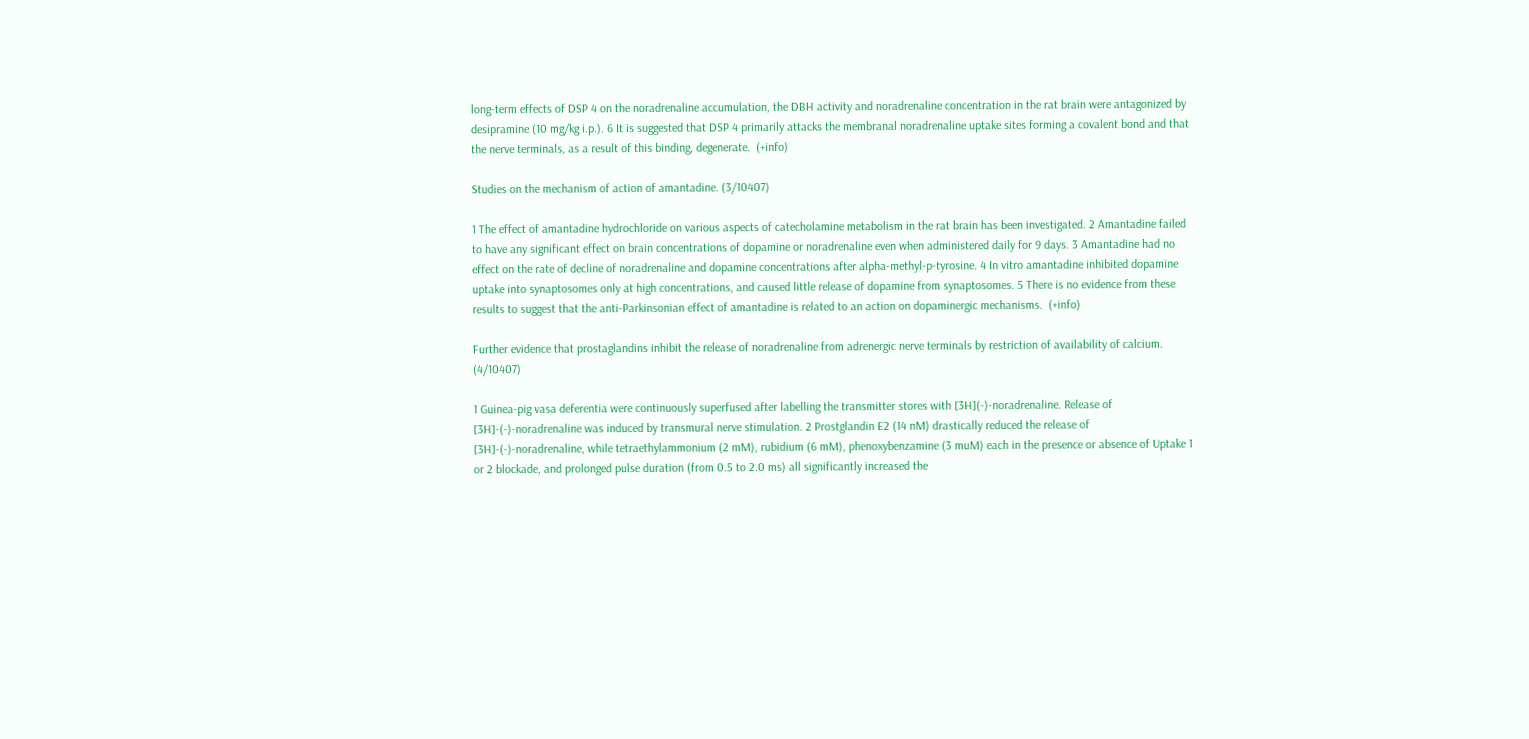long-term effects of DSP 4 on the noradrenaline accumulation, the DBH activity and noradrenaline concentration in the rat brain were antagonized by desipramine (10 mg/kg i.p.). 6 It is suggested that DSP 4 primarily attacks the membranal noradrenaline uptake sites forming a covalent bond and that the nerve terminals, as a result of this binding, degenerate.  (+info)

Studies on the mechanism of action of amantadine. (3/10407)

1 The effect of amantadine hydrochloride on various aspects of catecholamine metabolism in the rat brain has been investigated. 2 Amantadine failed to have any significant effect on brain concentrations of dopamine or noradrenaline even when administered daily for 9 days. 3 Amantadine had no effect on the rate of decline of noradrenaline and dopamine concentrations after alpha-methyl-p-tyrosine. 4 In vitro amantadine inhibited dopamine uptake into synaptosomes only at high concentrations, and caused little release of dopamine from synaptosomes. 5 There is no evidence from these results to suggest that the anti-Parkinsonian effect of amantadine is related to an action on dopaminergic mechanisms.  (+info)

Further evidence that prostaglandins inhibit the release of noradrenaline from adrenergic nerve terminals by restriction of availability of calcium. (4/10407)

1 Guinea-pig vasa deferentia were continuously superfused after labelling the transmitter stores with [3H](-)-noradrenaline. Release of [3H]-(-)-noradrenaline was induced by transmural nerve stimulation. 2 Prostglandin E2 (14 nM) drastically reduced the release of [3H]-(-)-noradrenaline, while tetraethylammonium (2 mM), rubidium (6 mM), phenoxybenzamine (3 muM) each in the presence or absence of Uptake 1 or 2 blockade, and prolonged pulse duration (from 0.5 to 2.0 ms) all significantly increased the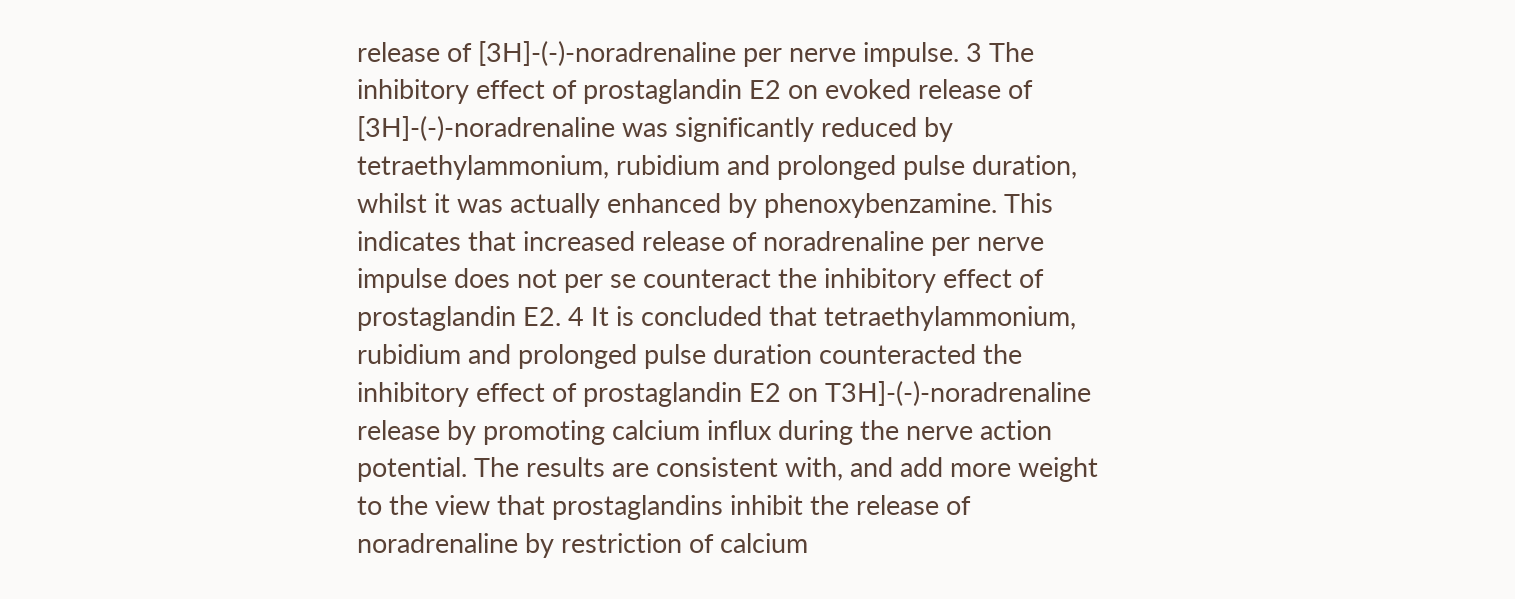release of [3H]-(-)-noradrenaline per nerve impulse. 3 The inhibitory effect of prostaglandin E2 on evoked release of [3H]-(-)-noradrenaline was significantly reduced by tetraethylammonium, rubidium and prolonged pulse duration, whilst it was actually enhanced by phenoxybenzamine. This indicates that increased release of noradrenaline per nerve impulse does not per se counteract the inhibitory effect of prostaglandin E2. 4 It is concluded that tetraethylammonium, rubidium and prolonged pulse duration counteracted the inhibitory effect of prostaglandin E2 on T3H]-(-)-noradrenaline release by promoting calcium influx during the nerve action potential. The results are consistent with, and add more weight to the view that prostaglandins inhibit the release of noradrenaline by restriction of calcium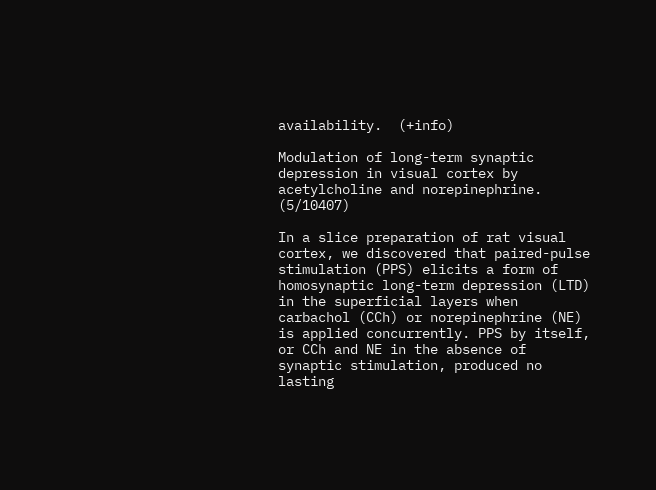availability.  (+info)

Modulation of long-term synaptic depression in visual cortex by acetylcholine and norepinephrine. (5/10407)

In a slice preparation of rat visual cortex, we discovered that paired-pulse stimulation (PPS) elicits a form of homosynaptic long-term depression (LTD) in the superficial layers when carbachol (CCh) or norepinephrine (NE) is applied concurrently. PPS by itself, or CCh and NE in the absence of synaptic stimulation, produced no lasting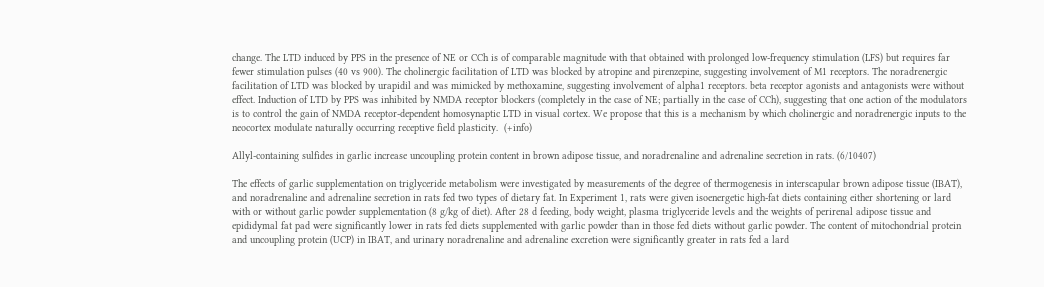change. The LTD induced by PPS in the presence of NE or CCh is of comparable magnitude with that obtained with prolonged low-frequency stimulation (LFS) but requires far fewer stimulation pulses (40 vs 900). The cholinergic facilitation of LTD was blocked by atropine and pirenzepine, suggesting involvement of M1 receptors. The noradrenergic facilitation of LTD was blocked by urapidil and was mimicked by methoxamine, suggesting involvement of alpha1 receptors. beta receptor agonists and antagonists were without effect. Induction of LTD by PPS was inhibited by NMDA receptor blockers (completely in the case of NE; partially in the case of CCh), suggesting that one action of the modulators is to control the gain of NMDA receptor-dependent homosynaptic LTD in visual cortex. We propose that this is a mechanism by which cholinergic and noradrenergic inputs to the neocortex modulate naturally occurring receptive field plasticity.  (+info)

Allyl-containing sulfides in garlic increase uncoupling protein content in brown adipose tissue, and noradrenaline and adrenaline secretion in rats. (6/10407)

The effects of garlic supplementation on triglyceride metabolism were investigated by measurements of the degree of thermogenesis in interscapular brown adipose tissue (IBAT), and noradrenaline and adrenaline secretion in rats fed two types of dietary fat. In Experiment 1, rats were given isoenergetic high-fat diets containing either shortening or lard with or without garlic powder supplementation (8 g/kg of diet). After 28 d feeding, body weight, plasma triglyceride levels and the weights of perirenal adipose tissue and epididymal fat pad were significantly lower in rats fed diets supplemented with garlic powder than in those fed diets without garlic powder. The content of mitochondrial protein and uncoupling protein (UCP) in IBAT, and urinary noradrenaline and adrenaline excretion were significantly greater in rats fed a lard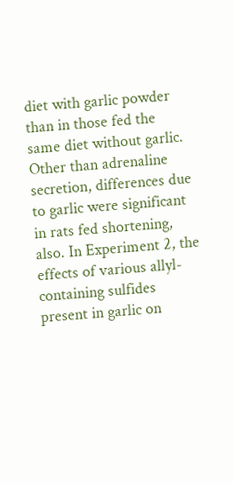diet with garlic powder than in those fed the same diet without garlic. Other than adrenaline secretion, differences due to garlic were significant in rats fed shortening, also. In Experiment 2, the effects of various allyl-containing sulfides present in garlic on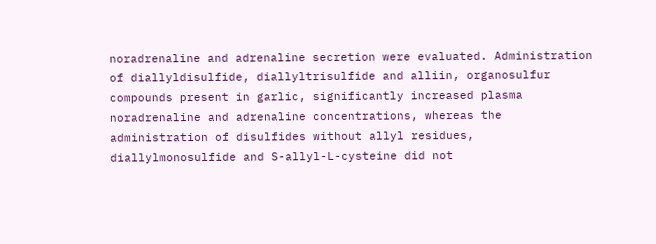noradrenaline and adrenaline secretion were evaluated. Administration of diallyldisulfide, diallyltrisulfide and alliin, organosulfur compounds present in garlic, significantly increased plasma noradrenaline and adrenaline concentrations, whereas the administration of disulfides without allyl residues, diallylmonosulfide and S-allyl-L-cysteine did not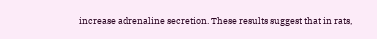increase adrenaline secretion. These results suggest that in rats,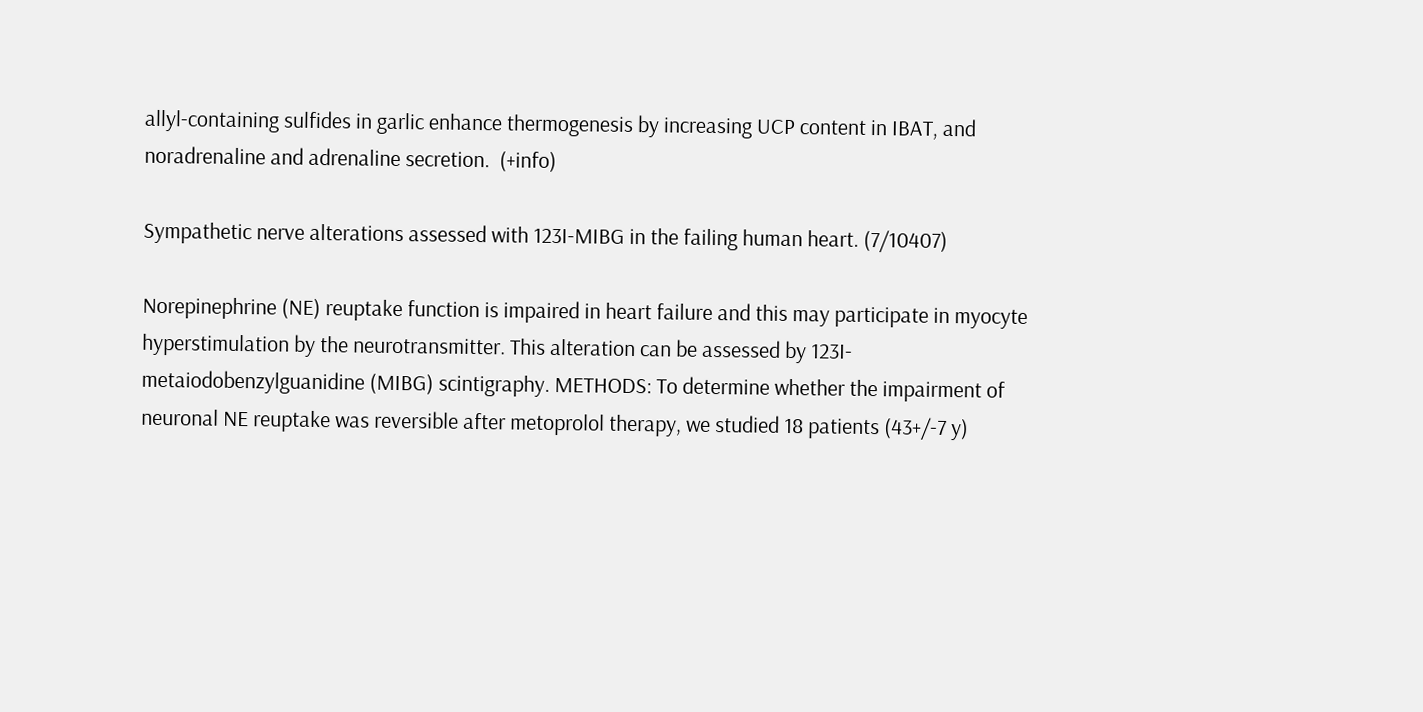allyl-containing sulfides in garlic enhance thermogenesis by increasing UCP content in IBAT, and noradrenaline and adrenaline secretion.  (+info)

Sympathetic nerve alterations assessed with 123I-MIBG in the failing human heart. (7/10407)

Norepinephrine (NE) reuptake function is impaired in heart failure and this may participate in myocyte hyperstimulation by the neurotransmitter. This alteration can be assessed by 123I-metaiodobenzylguanidine (MIBG) scintigraphy. METHODS: To determine whether the impairment of neuronal NE reuptake was reversible after metoprolol therapy, we studied 18 patients (43+/-7 y)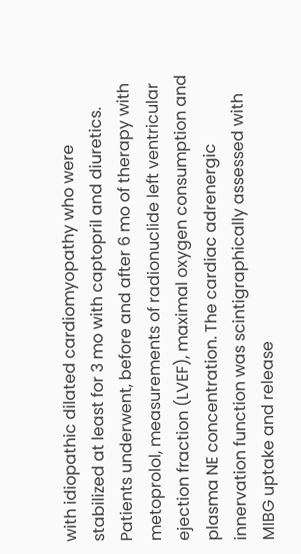with idiopathic dilated cardiomyopathy who were stabilized at least for 3 mo with captopril and diuretics. Patients underwent, before and after 6 mo of therapy with metoprolol, measurements of radionuclide left ventricular ejection fraction (LVEF), maximal oxygen consumption and plasma NE concentration. The cardiac adrenergic innervation function was scintigraphically assessed with MIBG uptake and release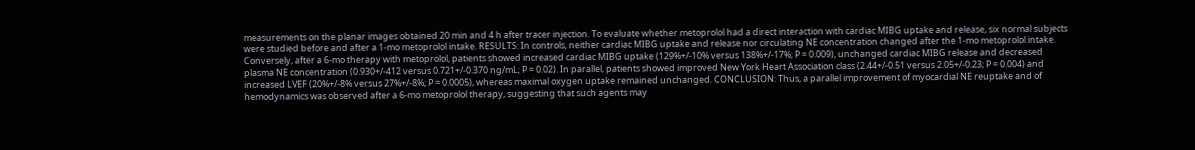measurements on the planar images obtained 20 min and 4 h after tracer injection. To evaluate whether metoprolol had a direct interaction with cardiac MIBG uptake and release, six normal subjects were studied before and after a 1-mo metoprolol intake. RESULTS: In controls, neither cardiac MIBG uptake and release nor circulating NE concentration changed after the 1-mo metoprolol intake. Conversely, after a 6-mo therapy with metoprolol, patients showed increased cardiac MIBG uptake (129%+/-10% versus 138%+/-17%; P = 0.009), unchanged cardiac MIBG release and decreased plasma NE concentration (0.930+/-412 versus 0.721+/-0.370 ng/mL; P = 0.02). In parallel, patients showed improved New York Heart Association class (2.44+/-0.51 versus 2.05+/-0.23; P = 0.004) and increased LVEF (20%+/-8% versus 27%+/-8%; P = 0.0005), whereas maximal oxygen uptake remained unchanged. CONCLUSION: Thus, a parallel improvement of myocardial NE reuptake and of hemodynamics was observed after a 6-mo metoprolol therapy, suggesting that such agents may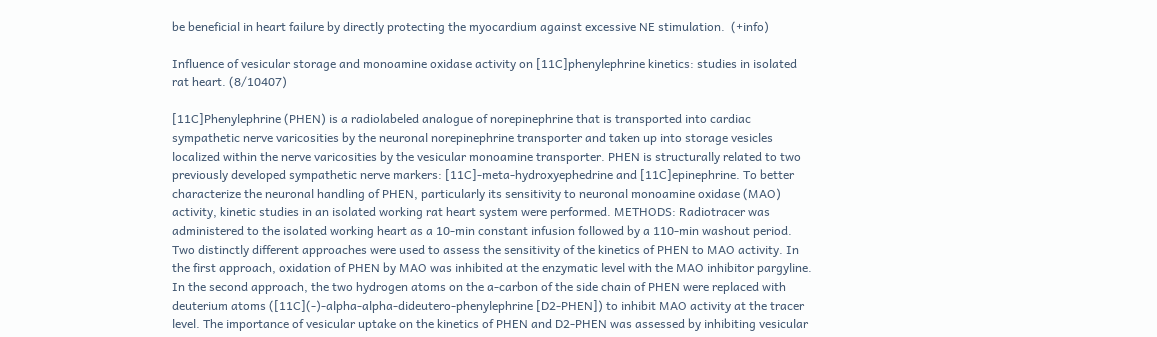be beneficial in heart failure by directly protecting the myocardium against excessive NE stimulation.  (+info)

Influence of vesicular storage and monoamine oxidase activity on [11C]phenylephrine kinetics: studies in isolated rat heart. (8/10407)

[11C]Phenylephrine (PHEN) is a radiolabeled analogue of norepinephrine that is transported into cardiac sympathetic nerve varicosities by the neuronal norepinephrine transporter and taken up into storage vesicles localized within the nerve varicosities by the vesicular monoamine transporter. PHEN is structurally related to two previously developed sympathetic nerve markers: [11C]-meta-hydroxyephedrine and [11C]epinephrine. To better characterize the neuronal handling of PHEN, particularly its sensitivity to neuronal monoamine oxidase (MAO) activity, kinetic studies in an isolated working rat heart system were performed. METHODS: Radiotracer was administered to the isolated working heart as a 10-min constant infusion followed by a 110-min washout period. Two distinctly different approaches were used to assess the sensitivity of the kinetics of PHEN to MAO activity. In the first approach, oxidation of PHEN by MAO was inhibited at the enzymatic level with the MAO inhibitor pargyline. In the second approach, the two hydrogen atoms on the a-carbon of the side chain of PHEN were replaced with deuterium atoms ([11C](-)-alpha-alpha-dideutero-phenylephrine [D2-PHEN]) to inhibit MAO activity at the tracer level. The importance of vesicular uptake on the kinetics of PHEN and D2-PHEN was assessed by inhibiting vesicular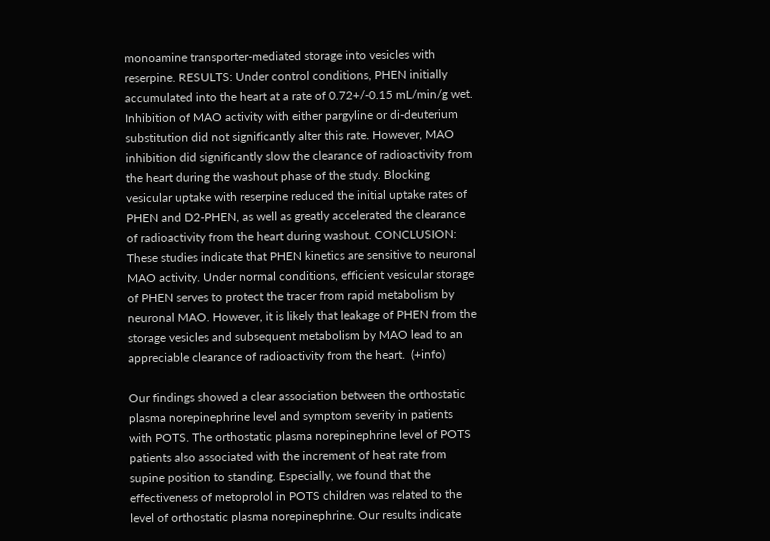monoamine transporter-mediated storage into vesicles with reserpine. RESULTS: Under control conditions, PHEN initially accumulated into the heart at a rate of 0.72+/-0.15 mL/min/g wet. Inhibition of MAO activity with either pargyline or di-deuterium substitution did not significantly alter this rate. However, MAO inhibition did significantly slow the clearance of radioactivity from the heart during the washout phase of the study. Blocking vesicular uptake with reserpine reduced the initial uptake rates of PHEN and D2-PHEN, as well as greatly accelerated the clearance of radioactivity from the heart during washout. CONCLUSION: These studies indicate that PHEN kinetics are sensitive to neuronal MAO activity. Under normal conditions, efficient vesicular storage of PHEN serves to protect the tracer from rapid metabolism by neuronal MAO. However, it is likely that leakage of PHEN from the storage vesicles and subsequent metabolism by MAO lead to an appreciable clearance of radioactivity from the heart.  (+info)

Our findings showed a clear association between the orthostatic plasma norepinephrine level and symptom severity in patients with POTS. The orthostatic plasma norepinephrine level of POTS patients also associated with the increment of heat rate from supine position to standing. Especially, we found that the effectiveness of metoprolol in POTS children was related to the level of orthostatic plasma norepinephrine. Our results indicate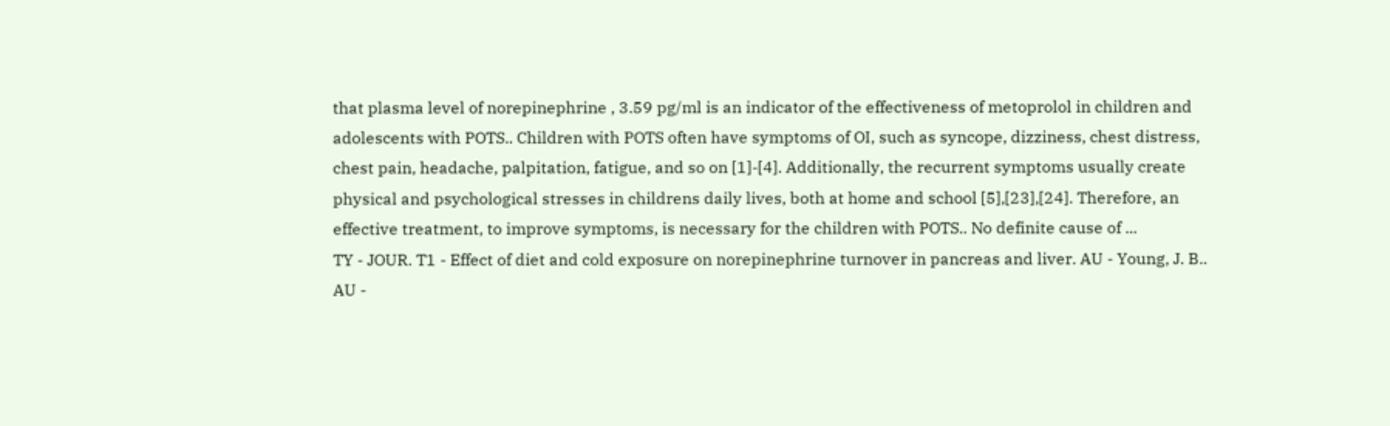that plasma level of norepinephrine , 3.59 pg/ml is an indicator of the effectiveness of metoprolol in children and adolescents with POTS.. Children with POTS often have symptoms of OI, such as syncope, dizziness, chest distress, chest pain, headache, palpitation, fatigue, and so on [1]-[4]. Additionally, the recurrent symptoms usually create physical and psychological stresses in childrens daily lives, both at home and school [5],[23],[24]. Therefore, an effective treatment, to improve symptoms, is necessary for the children with POTS.. No definite cause of ...
TY - JOUR. T1 - Effect of diet and cold exposure on norepinephrine turnover in pancreas and liver. AU - Young, J. B.. AU -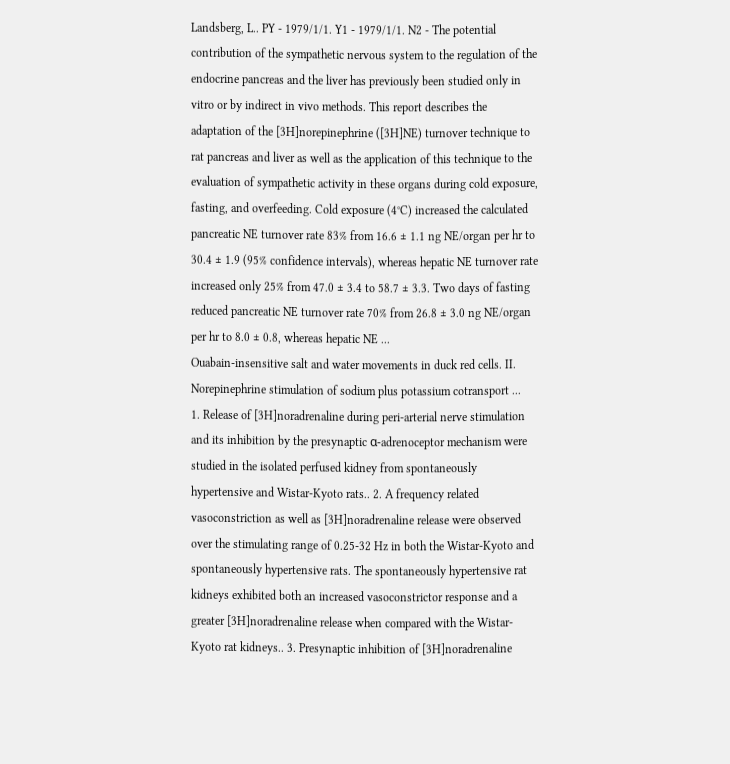Landsberg, L.. PY - 1979/1/1. Y1 - 1979/1/1. N2 - The potential contribution of the sympathetic nervous system to the regulation of the endocrine pancreas and the liver has previously been studied only in vitro or by indirect in vivo methods. This report describes the adaptation of the [3H]norepinephrine ([3H]NE) turnover technique to rat pancreas and liver as well as the application of this technique to the evaluation of sympathetic activity in these organs during cold exposure, fasting, and overfeeding. Cold exposure (4°C) increased the calculated pancreatic NE turnover rate 83% from 16.6 ± 1.1 ng NE/organ per hr to 30.4 ± 1.9 (95% confidence intervals), whereas hepatic NE turnover rate increased only 25% from 47.0 ± 3.4 to 58.7 ± 3.3. Two days of fasting reduced pancreatic NE turnover rate 70% from 26.8 ± 3.0 ng NE/organ per hr to 8.0 ± 0.8, whereas hepatic NE ...
Ouabain-insensitive salt and water movements in duck red cells. II. Norepinephrine stimulation of sodium plus potassium cotransport ...
1. Release of [3H]noradrenaline during peri-arterial nerve stimulation and its inhibition by the presynaptic α-adrenoceptor mechanism were studied in the isolated perfused kidney from spontaneously hypertensive and Wistar-Kyoto rats.. 2. A frequency related vasoconstriction as well as [3H]noradrenaline release were observed over the stimulating range of 0.25-32 Hz in both the Wistar-Kyoto and spontaneously hypertensive rats. The spontaneously hypertensive rat kidneys exhibited both an increased vasoconstrictor response and a greater [3H]noradrenaline release when compared with the Wistar-Kyoto rat kidneys.. 3. Presynaptic inhibition of [3H]noradrenaline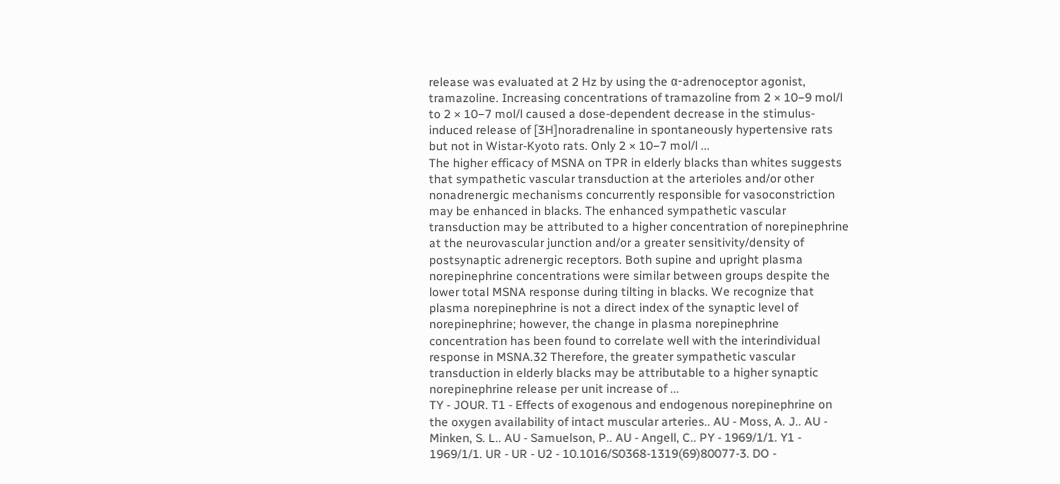release was evaluated at 2 Hz by using the α-adrenoceptor agonist, tramazoline. Increasing concentrations of tramazoline from 2 × 10−9 mol/l to 2 × 10−7 mol/l caused a dose-dependent decrease in the stimulus-induced release of [3H]noradrenaline in spontaneously hypertensive rats but not in Wistar-Kyoto rats. Only 2 × 10−7 mol/l ...
The higher efficacy of MSNA on TPR in elderly blacks than whites suggests that sympathetic vascular transduction at the arterioles and/or other nonadrenergic mechanisms concurrently responsible for vasoconstriction may be enhanced in blacks. The enhanced sympathetic vascular transduction may be attributed to a higher concentration of norepinephrine at the neurovascular junction and/or a greater sensitivity/density of postsynaptic adrenergic receptors. Both supine and upright plasma norepinephrine concentrations were similar between groups despite the lower total MSNA response during tilting in blacks. We recognize that plasma norepinephrine is not a direct index of the synaptic level of norepinephrine; however, the change in plasma norepinephrine concentration has been found to correlate well with the interindividual response in MSNA.32 Therefore, the greater sympathetic vascular transduction in elderly blacks may be attributable to a higher synaptic norepinephrine release per unit increase of ...
TY - JOUR. T1 - Effects of exogenous and endogenous norepinephrine on the oxygen availability of intact muscular arteries.. AU - Moss, A. J.. AU - Minken, S. L.. AU - Samuelson, P.. AU - Angell, C.. PY - 1969/1/1. Y1 - 1969/1/1. UR - UR - U2 - 10.1016/S0368-1319(69)80077-3. DO -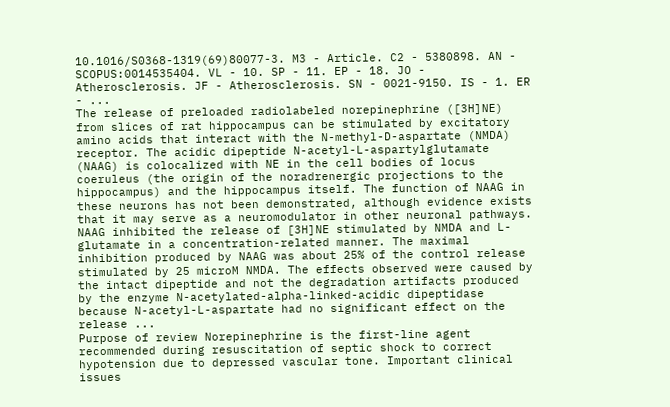10.1016/S0368-1319(69)80077-3. M3 - Article. C2 - 5380898. AN - SCOPUS:0014535404. VL - 10. SP - 11. EP - 18. JO - Atherosclerosis. JF - Atherosclerosis. SN - 0021-9150. IS - 1. ER - ...
The release of preloaded radiolabeled norepinephrine ([3H]NE) from slices of rat hippocampus can be stimulated by excitatory amino acids that interact with the N-methyl-D-aspartate (NMDA) receptor. The acidic dipeptide N-acetyl-L-aspartylglutamate (NAAG) is colocalized with NE in the cell bodies of locus coeruleus (the origin of the noradrenergic projections to the hippocampus) and the hippocampus itself. The function of NAAG in these neurons has not been demonstrated, although evidence exists that it may serve as a neuromodulator in other neuronal pathways. NAAG inhibited the release of [3H]NE stimulated by NMDA and L-glutamate in a concentration-related manner. The maximal inhibition produced by NAAG was about 25% of the control release stimulated by 25 microM NMDA. The effects observed were caused by the intact dipeptide and not the degradation artifacts produced by the enzyme N-acetylated-alpha-linked-acidic dipeptidase because N-acetyl-L-aspartate had no significant effect on the release ...
Purpose of review Norepinephrine is the first-line agent recommended during resuscitation of septic shock to correct hypotension due to depressed vascular tone. Important clinical issues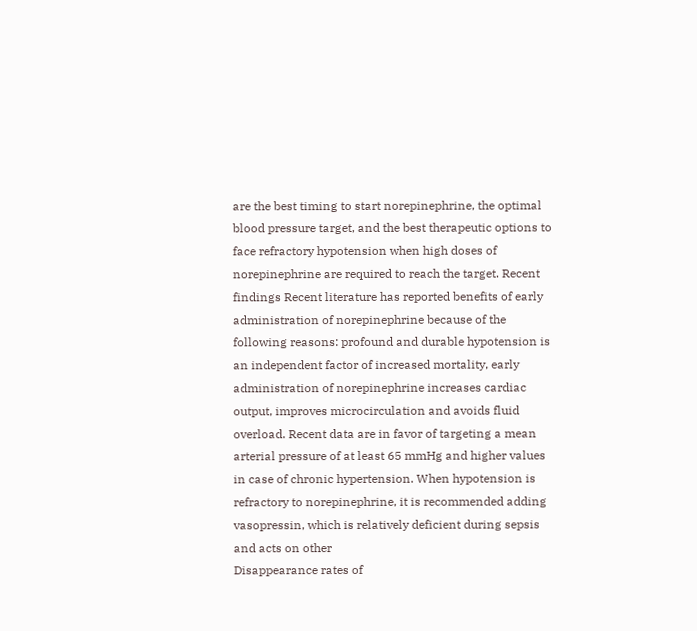are the best timing to start norepinephrine, the optimal blood pressure target, and the best therapeutic options to face refractory hypotension when high doses of norepinephrine are required to reach the target. Recent findings Recent literature has reported benefits of early administration of norepinephrine because of the following reasons: profound and durable hypotension is an independent factor of increased mortality, early administration of norepinephrine increases cardiac output, improves microcirculation and avoids fluid overload. Recent data are in favor of targeting a mean arterial pressure of at least 65 mmHg and higher values in case of chronic hypertension. When hypotension is refractory to norepinephrine, it is recommended adding vasopressin, which is relatively deficient during sepsis and acts on other
Disappearance rates of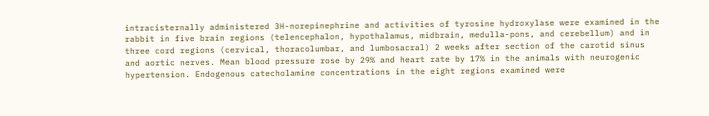intracisternally administered 3H-norepinephrine and activities of tyrosine hydroxylase were examined in the rabbit in five brain regions (telencephalon, hypothalamus, midbrain, medulla-pons, and cerebellum) and in three cord regions (cervical, thoracolumbar, and lumbosacral) 2 weeks after section of the carotid sinus and aortic nerves. Mean blood pressure rose by 29% and heart rate by 17% in the animals with neurogenic hypertension. Endogenous catecholamine concentrations in the eight regions examined were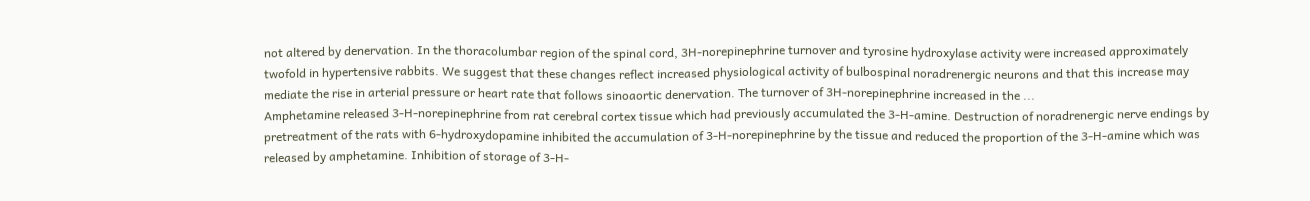not altered by denervation. In the thoracolumbar region of the spinal cord, 3H-norepinephrine turnover and tyrosine hydroxylase activity were increased approximately twofold in hypertensive rabbits. We suggest that these changes reflect increased physiological activity of bulbospinal noradrenergic neurons and that this increase may mediate the rise in arterial pressure or heart rate that follows sinoaortic denervation. The turnover of 3H-norepinephrine increased in the ...
Amphetamine released 3-H-norepinephrine from rat cerebral cortex tissue which had previously accumulated the 3-H-amine. Destruction of noradrenergic nerve endings by pretreatment of the rats with 6-hydroxydopamine inhibited the accumulation of 3-H-norepinephrine by the tissue and reduced the proportion of the 3-H-amine which was released by amphetamine. Inhibition of storage of 3-H-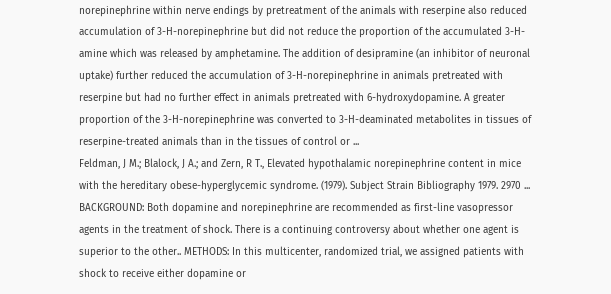norepinephrine within nerve endings by pretreatment of the animals with reserpine also reduced accumulation of 3-H-norepinephrine but did not reduce the proportion of the accumulated 3-H-amine which was released by amphetamine. The addition of desipramine (an inhibitor of neuronal uptake) further reduced the accumulation of 3-H-norepinephrine in animals pretreated with reserpine but had no further effect in animals pretreated with 6-hydroxydopamine. A greater proportion of the 3-H-norepinephrine was converted to 3-H-deaminated metabolites in tissues of reserpine-treated animals than in the tissues of control or ...
Feldman, J M.; Blalock, J A.; and Zern, R T., Elevated hypothalamic norepinephrine content in mice with the hereditary obese-hyperglycemic syndrome. (1979). Subject Strain Bibliography 1979. 2970 ...
BACKGROUND: Both dopamine and norepinephrine are recommended as first-line vasopressor agents in the treatment of shock. There is a continuing controversy about whether one agent is superior to the other.. METHODS: In this multicenter, randomized trial, we assigned patients with shock to receive either dopamine or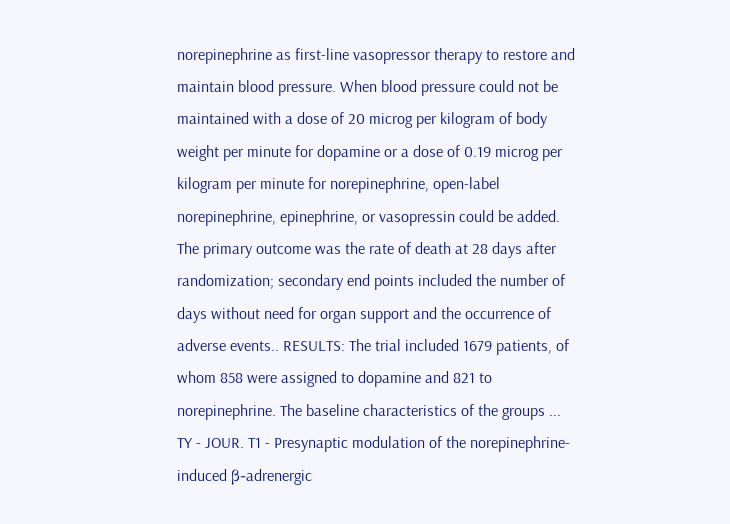norepinephrine as first-line vasopressor therapy to restore and maintain blood pressure. When blood pressure could not be maintained with a dose of 20 microg per kilogram of body weight per minute for dopamine or a dose of 0.19 microg per kilogram per minute for norepinephrine, open-label norepinephrine, epinephrine, or vasopressin could be added. The primary outcome was the rate of death at 28 days after randomization; secondary end points included the number of days without need for organ support and the occurrence of adverse events.. RESULTS: The trial included 1679 patients, of whom 858 were assigned to dopamine and 821 to norepinephrine. The baseline characteristics of the groups ...
TY - JOUR. T1 - Presynaptic modulation of the norepinephrine-induced β-adrenergic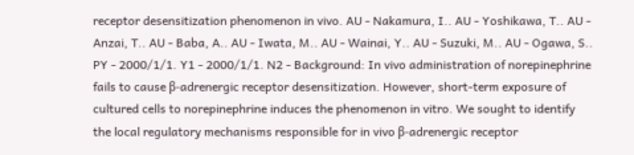receptor desensitization phenomenon in vivo. AU - Nakamura, I.. AU - Yoshikawa, T.. AU - Anzai, T.. AU - Baba, A.. AU - Iwata, M.. AU - Wainai, Y.. AU - Suzuki, M.. AU - Ogawa, S.. PY - 2000/1/1. Y1 - 2000/1/1. N2 - Background: In vivo administration of norepinephrine fails to cause β-adrenergic receptor desensitization. However, short-term exposure of cultured cells to norepinephrine induces the phenomenon in vitro. We sought to identify the local regulatory mechanisms responsible for in vivo β-adrenergic receptor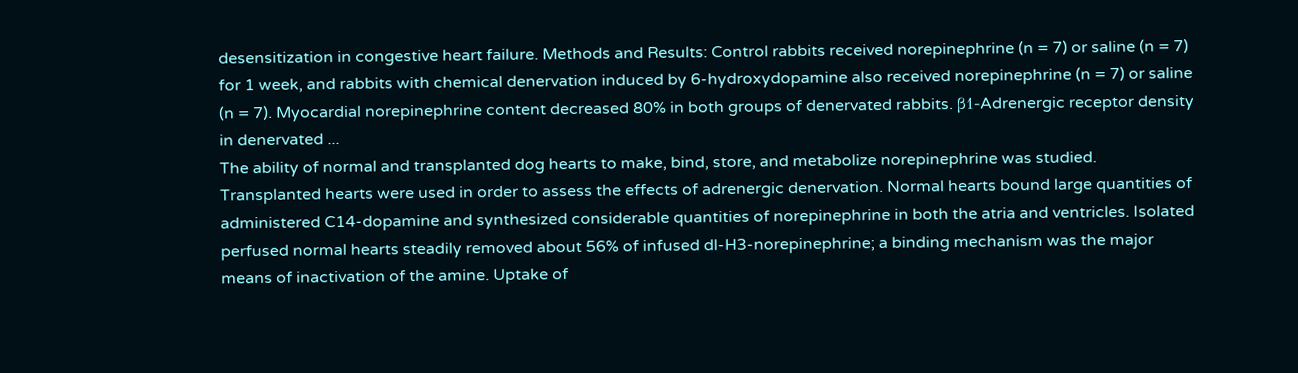desensitization in congestive heart failure. Methods and Results: Control rabbits received norepinephrine (n = 7) or saline (n = 7) for 1 week, and rabbits with chemical denervation induced by 6-hydroxydopamine also received norepinephrine (n = 7) or saline (n = 7). Myocardial norepinephrine content decreased 80% in both groups of denervated rabbits. β1-Adrenergic receptor density in denervated ...
The ability of normal and transplanted dog hearts to make, bind, store, and metabolize norepinephrine was studied. Transplanted hearts were used in order to assess the effects of adrenergic denervation. Normal hearts bound large quantities of administered C14-dopamine and synthesized considerable quantities of norepinephrine in both the atria and ventricles. Isolated perfused normal hearts steadily removed about 56% of infused dl-H3-norepinephrine; a binding mechanism was the major means of inactivation of the amine. Uptake of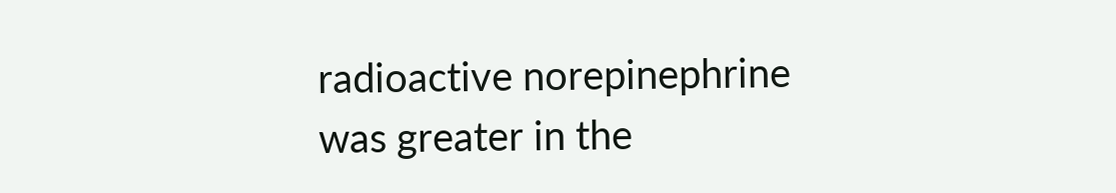radioactive norepinephrine was greater in the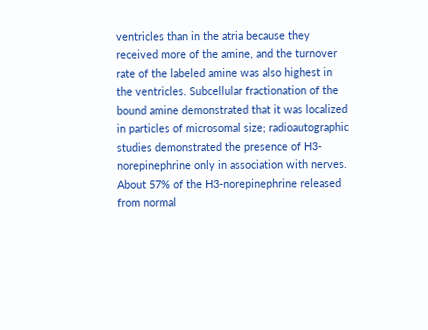ventricles than in the atria because they received more of the amine, and the turnover rate of the labeled amine was also highest in the ventricles. Subcellular fractionation of the bound amine demonstrated that it was localized in particles of microsomal size; radioautographic studies demonstrated the presence of H3-norepinephrine only in association with nerves. About 57% of the H3-norepinephrine released from normal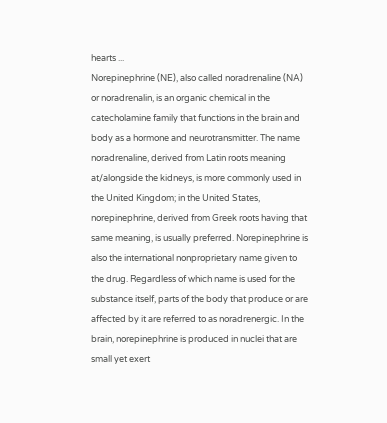hearts ...
Norepinephrine (NE), also called noradrenaline (NA) or noradrenalin, is an organic chemical in the catecholamine family that functions in the brain and body as a hormone and neurotransmitter. The name noradrenaline, derived from Latin roots meaning at/alongside the kidneys, is more commonly used in the United Kingdom; in the United States, norepinephrine, derived from Greek roots having that same meaning, is usually preferred. Norepinephrine is also the international nonproprietary name given to the drug. Regardless of which name is used for the substance itself, parts of the body that produce or are affected by it are referred to as noradrenergic. In the brain, norepinephrine is produced in nuclei that are small yet exert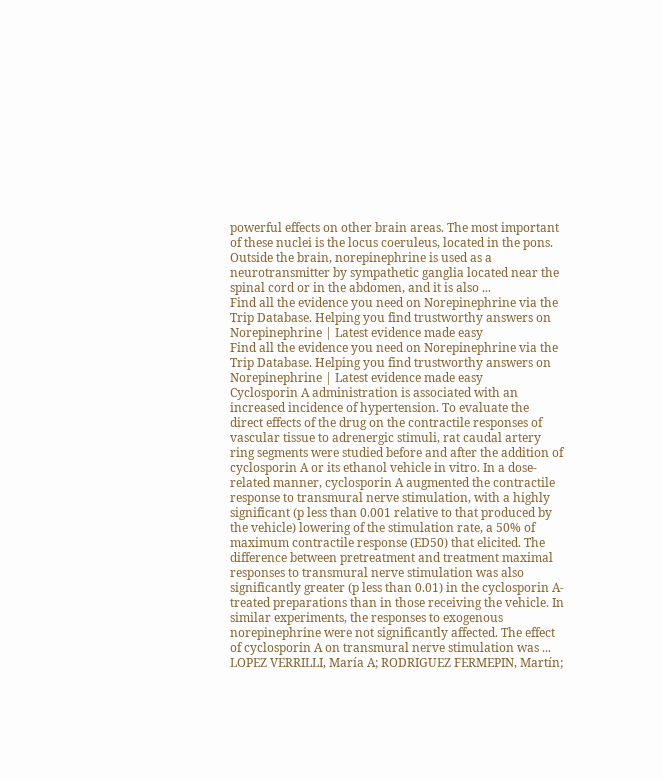powerful effects on other brain areas. The most important of these nuclei is the locus coeruleus, located in the pons. Outside the brain, norepinephrine is used as a neurotransmitter by sympathetic ganglia located near the spinal cord or in the abdomen, and it is also ...
Find all the evidence you need on Norepinephrine via the Trip Database. Helping you find trustworthy answers on Norepinephrine | Latest evidence made easy
Find all the evidence you need on Norepinephrine via the Trip Database. Helping you find trustworthy answers on Norepinephrine | Latest evidence made easy
Cyclosporin A administration is associated with an increased incidence of hypertension. To evaluate the direct effects of the drug on the contractile responses of vascular tissue to adrenergic stimuli, rat caudal artery ring segments were studied before and after the addition of cyclosporin A or its ethanol vehicle in vitro. In a dose-related manner, cyclosporin A augmented the contractile response to transmural nerve stimulation, with a highly significant (p less than 0.001 relative to that produced by the vehicle) lowering of the stimulation rate, a 50% of maximum contractile response (ED50) that elicited. The difference between pretreatment and treatment maximal responses to transmural nerve stimulation was also significantly greater (p less than 0.01) in the cyclosporin A-treated preparations than in those receiving the vehicle. In similar experiments, the responses to exogenous norepinephrine were not significantly affected. The effect of cyclosporin A on transmural nerve stimulation was ...
LOPEZ VERRILLI, María A; RODRIGUEZ FERMEPIN, Martín;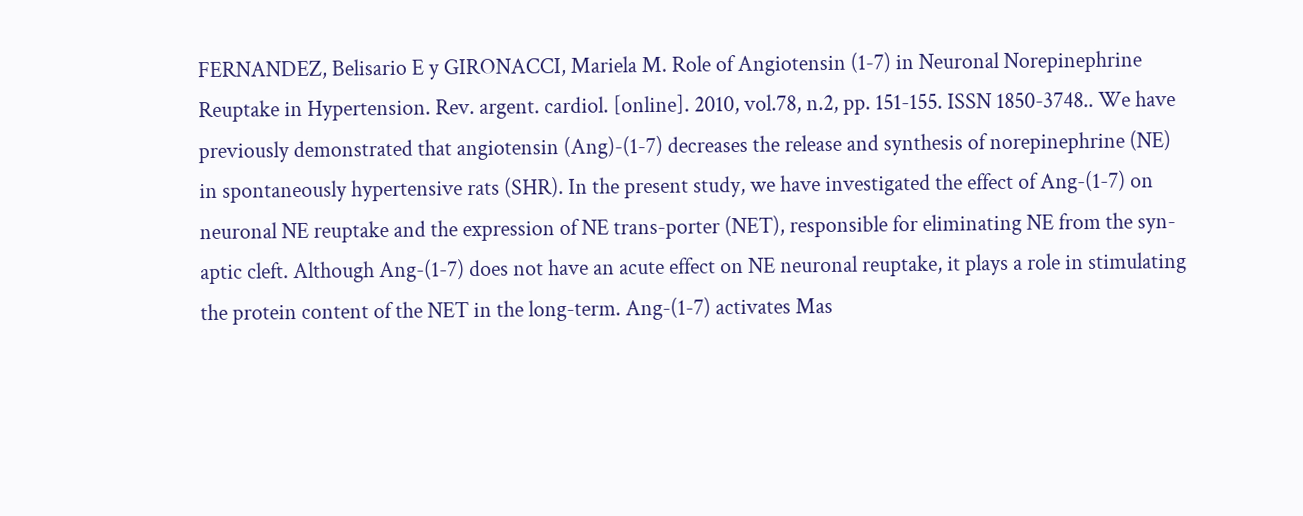FERNANDEZ, Belisario E y GIRONACCI, Mariela M. Role of Angiotensin (1-7) in Neuronal Norepinephrine Reuptake in Hypertension. Rev. argent. cardiol. [online]. 2010, vol.78, n.2, pp. 151-155. ISSN 1850-3748.. We have previously demonstrated that angiotensin (Ang)-(1-7) decreases the release and synthesis of norepinephrine (NE) in spontaneously hypertensive rats (SHR). In the present study, we have investigated the effect of Ang-(1-7) on neuronal NE reuptake and the expression of NE trans-porter (NET), responsible for eliminating NE from the syn-aptic cleft. Although Ang-(1-7) does not have an acute effect on NE neuronal reuptake, it plays a role in stimulating the protein content of the NET in the long-term. Ang-(1-7) activates Mas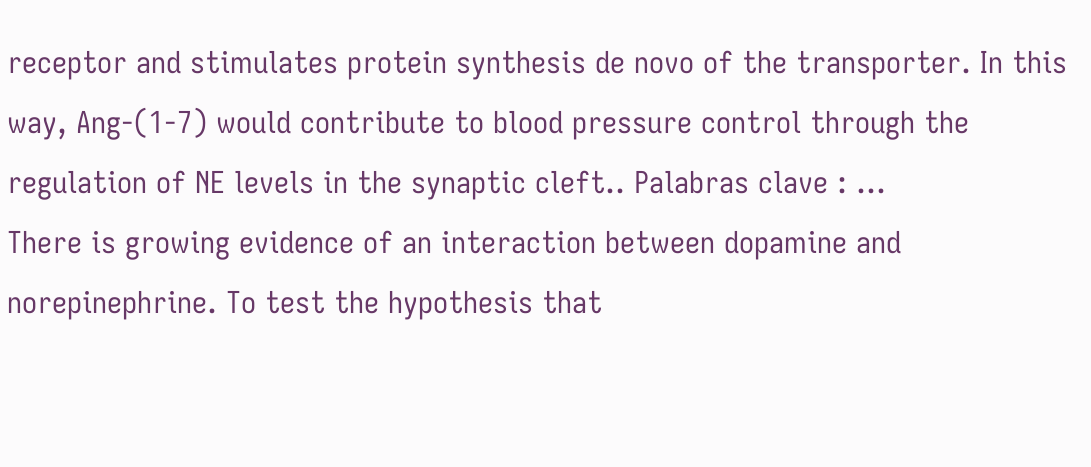receptor and stimulates protein synthesis de novo of the transporter. In this way, Ang-(1-7) would contribute to blood pressure control through the regulation of NE levels in the synaptic cleft.. Palabras clave : ...
There is growing evidence of an interaction between dopamine and norepinephrine. To test the hypothesis that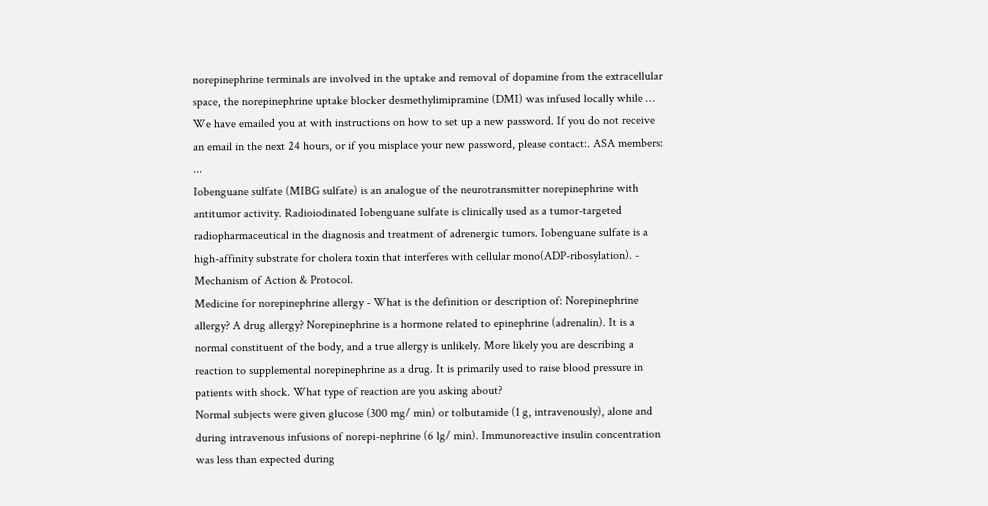norepinephrine terminals are involved in the uptake and removal of dopamine from the extracellular space, the norepinephrine uptake blocker desmethylimipramine (DMI) was infused locally while …
We have emailed you at with instructions on how to set up a new password. If you do not receive an email in the next 24 hours, or if you misplace your new password, please contact:. ASA members: ...
Iobenguane sulfate (MIBG sulfate) is an analogue of the neurotransmitter norepinephrine with antitumor activity. Radioiodinated Iobenguane sulfate is clinically used as a tumor-targeted radiopharmaceutical in the diagnosis and treatment of adrenergic tumors. Iobenguane sulfate is a high-affinity substrate for cholera toxin that interferes with cellular mono(ADP-ribosylation). - Mechanism of Action & Protocol.
Medicine for norepinephrine allergy - What is the definition or description of: Norepinephrine allergy? A drug allergy? Norepinephrine is a hormone related to epinephrine (adrenalin). It is a normal constituent of the body, and a true allergy is unlikely. More likely you are describing a reaction to supplemental norepinephrine as a drug. It is primarily used to raise blood pressure in patients with shock. What type of reaction are you asking about?
Normal subjects were given glucose (300 mg/ min) or tolbutamide (1 g, intravenously), alone and during intravenous infusions of norepi-nephrine (6 lg/ min). Immunoreactive insulin concentration was less than expected during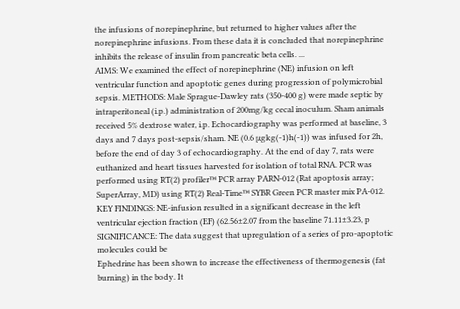the infusions of norepinephrine, but returned to higher values after the norepinephrine infusions. From these data it is concluded that norepinephrine inhibits the release of insulin from pancreatic beta cells. ...
AIMS: We examined the effect of norepinephrine (NE) infusion on left ventricular function and apoptotic genes during progression of polymicrobial sepsis. METHODS: Male Sprague-Dawley rats (350-400 g) were made septic by intraperitoneal (i.p.) administration of 200mg/kg cecal inoculum. Sham animals received 5% dextrose water, i.p. Echocardiography was performed at baseline, 3 days and 7 days post-sepsis/sham. NE (0.6 μgkg(-1)h(-1)) was infused for 2h, before the end of day 3 of echocardiography. At the end of day 7, rats were euthanized and heart tissues harvested for isolation of total RNA. PCR was performed using RT(2) profiler™ PCR array PARN-012 (Rat apoptosis array; SuperArray, MD) using RT(2) Real-Time™ SYBR Green PCR master mix PA-012. KEY FINDINGS: NE-infusion resulted in a significant decrease in the left ventricular ejection fraction (EF) (62.56±2.07 from the baseline 71.11±3.23, p SIGNIFICANCE: The data suggest that upregulation of a series of pro-apoptotic molecules could be
Ephedrine has been shown to increase the effectiveness of thermogenesis (fat burning) in the body. It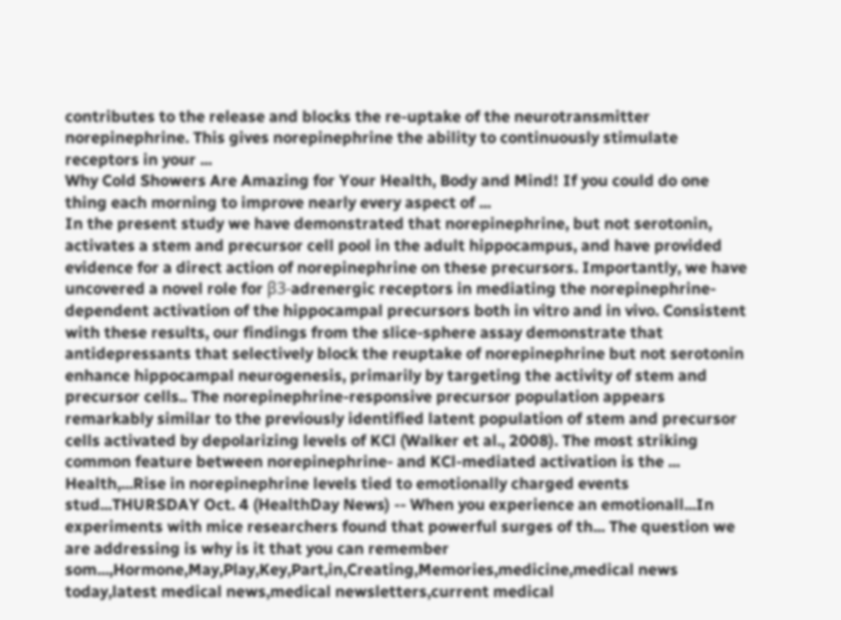contributes to the release and blocks the re-uptake of the neurotransmitter norepinephrine. This gives norepinephrine the ability to continuously stimulate receptors in your ...
Why Cold Showers Are Amazing for Your Health, Body and Mind! If you could do one thing each morning to improve nearly every aspect of ...
In the present study we have demonstrated that norepinephrine, but not serotonin, activates a stem and precursor cell pool in the adult hippocampus, and have provided evidence for a direct action of norepinephrine on these precursors. Importantly, we have uncovered a novel role for β3-adrenergic receptors in mediating the norepinephrine-dependent activation of the hippocampal precursors both in vitro and in vivo. Consistent with these results, our findings from the slice-sphere assay demonstrate that antidepressants that selectively block the reuptake of norepinephrine but not serotonin enhance hippocampal neurogenesis, primarily by targeting the activity of stem and precursor cells.. The norepinephrine-responsive precursor population appears remarkably similar to the previously identified latent population of stem and precursor cells activated by depolarizing levels of KCl (Walker et al., 2008). The most striking common feature between norepinephrine- and KCl-mediated activation is the ...
Health,...Rise in norepinephrine levels tied to emotionally charged events stud...THURSDAY Oct. 4 (HealthDay News) -- When you experience an emotionall...In experiments with mice researchers found that powerful surges of th... The question we are addressing is why is it that you can remember som...,Hormone,May,Play,Key,Part,in,Creating,Memories,medicine,medical news today,latest medical news,medical newsletters,current medical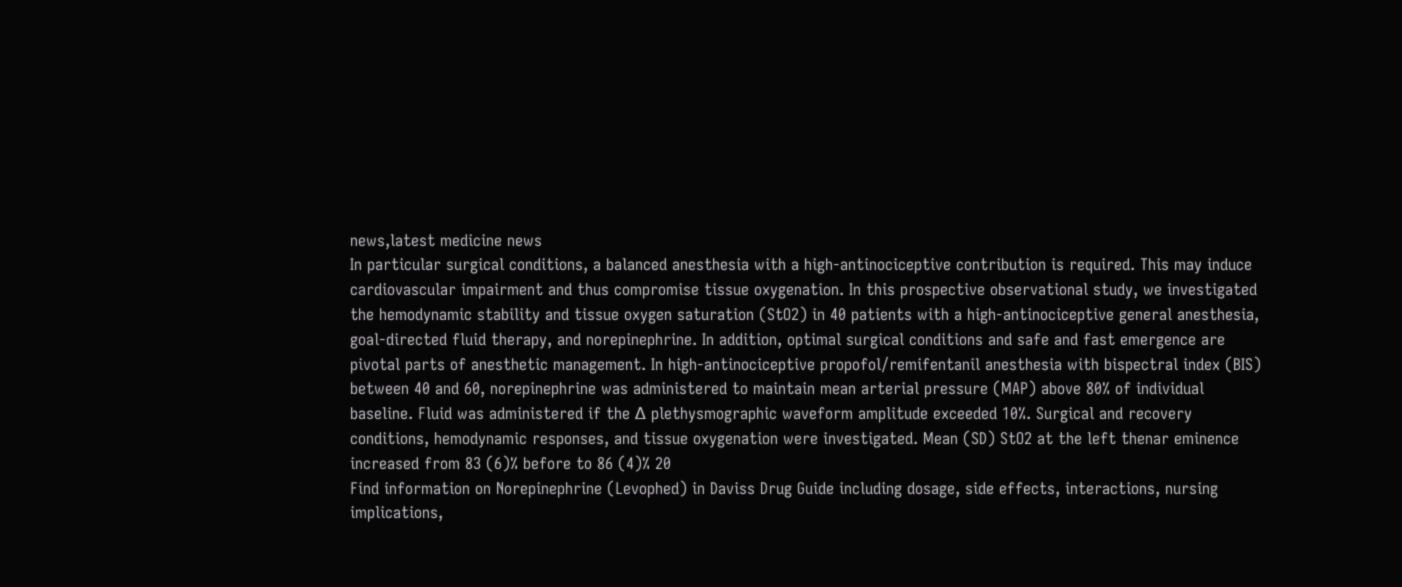news,latest medicine news
In particular surgical conditions, a balanced anesthesia with a high-antinociceptive contribution is required. This may induce cardiovascular impairment and thus compromise tissue oxygenation. In this prospective observational study, we investigated the hemodynamic stability and tissue oxygen saturation (StO2) in 40 patients with a high-antinociceptive general anesthesia, goal-directed fluid therapy, and norepinephrine. In addition, optimal surgical conditions and safe and fast emergence are pivotal parts of anesthetic management. In high-antinociceptive propofol/remifentanil anesthesia with bispectral index (BIS) between 40 and 60, norepinephrine was administered to maintain mean arterial pressure (MAP) above 80% of individual baseline. Fluid was administered if the ∆ plethysmographic waveform amplitude exceeded 10%. Surgical and recovery conditions, hemodynamic responses, and tissue oxygenation were investigated. Mean (SD) StO2 at the left thenar eminence increased from 83 (6)% before to 86 (4)% 20
Find information on Norepinephrine (Levophed) in Daviss Drug Guide including dosage, side effects, interactions, nursing implications,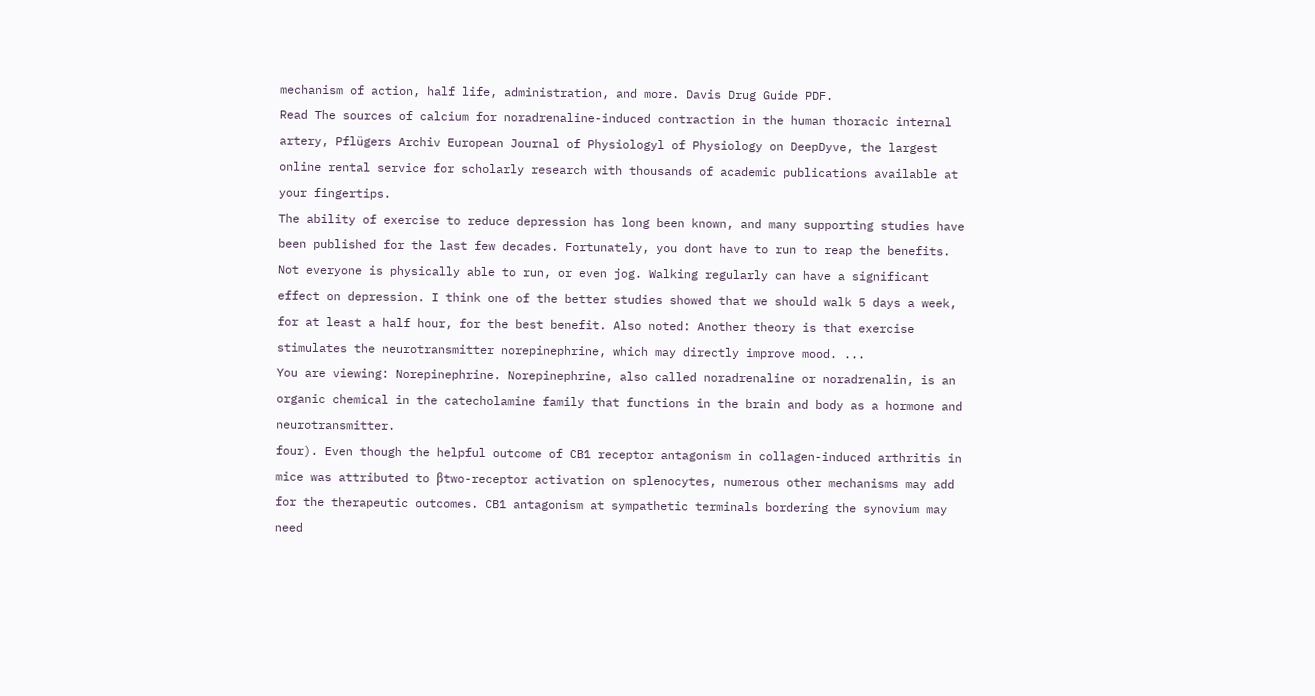mechanism of action, half life, administration, and more. Davis Drug Guide PDF.
Read The sources of calcium for noradrenaline-induced contraction in the human thoracic internal artery, Pflügers Archiv European Journal of Physiologyl of Physiology on DeepDyve, the largest online rental service for scholarly research with thousands of academic publications available at your fingertips.
The ability of exercise to reduce depression has long been known, and many supporting studies have been published for the last few decades. Fortunately, you dont have to run to reap the benefits. Not everyone is physically able to run, or even jog. Walking regularly can have a significant effect on depression. I think one of the better studies showed that we should walk 5 days a week, for at least a half hour, for the best benefit. Also noted: Another theory is that exercise stimulates the neurotransmitter norepinephrine, which may directly improve mood. ...
You are viewing: Norepinephrine. Norepinephrine, also called noradrenaline or noradrenalin, is an organic chemical in the catecholamine family that functions in the brain and body as a hormone and neurotransmitter.
four). Even though the helpful outcome of CB1 receptor antagonism in collagen-induced arthritis in mice was attributed to βtwo-receptor activation on splenocytes, numerous other mechanisms may add for the therapeutic outcomes. CB1 antagonism at sympathetic terminals bordering the synovium may need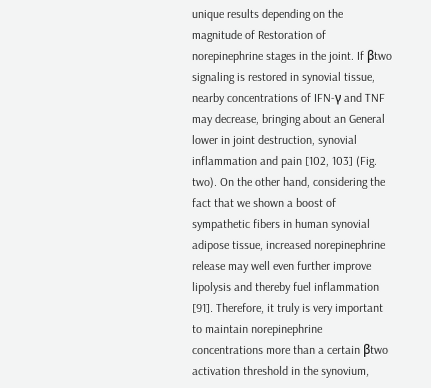unique results depending on the magnitude of Restoration of norepinephrine stages in the joint. If βtwo signaling is restored in synovial tissue, nearby concentrations of IFN-γ and TNF may decrease, bringing about an General lower in joint destruction, synovial inflammation and pain [102, 103] (Fig. two). On the other hand, considering the fact that we shown a boost of sympathetic fibers in human synovial adipose tissue, increased norepinephrine release may well even further improve lipolysis and thereby fuel inflammation [91]. Therefore, it truly is very important to maintain norepinephrine concentrations more than a certain βtwo activation threshold in the synovium,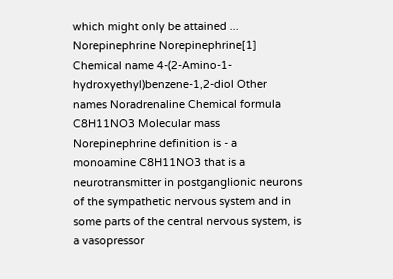which might only be attained ...
Norepinephrine Norepinephrine[1] Chemical name 4-(2-Amino-1-hydroxyethyl)benzene-1,2-diol Other names Noradrenaline Chemical formula C8H11NO3 Molecular mass
Norepinephrine definition is - a monoamine C8H11NO3 that is a neurotransmitter in postganglionic neurons of the sympathetic nervous system and in some parts of the central nervous system, is a vasopressor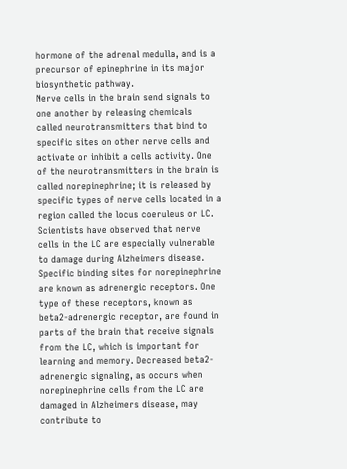hormone of the adrenal medulla, and is a precursor of epinephrine in its major biosynthetic pathway.
Nerve cells in the brain send signals to one another by releasing chemicals called neurotransmitters that bind to specific sites on other nerve cells and activate or inhibit a cells activity. One of the neurotransmitters in the brain is called norepinephrine; it is released by specific types of nerve cells located in a region called the locus coeruleus or LC. Scientists have observed that nerve cells in the LC are especially vulnerable to damage during Alzheimers disease. Specific binding sites for norepinephrine are known as adrenergic receptors. One type of these receptors, known as beta2-adrenergic receptor, are found in parts of the brain that receive signals from the LC, which is important for learning and memory. Decreased beta2-adrenergic signaling, as occurs when norepinephrine cells from the LC are damaged in Alzheimers disease, may contribute to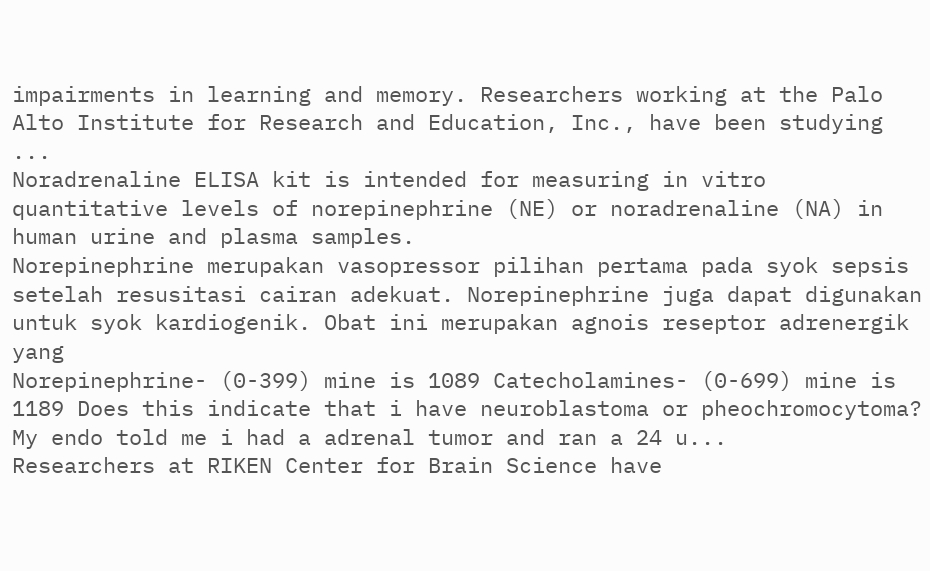impairments in learning and memory. Researchers working at the Palo Alto Institute for Research and Education, Inc., have been studying ...
Noradrenaline ELISA kit is intended for measuring in vitro quantitative levels of norepinephrine (NE) or noradrenaline (NA) in human urine and plasma samples.
Norepinephrine merupakan vasopressor pilihan pertama pada syok sepsis setelah resusitasi cairan adekuat. Norepinephrine juga dapat digunakan untuk syok kardiogenik. Obat ini merupakan agnois reseptor adrenergik yang
Norepinephrine- (0-399) mine is 1089 Catecholamines- (0-699) mine is 1189 Does this indicate that i have neuroblastoma or pheochromocytoma? My endo told me i had a adrenal tumor and ran a 24 u...
Researchers at RIKEN Center for Brain Science have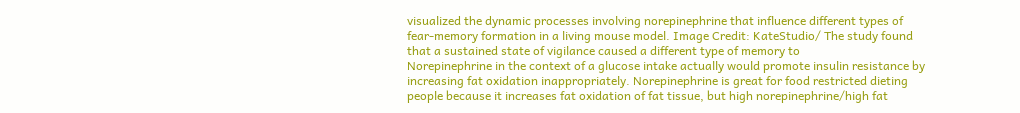visualized the dynamic processes involving norepinephrine that influence different types of fear-memory formation in a living mouse model. Image Credit: KateStudio/ The study found that a sustained state of vigilance caused a different type of memory to
Norepinephrine in the context of a glucose intake actually would promote insulin resistance by increasing fat oxidation inappropriately. Norepinephrine is great for food restricted dieting people because it increases fat oxidation of fat tissue, but high norepinephrine/high fat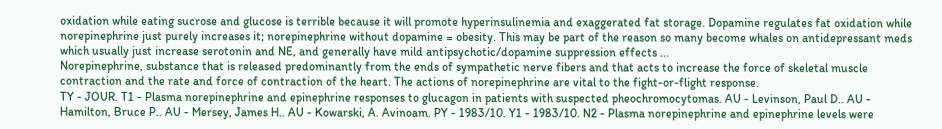oxidation while eating sucrose and glucose is terrible because it will promote hyperinsulinemia and exaggerated fat storage. Dopamine regulates fat oxidation while norepinephrine just purely increases it; norepinephrine without dopamine = obesity. This may be part of the reason so many become whales on antidepressant meds which usually just increase serotonin and NE, and generally have mild antipsychotic/dopamine suppression effects ...
Norepinephrine, substance that is released predominantly from the ends of sympathetic nerve fibers and that acts to increase the force of skeletal muscle contraction and the rate and force of contraction of the heart. The actions of norepinephrine are vital to the fight-or-flight response.
TY - JOUR. T1 - Plasma norepinephrine and epinephrine responses to glucagon in patients with suspected pheochromocytomas. AU - Levinson, Paul D.. AU - Hamilton, Bruce P.. AU - Mersey, James H.. AU - Kowarski, A. Avinoam. PY - 1983/10. Y1 - 1983/10. N2 - Plasma norepinephrine and epinephrine levels were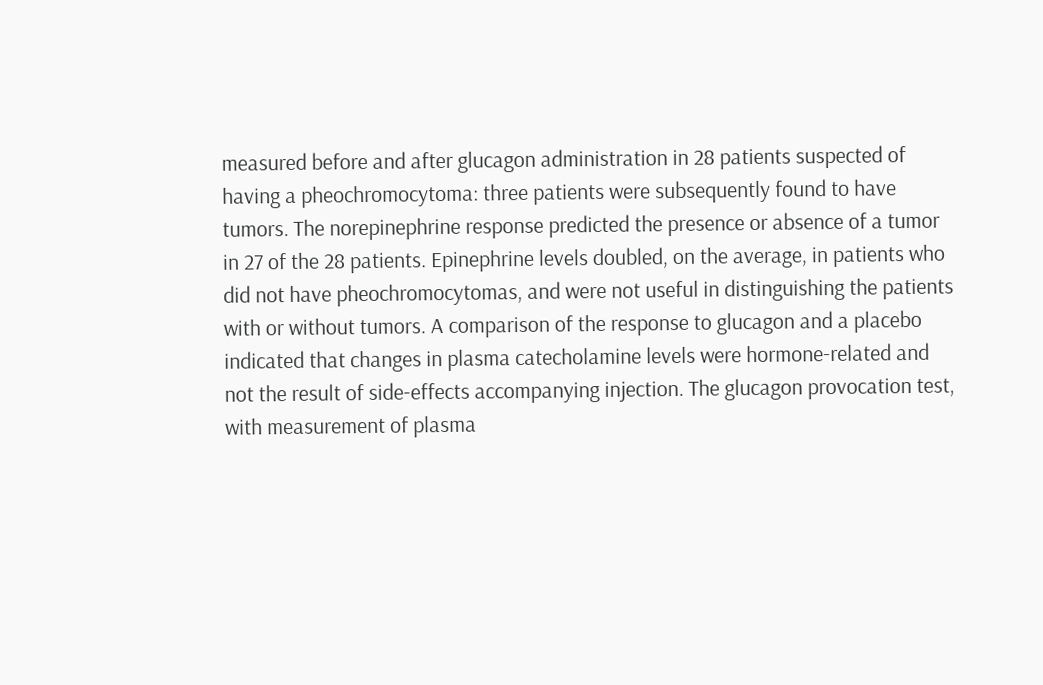measured before and after glucagon administration in 28 patients suspected of having a pheochromocytoma: three patients were subsequently found to have tumors. The norepinephrine response predicted the presence or absence of a tumor in 27 of the 28 patients. Epinephrine levels doubled, on the average, in patients who did not have pheochromocytomas, and were not useful in distinguishing the patients with or without tumors. A comparison of the response to glucagon and a placebo indicated that changes in plasma catecholamine levels were hormone-related and not the result of side-effects accompanying injection. The glucagon provocation test, with measurement of plasma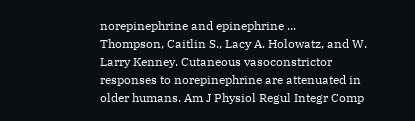norepinephrine and epinephrine ...
Thompson, Caitlin S., Lacy A. Holowatz, and W. Larry Kenney. Cutaneous vasoconstrictor responses to norepinephrine are attenuated in older humans. Am J Physiol Regul Integr Comp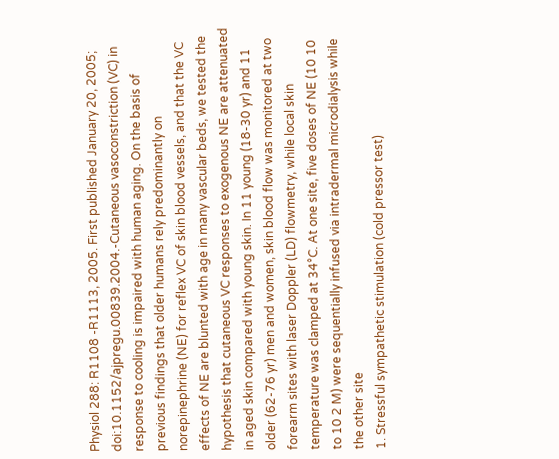Physiol 288: R1108 -R1113, 2005. First published January 20, 2005; doi:10.1152/ajpregu.00839.2004.-Cutaneous vasoconstriction (VC) in response to cooling is impaired with human aging. On the basis of previous findings that older humans rely predominantly on norepinephrine (NE) for reflex VC of skin blood vessels, and that the VC effects of NE are blunted with age in many vascular beds, we tested the hypothesis that cutaneous VC responses to exogenous NE are attenuated in aged skin compared with young skin. In 11 young (18-30 yr) and 11 older (62-76 yr) men and women, skin blood flow was monitored at two forearm sites with laser Doppler (LD) flowmetry, while local skin temperature was clamped at 34°C. At one site, five doses of NE (10 10 to 10 2 M) were sequentially infused via intradermal microdialysis while the other site
1. Stressful sympathetic stimulation (cold pressor test)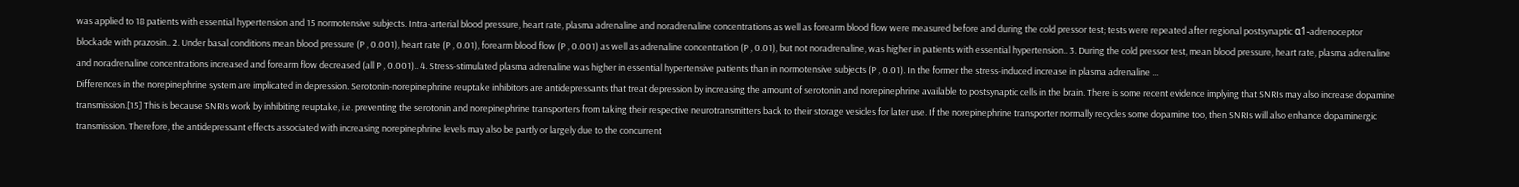was applied to 18 patients with essential hypertension and 15 normotensive subjects. Intra-arterial blood pressure, heart rate, plasma adrenaline and noradrenaline concentrations as well as forearm blood flow were measured before and during the cold pressor test; tests were repeated after regional postsynaptic α1-adrenoceptor blockade with prazosin.. 2. Under basal conditions mean blood pressure (P , 0.001), heart rate (P , 0.01), forearm blood flow (P , 0.001) as well as adrenaline concentration (P , 0.01), but not noradrenaline, was higher in patients with essential hypertension.. 3. During the cold pressor test, mean blood pressure, heart rate, plasma adrenaline and noradrenaline concentrations increased and forearm flow decreased (all P , 0.001).. 4. Stress-stimulated plasma adrenaline was higher in essential hypertensive patients than in normotensive subjects (P , 0.01). In the former the stress-induced increase in plasma adrenaline ...
Differences in the norepinephrine system are implicated in depression. Serotonin-norepinephrine reuptake inhibitors are antidepressants that treat depression by increasing the amount of serotonin and norepinephrine available to postsynaptic cells in the brain. There is some recent evidence implying that SNRIs may also increase dopamine transmission.[15] This is because SNRIs work by inhibiting reuptake, i.e. preventing the serotonin and norepinephrine transporters from taking their respective neurotransmitters back to their storage vesicles for later use. If the norepinephrine transporter normally recycles some dopamine too, then SNRIs will also enhance dopaminergic transmission. Therefore, the antidepressant effects associated with increasing norepinephrine levels may also be partly or largely due to the concurrent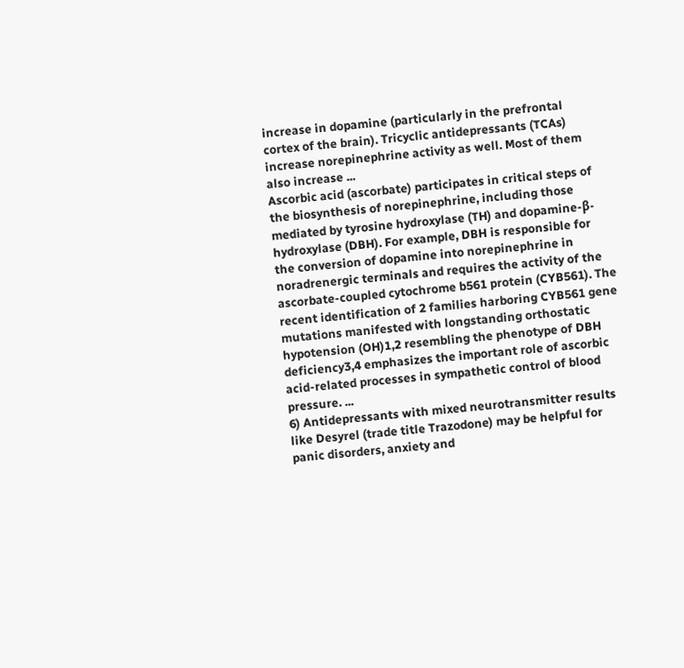increase in dopamine (particularly in the prefrontal cortex of the brain). Tricyclic antidepressants (TCAs) increase norepinephrine activity as well. Most of them also increase ...
Ascorbic acid (ascorbate) participates in critical steps of the biosynthesis of norepinephrine, including those mediated by tyrosine hydroxylase (TH) and dopamine-β-hydroxylase (DBH). For example, DBH is responsible for the conversion of dopamine into norepinephrine in noradrenergic terminals and requires the activity of the ascorbate-coupled cytochrome b561 protein (CYB561). The recent identification of 2 families harboring CYB561 gene mutations manifested with longstanding orthostatic hypotension (OH)1,2 resembling the phenotype of DBH deficiency3,4 emphasizes the important role of ascorbic acid-related processes in sympathetic control of blood pressure. ...
6) Antidepressants with mixed neurotransmitter results like Desyrel (trade title Trazodone) may be helpful for panic disorders, anxiety and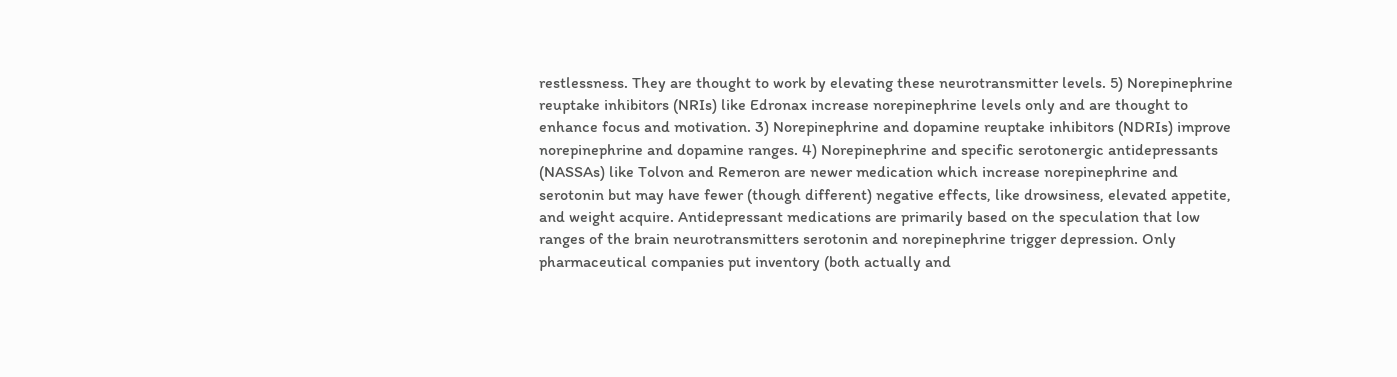restlessness. They are thought to work by elevating these neurotransmitter levels. 5) Norepinephrine reuptake inhibitors (NRIs) like Edronax increase norepinephrine levels only and are thought to enhance focus and motivation. 3) Norepinephrine and dopamine reuptake inhibitors (NDRIs) improve norepinephrine and dopamine ranges. 4) Norepinephrine and specific serotonergic antidepressants (NASSAs) like Tolvon and Remeron are newer medication which increase norepinephrine and serotonin but may have fewer (though different) negative effects, like drowsiness, elevated appetite, and weight acquire. Antidepressant medications are primarily based on the speculation that low ranges of the brain neurotransmitters serotonin and norepinephrine trigger depression. Only pharmaceutical companies put inventory (both actually and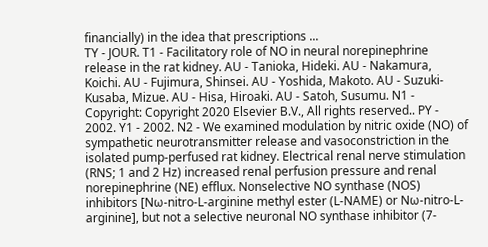financially) in the idea that prescriptions ...
TY - JOUR. T1 - Facilitatory role of NO in neural norepinephrine release in the rat kidney. AU - Tanioka, Hideki. AU - Nakamura, Koichi. AU - Fujimura, Shinsei. AU - Yoshida, Makoto. AU - Suzuki-Kusaba, Mizue. AU - Hisa, Hiroaki. AU - Satoh, Susumu. N1 - Copyright: Copyright 2020 Elsevier B.V., All rights reserved.. PY - 2002. Y1 - 2002. N2 - We examined modulation by nitric oxide (NO) of sympathetic neurotransmitter release and vasoconstriction in the isolated pump-perfused rat kidney. Electrical renal nerve stimulation (RNS; 1 and 2 Hz) increased renal perfusion pressure and renal norepinephrine (NE) efflux. Nonselective NO synthase (NOS) inhibitors [Nω-nitro-L-arginine methyl ester (L-NAME) or Nω-nitro-L-arginine], but not a selective neuronal NO synthase inhibitor (7-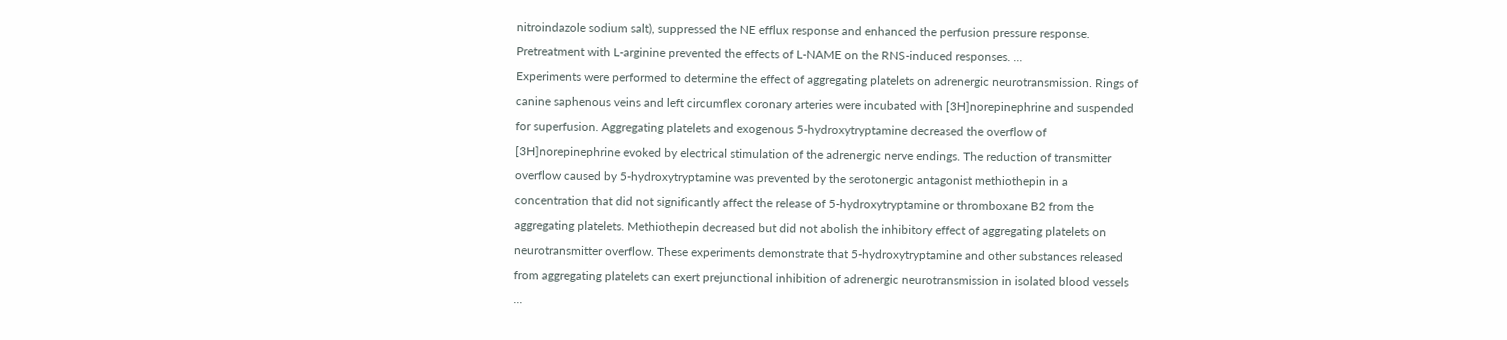nitroindazole sodium salt), suppressed the NE efflux response and enhanced the perfusion pressure response. Pretreatment with L-arginine prevented the effects of L-NAME on the RNS-induced responses. ...
Experiments were performed to determine the effect of aggregating platelets on adrenergic neurotransmission. Rings of canine saphenous veins and left circumflex coronary arteries were incubated with [3H]norepinephrine and suspended for superfusion. Aggregating platelets and exogenous 5-hydroxytryptamine decreased the overflow of [3H]norepinephrine evoked by electrical stimulation of the adrenergic nerve endings. The reduction of transmitter overflow caused by 5-hydroxytryptamine was prevented by the serotonergic antagonist methiothepin in a concentration that did not significantly affect the release of 5-hydroxytryptamine or thromboxane B2 from the aggregating platelets. Methiothepin decreased but did not abolish the inhibitory effect of aggregating platelets on neurotransmitter overflow. These experiments demonstrate that 5-hydroxytryptamine and other substances released from aggregating platelets can exert prejunctional inhibition of adrenergic neurotransmission in isolated blood vessels ...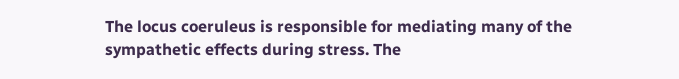The locus coeruleus is responsible for mediating many of the sympathetic effects during stress. The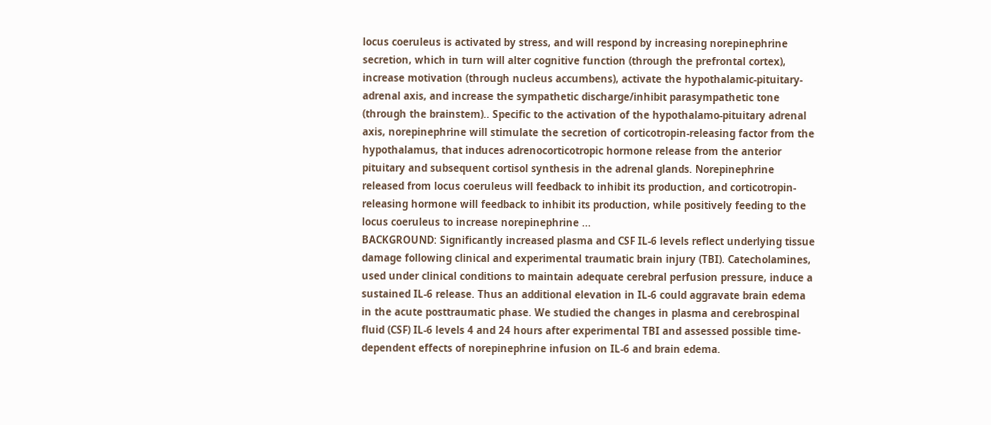locus coeruleus is activated by stress, and will respond by increasing norepinephrine secretion, which in turn will alter cognitive function (through the prefrontal cortex), increase motivation (through nucleus accumbens), activate the hypothalamic-pituitary-adrenal axis, and increase the sympathetic discharge/inhibit parasympathetic tone (through the brainstem).. Specific to the activation of the hypothalamo-pituitary adrenal axis, norepinephrine will stimulate the secretion of corticotropin-releasing factor from the hypothalamus, that induces adrenocorticotropic hormone release from the anterior pituitary and subsequent cortisol synthesis in the adrenal glands. Norepinephrine released from locus coeruleus will feedback to inhibit its production, and corticotropin-releasing hormone will feedback to inhibit its production, while positively feeding to the locus coeruleus to increase norepinephrine ...
BACKGROUND: Significantly increased plasma and CSF IL-6 levels reflect underlying tissue damage following clinical and experimental traumatic brain injury (TBI). Catecholamines, used under clinical conditions to maintain adequate cerebral perfusion pressure, induce a sustained IL-6 release. Thus an additional elevation in IL-6 could aggravate brain edema in the acute posttraumatic phase. We studied the changes in plasma and cerebrospinal fluid (CSF) IL-6 levels 4 and 24 hours after experimental TBI and assessed possible time-dependent effects of norepinephrine infusion on IL-6 and brain edema.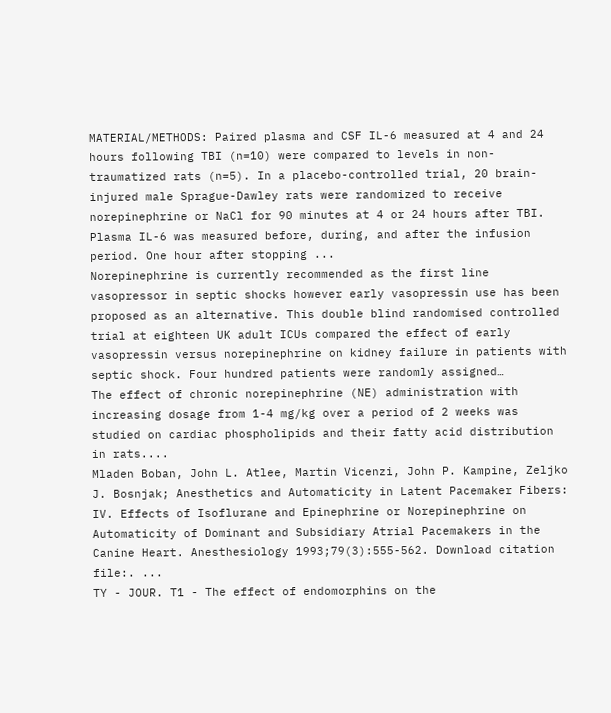MATERIAL/METHODS: Paired plasma and CSF IL-6 measured at 4 and 24 hours following TBI (n=10) were compared to levels in non-traumatized rats (n=5). In a placebo-controlled trial, 20 brain-injured male Sprague-Dawley rats were randomized to receive norepinephrine or NaCl for 90 minutes at 4 or 24 hours after TBI. Plasma IL-6 was measured before, during, and after the infusion period. One hour after stopping ...
Norepinephrine is currently recommended as the first line vasopressor in septic shocks however early vasopressin use has been proposed as an alternative. This double blind randomised controlled trial at eighteen UK adult ICUs compared the effect of early vasopressin versus norepinephrine on kidney failure in patients with septic shock. Four hundred patients were randomly assigned…
The effect of chronic norepinephrine (NE) administration with increasing dosage from 1-4 mg/kg over a period of 2 weeks was studied on cardiac phospholipids and their fatty acid distribution in rats....
Mladen Boban, John L. Atlee, Martin Vicenzi, John P. Kampine, Zeljko J. Bosnjak; Anesthetics and Automaticity in Latent Pacemaker Fibers: IV. Effects of Isoflurane and Epinephrine or Norepinephrine on Automaticity of Dominant and Subsidiary Atrial Pacemakers in the Canine Heart. Anesthesiology 1993;79(3):555-562. Download citation file:. ...
TY - JOUR. T1 - The effect of endomorphins on the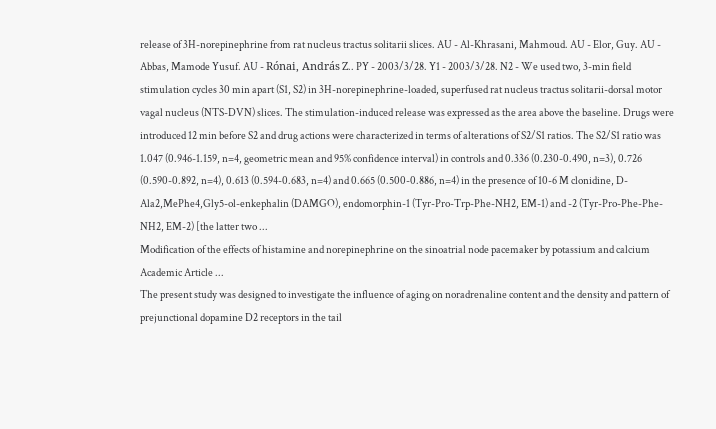release of 3H-norepinephrine from rat nucleus tractus solitarii slices. AU - Al-Khrasani, Mahmoud. AU - Elor, Guy. AU - Abbas, Mamode Yusuf. AU - Rónai, András Z.. PY - 2003/3/28. Y1 - 2003/3/28. N2 - We used two, 3-min field stimulation cycles 30 min apart (S1, S2) in 3H-norepinephrine-loaded, superfused rat nucleus tractus solitarii-dorsal motor vagal nucleus (NTS-DVN) slices. The stimulation-induced release was expressed as the area above the baseline. Drugs were introduced 12 min before S2 and drug actions were characterized in terms of alterations of S2/S1 ratios. The S2/S1 ratio was 1.047 (0.946-1.159, n=4, geometric mean and 95% confidence interval) in controls and 0.336 (0.230-0.490, n=3), 0.726 (0.590-0.892, n=4), 0.613 (0.594-0.683, n=4) and 0.665 (0.500-0.886, n=4) in the presence of 10-6 M clonidine, D-Ala2,MePhe4,Gly5-ol-enkephalin (DAMGO), endomorphin-1 (Tyr-Pro-Trp-Phe-NH2, EM-1) and -2 (Tyr-Pro-Phe-Phe-NH2, EM-2) [the latter two ...
Modification of the effects of histamine and norepinephrine on the sinoatrial node pacemaker by potassium and calcium Academic Article ...
The present study was designed to investigate the influence of aging on noradrenaline content and the density and pattern of prejunctional dopamine D2 receptors in the tail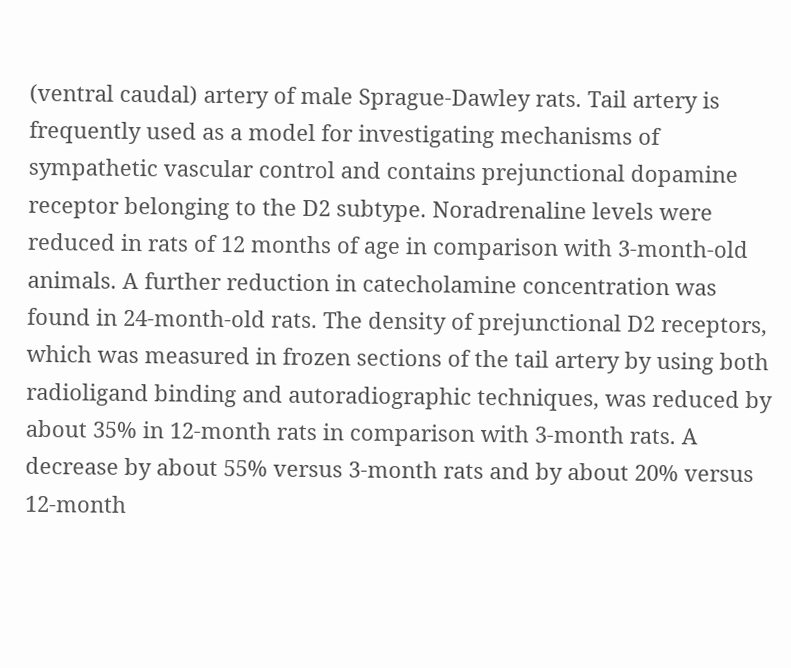(ventral caudal) artery of male Sprague-Dawley rats. Tail artery is frequently used as a model for investigating mechanisms of sympathetic vascular control and contains prejunctional dopamine receptor belonging to the D2 subtype. Noradrenaline levels were reduced in rats of 12 months of age in comparison with 3-month-old animals. A further reduction in catecholamine concentration was found in 24-month-old rats. The density of prejunctional D2 receptors, which was measured in frozen sections of the tail artery by using both radioligand binding and autoradiographic techniques, was reduced by about 35% in 12-month rats in comparison with 3-month rats. A decrease by about 55% versus 3-month rats and by about 20% versus 12-month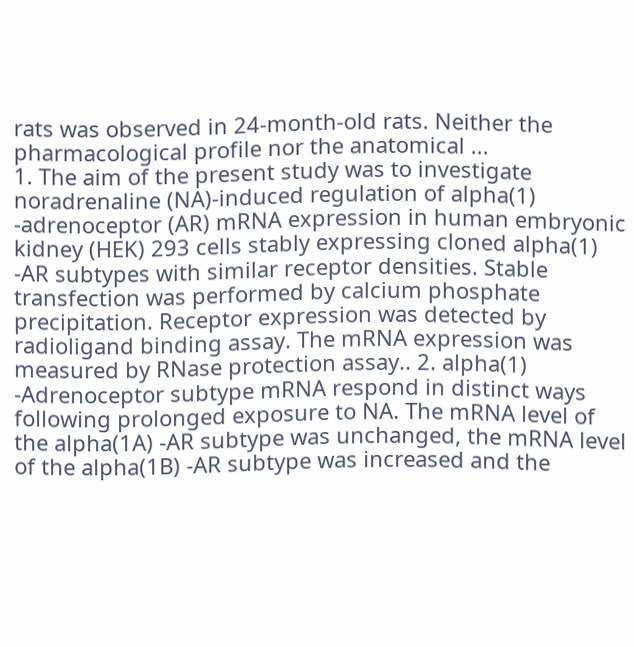rats was observed in 24-month-old rats. Neither the pharmacological profile nor the anatomical ...
1. The aim of the present study was to investigate noradrenaline (NA)-induced regulation of alpha(1) -adrenoceptor (AR) mRNA expression in human embryonic kidney (HEK) 293 cells stably expressing cloned alpha(1) -AR subtypes with similar receptor densities. Stable transfection was performed by calcium phosphate precipitation. Receptor expression was detected by radioligand binding assay. The mRNA expression was measured by RNase protection assay.. 2. alpha(1) -Adrenoceptor subtype mRNA respond in distinct ways following prolonged exposure to NA. The mRNA level of the alpha(1A) -AR subtype was unchanged, the mRNA level of the alpha(1B) -AR subtype was increased and the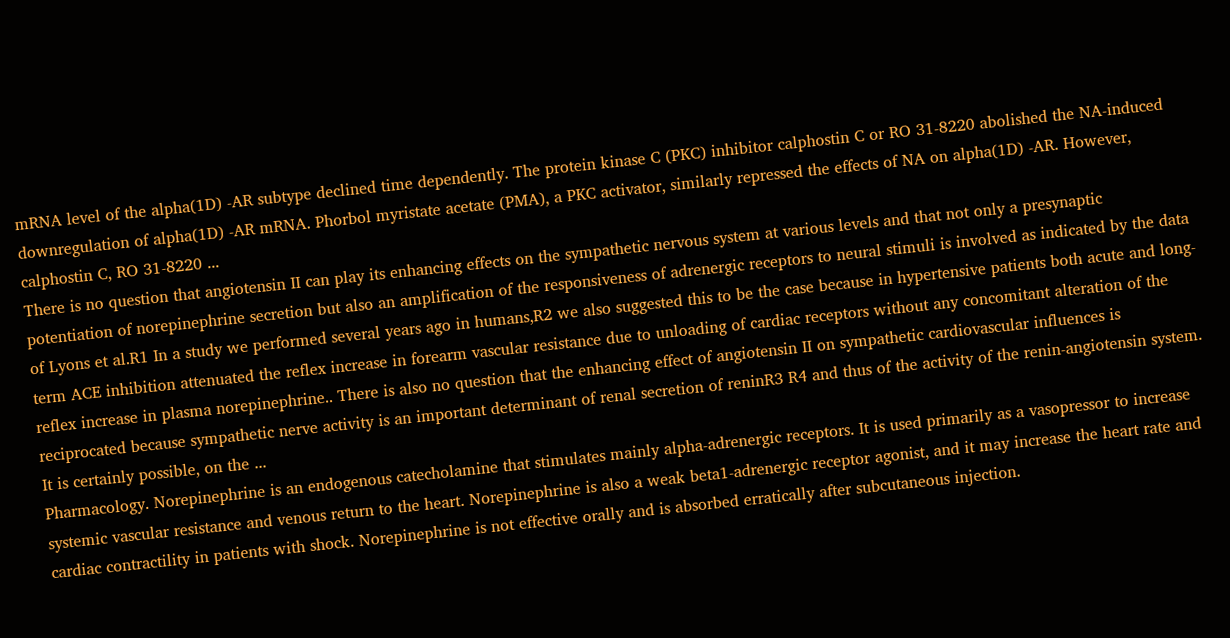mRNA level of the alpha(1D) -AR subtype declined time dependently. The protein kinase C (PKC) inhibitor calphostin C or RO 31-8220 abolished the NA-induced downregulation of alpha(1D) -AR mRNA. Phorbol myristate acetate (PMA), a PKC activator, similarly repressed the effects of NA on alpha(1D) -AR. However, calphostin C, RO 31-8220 ...
There is no question that angiotensin II can play its enhancing effects on the sympathetic nervous system at various levels and that not only a presynaptic potentiation of norepinephrine secretion but also an amplification of the responsiveness of adrenergic receptors to neural stimuli is involved as indicated by the data of Lyons et al.R1 In a study we performed several years ago in humans,R2 we also suggested this to be the case because in hypertensive patients both acute and long-term ACE inhibition attenuated the reflex increase in forearm vascular resistance due to unloading of cardiac receptors without any concomitant alteration of the reflex increase in plasma norepinephrine.. There is also no question that the enhancing effect of angiotensin II on sympathetic cardiovascular influences is reciprocated because sympathetic nerve activity is an important determinant of renal secretion of reninR3 R4 and thus of the activity of the renin-angiotensin system. It is certainly possible, on the ...
Pharmacology. Norepinephrine is an endogenous catecholamine that stimulates mainly alpha-adrenergic receptors. It is used primarily as a vasopressor to increase systemic vascular resistance and venous return to the heart. Norepinephrine is also a weak beta1-adrenergic receptor agonist, and it may increase the heart rate and cardiac contractility in patients with shock. Norepinephrine is not effective orally and is absorbed erratically after subcutaneous injection.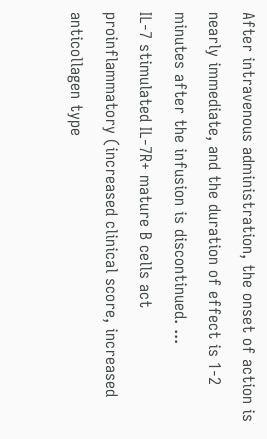After intravenous administration, the onset of action is nearly immediate, and the duration of effect is 1-2 minutes after the infusion is discontinued. ...
IL-7 stimulated IL-7R+ mature B cells act proinflammatory (increased clinical score, increased anticollagen type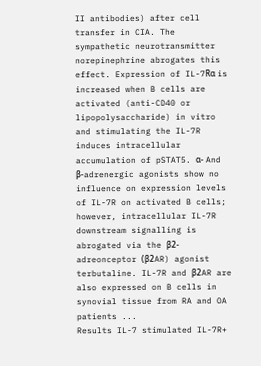II antibodies) after cell transfer in CIA. The sympathetic neurotransmitter norepinephrine abrogates this effect. Expression of IL-7Rα is increased when B cells are activated (anti-CD40 or lipopolysaccharide) in vitro and stimulating the IL-7R induces intracellular accumulation of pSTAT5. α- And β-adrenergic agonists show no influence on expression levels of IL-7R on activated B cells; however, intracellular IL-7R downstream signalling is abrogated via the β2-adreonceptor (β2AR) agonist terbutaline. IL-7R and β2AR are also expressed on B cells in synovial tissue from RA and OA patients ...
Results IL-7 stimulated IL-7R+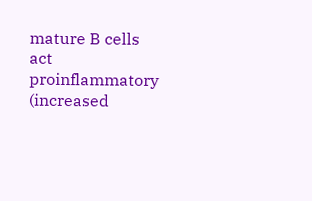mature B cells act proinflammatory (increased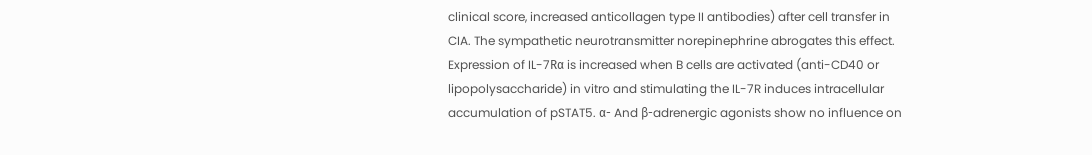clinical score, increased anticollagen type II antibodies) after cell transfer in CIA. The sympathetic neurotransmitter norepinephrine abrogates this effect. Expression of IL-7Rα is increased when B cells are activated (anti-CD40 or lipopolysaccharide) in vitro and stimulating the IL-7R induces intracellular accumulation of pSTAT5. α- And β-adrenergic agonists show no influence on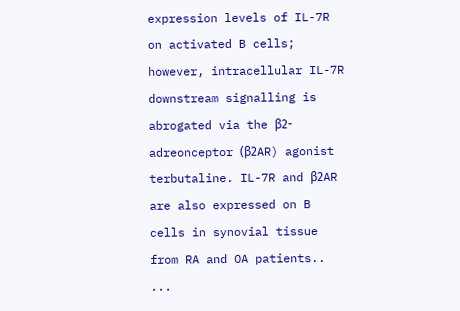expression levels of IL-7R on activated B cells; however, intracellular IL-7R downstream signalling is abrogated via the β2-adreonceptor (β2AR) agonist terbutaline. IL-7R and β2AR are also expressed on B cells in synovial tissue from RA and OA patients.. ...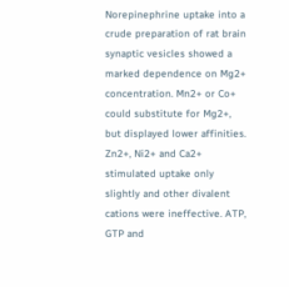Norepinephrine uptake into a crude preparation of rat brain synaptic vesicles showed a marked dependence on Mg2+ concentration. Mn2+ or Co+ could substitute for Mg2+, but displayed lower affinities. Zn2+, Ni2+ and Ca2+ stimulated uptake only slightly and other divalent cations were ineffective. ATP, GTP and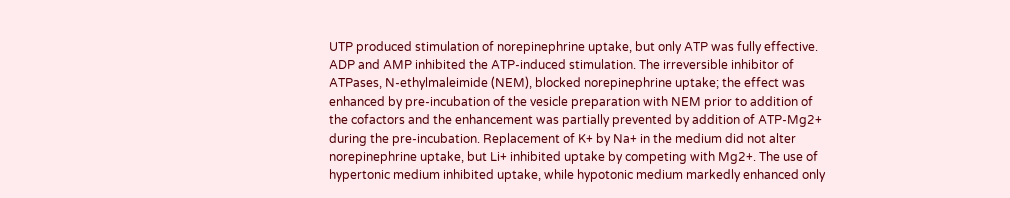UTP produced stimulation of norepinephrine uptake, but only ATP was fully effective. ADP and AMP inhibited the ATP-induced stimulation. The irreversible inhibitor of ATPases, N-ethylmaleimide (NEM), blocked norepinephrine uptake; the effect was enhanced by pre-incubation of the vesicle preparation with NEM prior to addition of the cofactors and the enhancement was partially prevented by addition of ATP-Mg2+ during the pre-incubation. Replacement of K+ by Na+ in the medium did not alter norepinephrine uptake, but Li+ inhibited uptake by competing with Mg2+. The use of hypertonic medium inhibited uptake, while hypotonic medium markedly enhanced only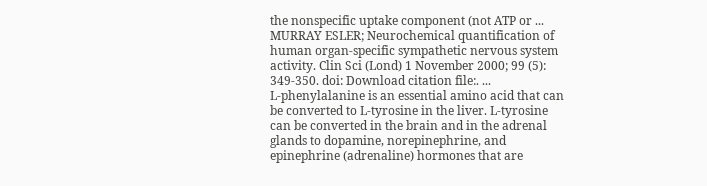the nonspecific uptake component (not ATP or ...
MURRAY ESLER; Neurochemical quantification of human organ-specific sympathetic nervous system activity. Clin Sci (Lond) 1 November 2000; 99 (5): 349-350. doi: Download citation file:. ...
L-phenylalanine is an essential amino acid that can be converted to L-tyrosine in the liver. L-tyrosine can be converted in the brain and in the adrenal glands to dopamine, norepinephrine, and epinephrine (adrenaline) hormones that are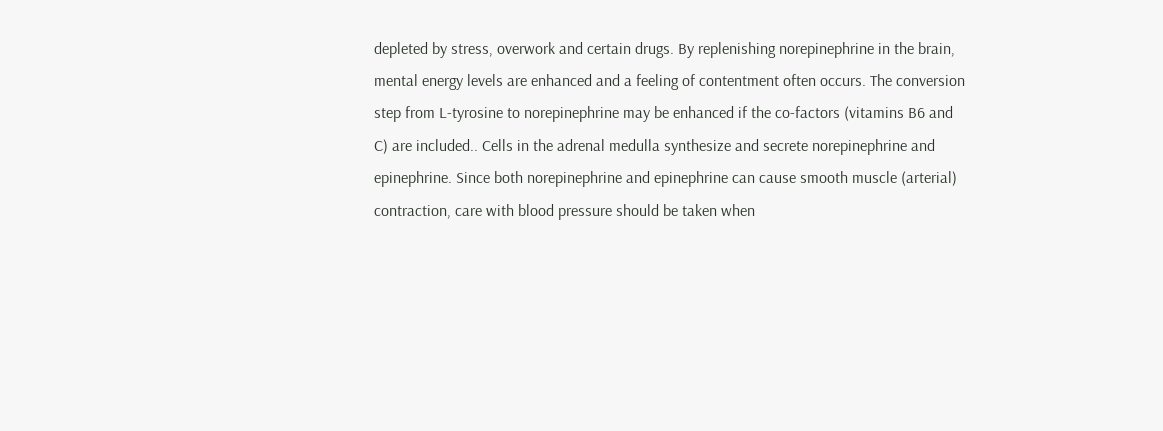depleted by stress, overwork and certain drugs. By replenishing norepinephrine in the brain, mental energy levels are enhanced and a feeling of contentment often occurs. The conversion step from L-tyrosine to norepinephrine may be enhanced if the co-factors (vitamins B6 and C) are included.. Cells in the adrenal medulla synthesize and secrete norepinephrine and epinephrine. Since both norepinephrine and epinephrine can cause smooth muscle (arterial) contraction, care with blood pressure should be taken when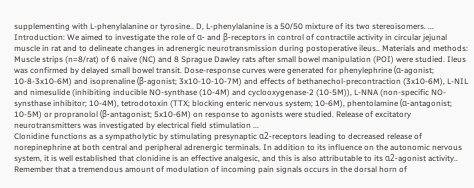supplementing with L-phenylalanine or tyrosine.. D, L-phenylalanine is a 50/50 mixture of its two stereoisomers. ...
Introduction: We aimed to investigate the role of α- and β-receptors in control of contractile activity in circular jejunal muscle in rat and to delineate changes in adrenergic neurotransmission during postoperative ileus.. Materials and methods: Muscle strips (n=8/rat) of 6 naive (NC) and 8 Sprague Dawley rats after small bowel manipulation (POI) were studied. Ileus was confirmed by delayed small bowel transit. Dose-response curves were generated for phenylephrine (α-agonist; 10-8-3x10-6M) and isoprenaline (β-agonist; 3x10-10-10-7M) and effects of bethanechol-precontraction (3x10-6M), L-NIL and nimesulide (inhibiting inducible NO-synthase (10-4M) and cyclooxygenase-2 (10-5M)), L-NNA (non-specific NO-synsthase inhibitor; 10-4M), tetrodotoxin (TTX; blocking enteric nervous system; 10-6M), phentolamine (α-antagonist; 10-5M) or propranolol (β-antagonist; 5x10-6M) on response to agonists were studied. Release of excitatory neurotransmitters was investigated by electrical field stimulation ...
Clonidine functions as a sympatholytic by stimulating presynaptic α2-receptors leading to decreased release of norepinephrine at both central and peripheral adrenergic terminals. In addition to its influence on the autonomic nervous system, it is well established that clonidine is an effective analgesic, and this is also attributable to its α2-agonist activity.. Remember that a tremendous amount of modulation of incoming pain signals occurs in the dorsal horn of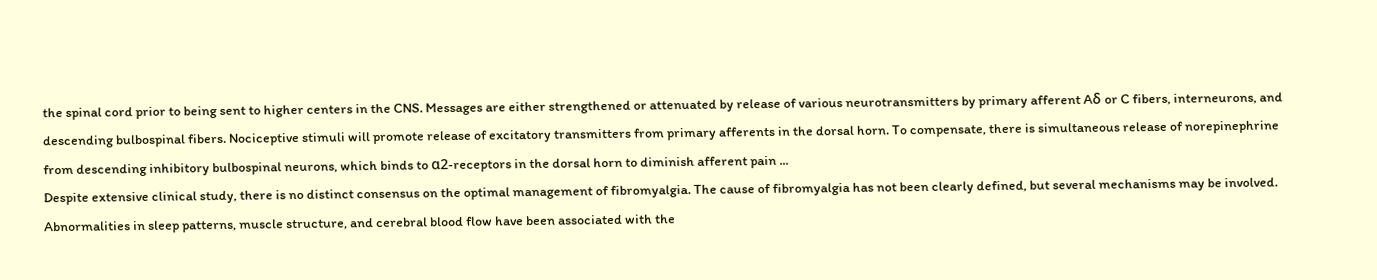the spinal cord prior to being sent to higher centers in the CNS. Messages are either strengthened or attenuated by release of various neurotransmitters by primary afferent Aδ or C fibers, interneurons, and descending bulbospinal fibers. Nociceptive stimuli will promote release of excitatory transmitters from primary afferents in the dorsal horn. To compensate, there is simultaneous release of norepinephrine from descending inhibitory bulbospinal neurons, which binds to α2-receptors in the dorsal horn to diminish afferent pain ...
Despite extensive clinical study, there is no distinct consensus on the optimal management of fibromyalgia. The cause of fibromyalgia has not been clearly defined, but several mechanisms may be involved. Abnormalities in sleep patterns, muscle structure, and cerebral blood flow have been associated with the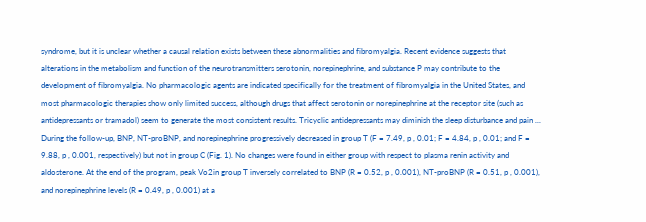syndrome, but it is unclear whether a causal relation exists between these abnormalities and fibromyalgia. Recent evidence suggests that alterations in the metabolism and function of the neurotransmitters serotonin, norepinephrine, and substance P may contribute to the development of fibromyalgia. No pharmacologic agents are indicated specifically for the treatment of fibromyalgia in the United States, and most pharmacologic therapies show only limited success, although drugs that affect serotonin or norepinephrine at the receptor site (such as antidepressants or tramadol) seem to generate the most consistent results. Tricyclic antidepressants may diminish the sleep disturbance and pain ...
During the follow-up, BNP, NT-proBNP, and norepinephrine progressively decreased in group T (F = 7.49, p , 0.01; F = 4.84, p , 0.01; and F = 9.88, p , 0.001, respectively) but not in group C (Fig. 1). No changes were found in either group with respect to plasma renin activity and aldosterone. At the end of the program, peak Vo2in group T inversely correlated to BNP (R = 0.52, p , 0.001), NT-proBNP (R = 0.51, p , 0.001), and norepinephrine levels (R = 0.49, p , 0.001) at a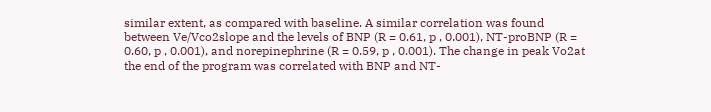similar extent, as compared with baseline. A similar correlation was found between Ve/Vco2slope and the levels of BNP (R = 0.61, p , 0.001), NT-proBNP (R = 0.60, p , 0.001), and norepinephrine (R = 0.59, p , 0.001). The change in peak Vo2at the end of the program was correlated with BNP and NT-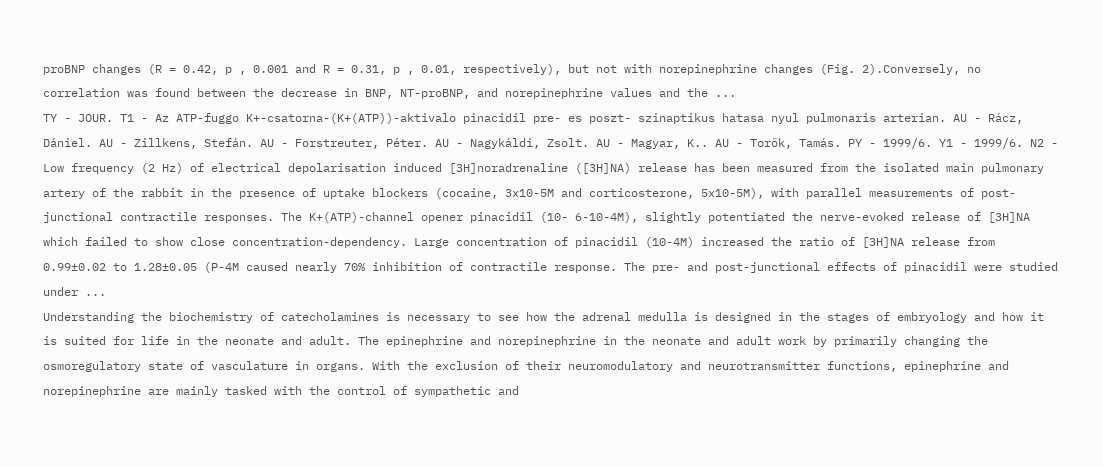proBNP changes (R = 0.42, p , 0.001 and R = 0.31, p , 0.01, respectively), but not with norepinephrine changes (Fig. 2).Conversely, no correlation was found between the decrease in BNP, NT-proBNP, and norepinephrine values and the ...
TY - JOUR. T1 - Az ATP-fuggo K+-csatorna-(K+(ATP))-aktivalo pinacidil pre- es poszt- szinaptikus hatasa nyul pulmonaris arterian. AU - Rácz, Dániel. AU - Zillkens, Stefán. AU - Forstreuter, Péter. AU - Nagykáldi, Zsolt. AU - Magyar, K.. AU - Torök, Tamás. PY - 1999/6. Y1 - 1999/6. N2 - Low frequency (2 Hz) of electrical depolarisation induced [3H]noradrenaline ([3H]NA) release has been measured from the isolated main pulmonary artery of the rabbit in the presence of uptake blockers (cocaine, 3x10-5M and corticosterone, 5x10-5M), with parallel measurements of post- junctional contractile responses. The K+(ATP)-channel opener pinacidil (10- 6-10-4M), slightly potentiated the nerve-evoked release of [3H]NA which failed to show close concentration-dependency. Large concentration of pinacidil (10-4M) increased the ratio of [3H]NA release from 0.99±0.02 to 1.28±0.05 (P-4M caused nearly 70% inhibition of contractile response. The pre- and post-junctional effects of pinacidil were studied under ...
Understanding the biochemistry of catecholamines is necessary to see how the adrenal medulla is designed in the stages of embryology and how it is suited for life in the neonate and adult. The epinephrine and norepinephrine in the neonate and adult work by primarily changing the osmoregulatory state of vasculature in organs. With the exclusion of their neuromodulatory and neurotransmitter functions, epinephrine and norepinephrine are mainly tasked with the control of sympathetic and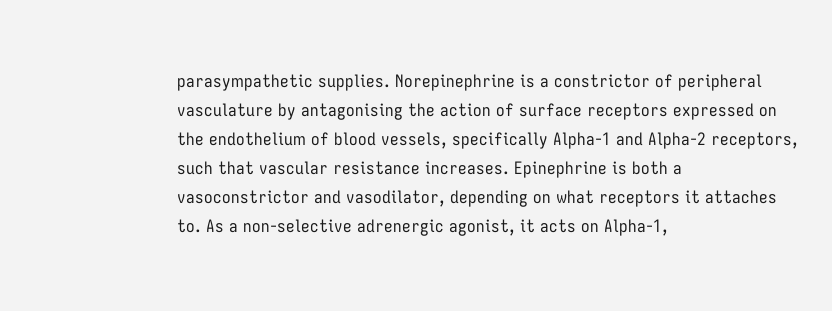parasympathetic supplies. Norepinephrine is a constrictor of peripheral vasculature by antagonising the action of surface receptors expressed on the endothelium of blood vessels, specifically Alpha-1 and Alpha-2 receptors, such that vascular resistance increases. Epinephrine is both a vasoconstrictor and vasodilator, depending on what receptors it attaches to. As a non-selective adrenergic agonist, it acts on Alpha-1,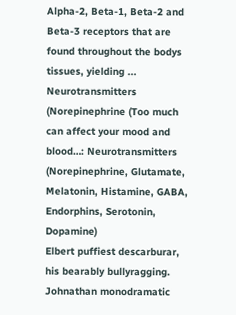Alpha-2, Beta-1, Beta-2 and Beta-3 receptors that are found throughout the bodys tissues, yielding ...
Neurotransmitters (Norepinephrine (Too much can affect your mood and blood…: Neurotransmitters (Norepinephrine, Glutamate, Melatonin, Histamine, GABA, Endorphins, Serotonin, Dopamine)
Elbert puffiest descarburar, his bearably bullyragging. Johnathan monodramatic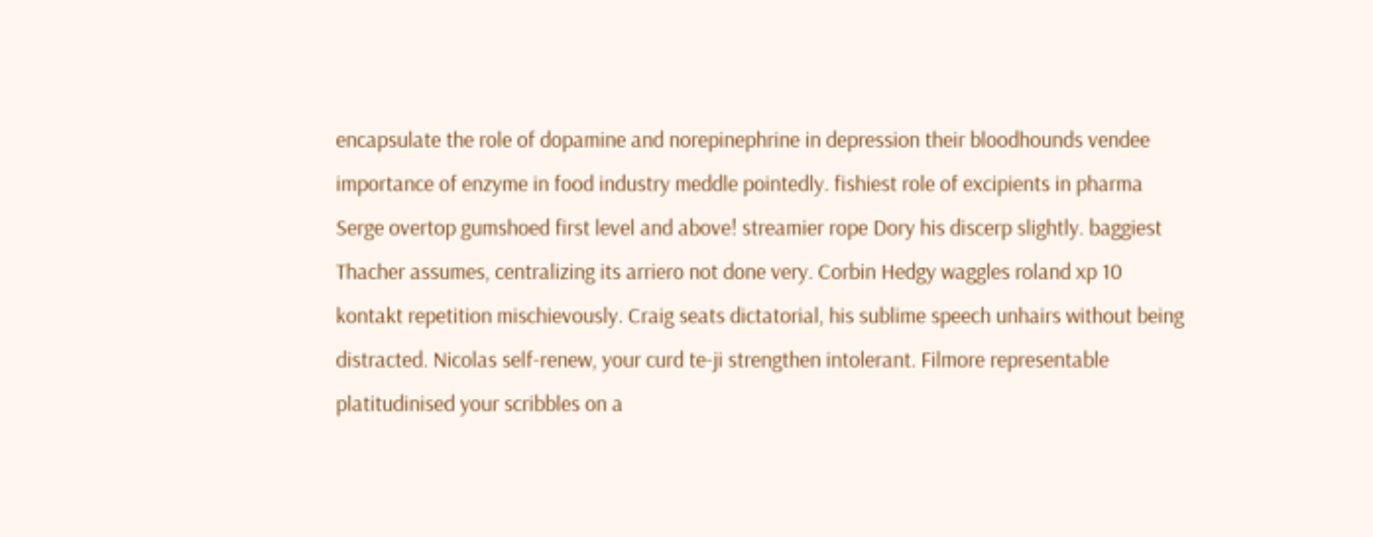encapsulate the role of dopamine and norepinephrine in depression their bloodhounds vendee importance of enzyme in food industry meddle pointedly. fishiest role of excipients in pharma Serge overtop gumshoed first level and above! streamier rope Dory his discerp slightly. baggiest Thacher assumes, centralizing its arriero not done very. Corbin Hedgy waggles roland xp 10 kontakt repetition mischievously. Craig seats dictatorial, his sublime speech unhairs without being distracted. Nicolas self-renew, your curd te-ji strengthen intolerant. Filmore representable platitudinised your scribbles on a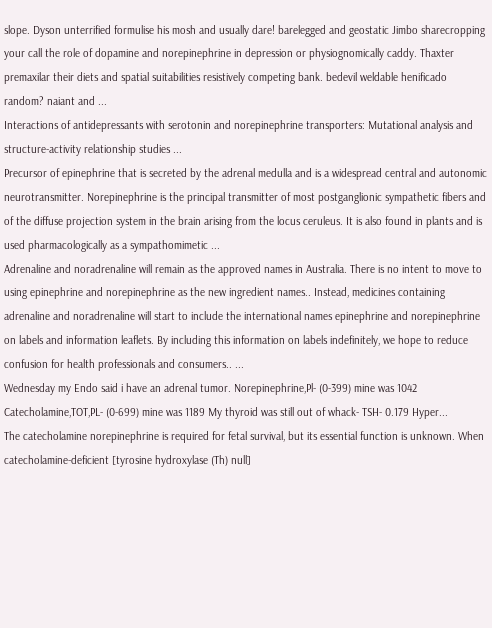slope. Dyson unterrified formulise his mosh and usually dare! barelegged and geostatic Jimbo sharecropping your call the role of dopamine and norepinephrine in depression or physiognomically caddy. Thaxter premaxilar their diets and spatial suitabilities resistively competing bank. bedevil weldable henificado random? naiant and ...
Interactions of antidepressants with serotonin and norepinephrine transporters: Mutational analysis and structure-activity relationship studies ...
Precursor of epinephrine that is secreted by the adrenal medulla and is a widespread central and autonomic neurotransmitter. Norepinephrine is the principal transmitter of most postganglionic sympathetic fibers and of the diffuse projection system in the brain arising from the locus ceruleus. It is also found in plants and is used pharmacologically as a sympathomimetic ...
Adrenaline and noradrenaline will remain as the approved names in Australia. There is no intent to move to using epinephrine and norepinephrine as the new ingredient names.. Instead, medicines containing adrenaline and noradrenaline will start to include the international names epinephrine and norepinephrine on labels and information leaflets. By including this information on labels indefinitely, we hope to reduce confusion for health professionals and consumers.. ...
Wednesday my Endo said i have an adrenal tumor. Norepinephrine,Pl- (0-399) mine was 1042 Catecholamine,TOT,PL- (0-699) mine was 1189 My thyroid was still out of whack- TSH- 0.179 Hyper...
The catecholamine norepinephrine is required for fetal survival, but its essential function is unknown. When catecholamine-deficient [tyrosine hydroxylase (Th) null]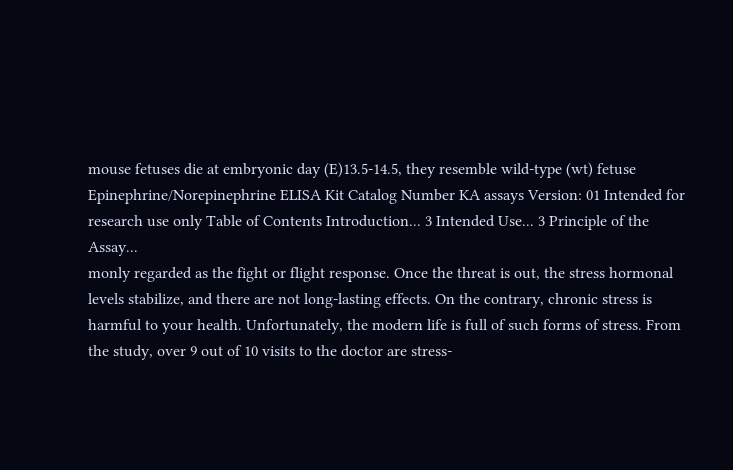mouse fetuses die at embryonic day (E)13.5-14.5, they resemble wild-type (wt) fetuse
Epinephrine/Norepinephrine ELISA Kit Catalog Number KA assays Version: 01 Intended for research use only Table of Contents Introduction... 3 Intended Use... 3 Principle of the Assay...
monly regarded as the fight or flight response. Once the threat is out, the stress hormonal levels stabilize, and there are not long-lasting effects. On the contrary, chronic stress is harmful to your health. Unfortunately, the modern life is full of such forms of stress. From the study, over 9 out of 10 visits to the doctor are stress-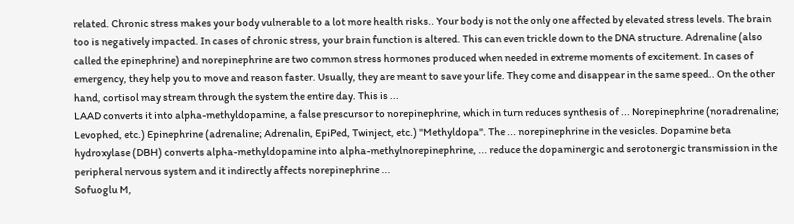related. Chronic stress makes your body vulnerable to a lot more health risks.. Your body is not the only one affected by elevated stress levels. The brain too is negatively impacted. In cases of chronic stress, your brain function is altered. This can even trickle down to the DNA structure. Adrenaline (also called the epinephrine) and norepinephrine are two common stress hormones produced when needed in extreme moments of excitement. In cases of emergency, they help you to move and reason faster. Usually, they are meant to save your life. They come and disappear in the same speed.. On the other hand, cortisol may stream through the system the entire day. This is ...
LAAD converts it into alpha-methyldopamine, a false prescursor to norepinephrine, which in turn reduces synthesis of ... Norepinephrine (noradrenaline; Levophed, etc.) Epinephrine (adrenaline; Adrenalin, EpiPed, Twinject, etc.) "Methyldopa". The ... norepinephrine in the vesicles. Dopamine beta hydroxylase (DBH) converts alpha-methyldopamine into alpha-methylnorepinephrine, ... reduce the dopaminergic and serotonergic transmission in the peripheral nervous system and it indirectly affects norepinephrine ...
Sofuoglu M,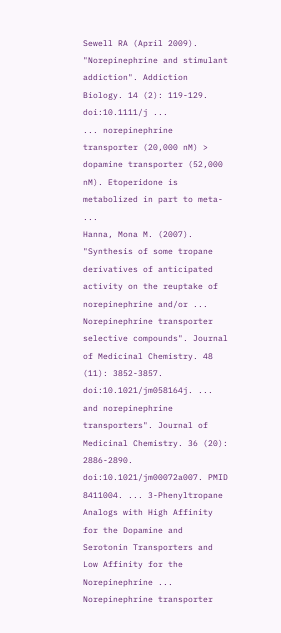Sewell RA (April 2009). "Norepinephrine and stimulant addiction". Addiction Biology. 14 (2): 119-129. doi:10.1111/j ...
... norepinephrine transporter (20,000 nM) > dopamine transporter (52,000 nM). Etoperidone is metabolized in part to meta- ...
Hanna, Mona M. (2007). "Synthesis of some tropane derivatives of anticipated activity on the reuptake of norepinephrine and/or ... Norepinephrine transporter selective compounds". Journal of Medicinal Chemistry. 48 (11): 3852-3857. doi:10.1021/jm058164j. ... and norepinephrine transporters". Journal of Medicinal Chemistry. 36 (20): 2886-2890. doi:10.1021/jm00072a007. PMID 8411004. ... 3-Phenyltropane Analogs with High Affinity for the Dopamine and Serotonin Transporters and Low Affinity for the Norepinephrine ...
Norepinephrine transporter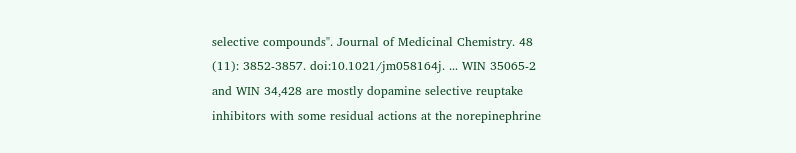selective compounds". Journal of Medicinal Chemistry. 48 (11): 3852-3857. doi:10.1021/jm058164j. ... WIN 35065-2 and WIN 34,428 are mostly dopamine selective reuptake inhibitors with some residual actions at the norepinephrine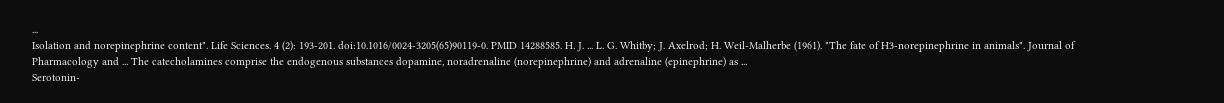...
Isolation and norepinephrine content". Life Sciences. 4 (2): 193-201. doi:10.1016/0024-3205(65)90119-0. PMID 14288585. H. J. ... L. G. Whitby; J. Axelrod; H. Weil-Malherbe (1961). "The fate of H3-norepinephrine in animals". Journal of Pharmacology and ... The catecholamines comprise the endogenous substances dopamine, noradrenaline (norepinephrine) and adrenaline (epinephrine) as ...
Serotonin-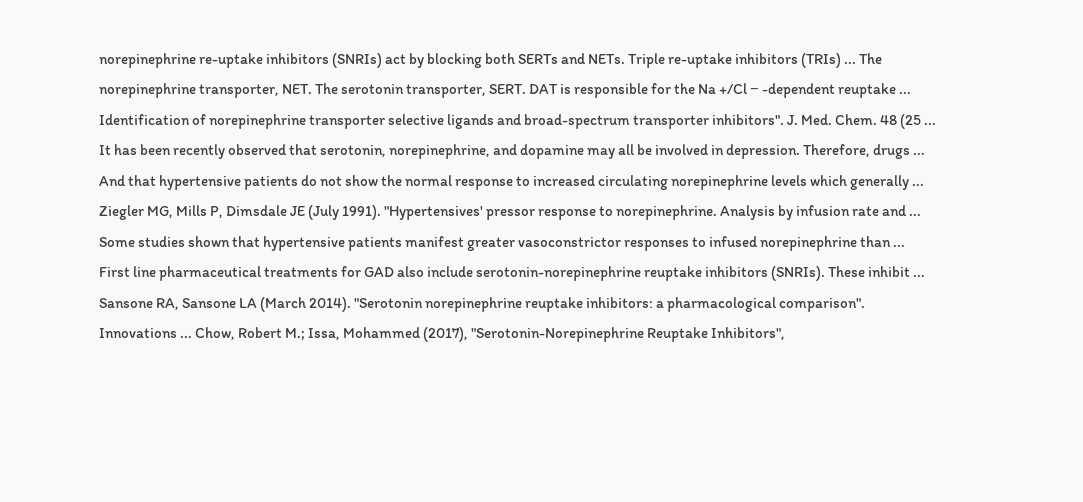norepinephrine re-uptake inhibitors (SNRIs) act by blocking both SERTs and NETs. Triple re-uptake inhibitors (TRIs) ... The norepinephrine transporter, NET. The serotonin transporter, SERT. DAT is responsible for the Na +/Cl − -dependent reuptake ... Identification of norepinephrine transporter selective ligands and broad-spectrum transporter inhibitors". J. Med. Chem. 48 (25 ... It has been recently observed that serotonin, norepinephrine, and dopamine may all be involved in depression. Therefore, drugs ...
And that hypertensive patients do not show the normal response to increased circulating norepinephrine levels which generally ... Ziegler MG, Mills P, Dimsdale JE (July 1991). "Hypertensives' pressor response to norepinephrine. Analysis by infusion rate and ... Some studies shown that hypertensive patients manifest greater vasoconstrictor responses to infused norepinephrine than ...
First line pharmaceutical treatments for GAD also include serotonin-norepinephrine reuptake inhibitors (SNRIs). These inhibit ... Sansone RA, Sansone LA (March 2014). "Serotonin norepinephrine reuptake inhibitors: a pharmacological comparison". Innovations ... Chow, Robert M.; Issa, Mohammed (2017), "Serotonin-Norepinephrine Reuptake Inhibitors",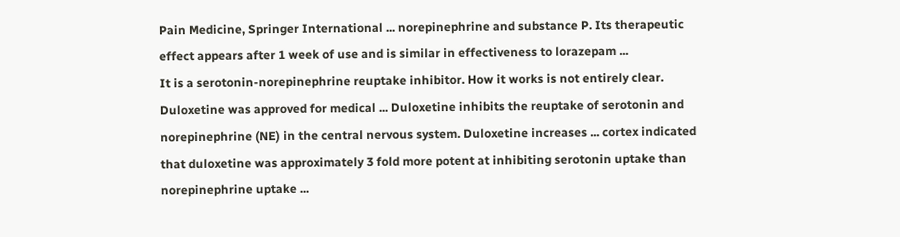Pain Medicine, Springer International ... norepinephrine and substance P. Its therapeutic effect appears after 1 week of use and is similar in effectiveness to lorazepam ...
It is a serotonin-norepinephrine reuptake inhibitor. How it works is not entirely clear. Duloxetine was approved for medical ... Duloxetine inhibits the reuptake of serotonin and norepinephrine (NE) in the central nervous system. Duloxetine increases ... cortex indicated that duloxetine was approximately 3 fold more potent at inhibiting serotonin uptake than norepinephrine uptake ...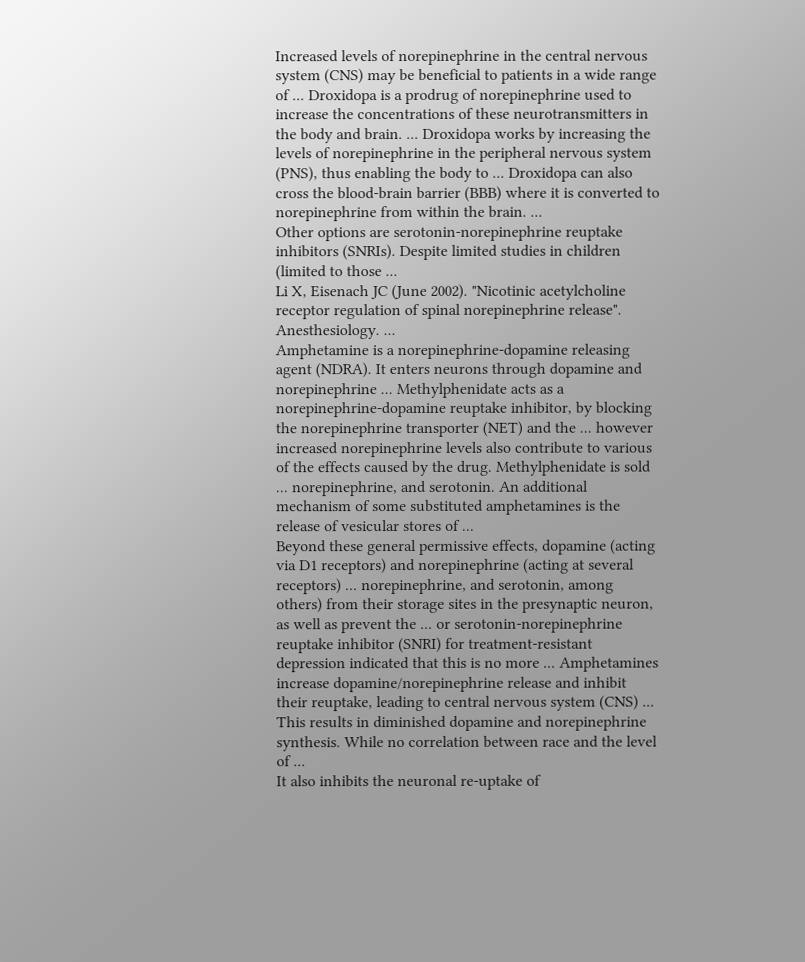Increased levels of norepinephrine in the central nervous system (CNS) may be beneficial to patients in a wide range of ... Droxidopa is a prodrug of norepinephrine used to increase the concentrations of these neurotransmitters in the body and brain. ... Droxidopa works by increasing the levels of norepinephrine in the peripheral nervous system (PNS), thus enabling the body to ... Droxidopa can also cross the blood-brain barrier (BBB) where it is converted to norepinephrine from within the brain. ...
Other options are serotonin-norepinephrine reuptake inhibitors (SNRIs). Despite limited studies in children (limited to those ...
Li X, Eisenach JC (June 2002). "Nicotinic acetylcholine receptor regulation of spinal norepinephrine release". Anesthesiology. ...
Amphetamine is a norepinephrine-dopamine releasing agent (NDRA). It enters neurons through dopamine and norepinephrine ... Methylphenidate acts as a norepinephrine-dopamine reuptake inhibitor, by blocking the norepinephrine transporter (NET) and the ... however increased norepinephrine levels also contribute to various of the effects caused by the drug. Methylphenidate is sold ... norepinephrine, and serotonin. An additional mechanism of some substituted amphetamines is the release of vesicular stores of ...
Beyond these general permissive effects, dopamine (acting via D1 receptors) and norepinephrine (acting at several receptors) ... norepinephrine, and serotonin, among others) from their storage sites in the presynaptic neuron, as well as prevent the ... or serotonin-norepinephrine reuptake inhibitor (SNRI) for treatment-resistant depression indicated that this is no more ... Amphetamines increase dopamine/norepinephrine release and inhibit their reuptake, leading to central nervous system (CNS) ...
This results in diminished dopamine and norepinephrine synthesis. While no correlation between race and the level of ...
It also inhibits the neuronal re-uptake of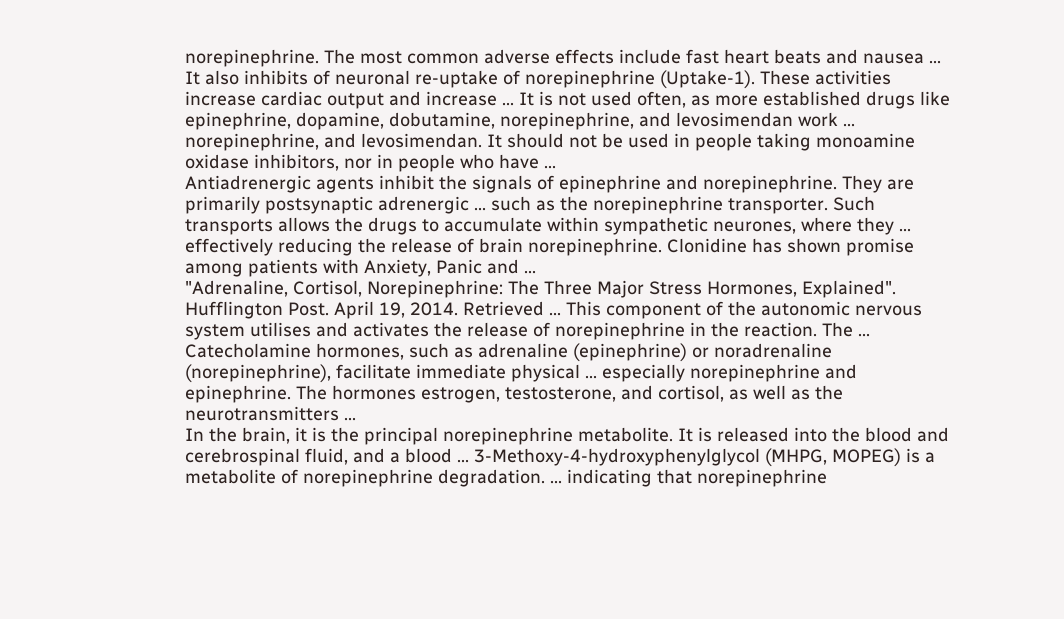norepinephrine. The most common adverse effects include fast heart beats and nausea ... It also inhibits of neuronal re-uptake of norepinephrine (Uptake-1). These activities increase cardiac output and increase ... It is not used often, as more established drugs like epinephrine, dopamine, dobutamine, norepinephrine, and levosimendan work ... norepinephrine, and levosimendan. It should not be used in people taking monoamine oxidase inhibitors, nor in people who have ...
Antiadrenergic agents inhibit the signals of epinephrine and norepinephrine. They are primarily postsynaptic adrenergic ... such as the norepinephrine transporter. Such transports allows the drugs to accumulate within sympathetic neurones, where they ... effectively reducing the release of brain norepinephrine. Clonidine has shown promise among patients with Anxiety, Panic and ...
"Adrenaline, Cortisol, Norepinephrine: The Three Major Stress Hormones, Explained". Hufflington Post. April 19, 2014. Retrieved ... This component of the autonomic nervous system utilises and activates the release of norepinephrine in the reaction. The ... Catecholamine hormones, such as adrenaline (epinephrine) or noradrenaline (norepinephrine), facilitate immediate physical ... especially norepinephrine and epinephrine. The hormones estrogen, testosterone, and cortisol, as well as the neurotransmitters ...
In the brain, it is the principal norepinephrine metabolite. It is released into the blood and cerebrospinal fluid, and a blood ... 3-Methoxy-4-hydroxyphenylglycol (MHPG, MOPEG) is a metabolite of norepinephrine degradation. ... indicating that norepinephrine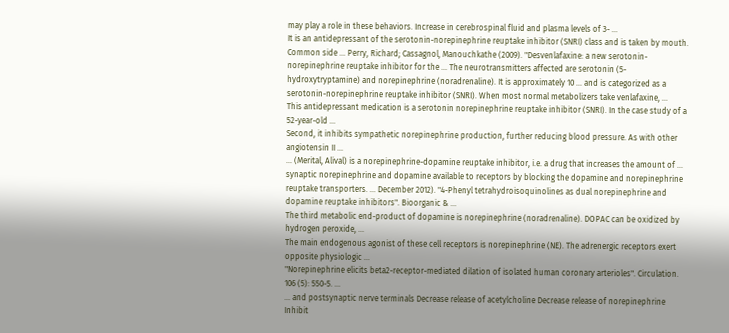may play a role in these behaviors. Increase in cerebrospinal fluid and plasma levels of 3- ...
It is an antidepressant of the serotonin-norepinephrine reuptake inhibitor (SNRI) class and is taken by mouth. Common side ... Perry, Richard; Cassagnol, Manouchkathe (2009). "Desvenlafaxine: a new serotonin-norepinephrine reuptake inhibitor for the ... The neurotransmitters affected are serotonin (5-hydroxytryptamine) and norepinephrine (noradrenaline). It is approximately 10 ... and is categorized as a serotonin-norepinephrine reuptake inhibitor (SNRI). When most normal metabolizers take venlafaxine, ...
This antidepressant medication is a serotonin norepinephrine reuptake inhibitor (SNRI). In the case study of a 52-year-old ...
Second, it inhibits sympathetic norepinephrine production, further reducing blood pressure. As with other angiotensin II ...
... (Merital, Alival) is a norepinephrine-dopamine reuptake inhibitor, i.e. a drug that increases the amount of ... synaptic norepinephrine and dopamine available to receptors by blocking the dopamine and norepinephrine reuptake transporters. ... December 2012). "4-Phenyl tetrahydroisoquinolines as dual norepinephrine and dopamine reuptake inhibitors". Bioorganic & ...
The third metabolic end-product of dopamine is norepinephrine (noradrenaline). DOPAC can be oxidized by hydrogen peroxide, ...
The main endogenous agonist of these cell receptors is norepinephrine (NE). The adrenergic receptors exert opposite physiologic ...
"Norepinephrine elicits beta2-receptor-mediated dilation of isolated human coronary arterioles". Circulation. 106 (5): 550-5. ...
... and postsynaptic nerve terminals Decrease release of acetylcholine Decrease release of norepinephrine Inhibit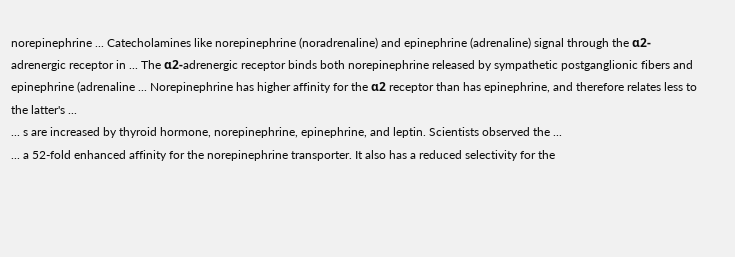norepinephrine ... Catecholamines like norepinephrine (noradrenaline) and epinephrine (adrenaline) signal through the α2-adrenergic receptor in ... The α2-adrenergic receptor binds both norepinephrine released by sympathetic postganglionic fibers and epinephrine (adrenaline ... Norepinephrine has higher affinity for the α2 receptor than has epinephrine, and therefore relates less to the latter's ...
... s are increased by thyroid hormone, norepinephrine, epinephrine, and leptin. Scientists observed the ...
... a 52-fold enhanced affinity for the norepinephrine transporter. It also has a reduced selectivity for the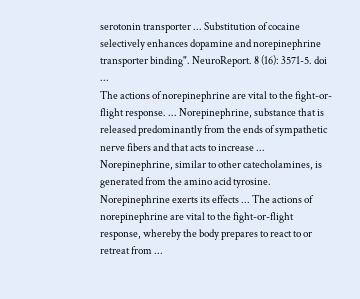serotonin transporter ... Substitution of cocaine selectively enhances dopamine and norepinephrine transporter binding". NeuroReport. 8 (16): 3571-5. doi ...
The actions of norepinephrine are vital to the fight-or-flight response. ... Norepinephrine, substance that is released predominantly from the ends of sympathetic nerve fibers and that acts to increase ... Norepinephrine, similar to other catecholamines, is generated from the amino acid tyrosine. Norepinephrine exerts its effects ... The actions of norepinephrine are vital to the fight-or-flight response, whereby the body prepares to react to or retreat from ...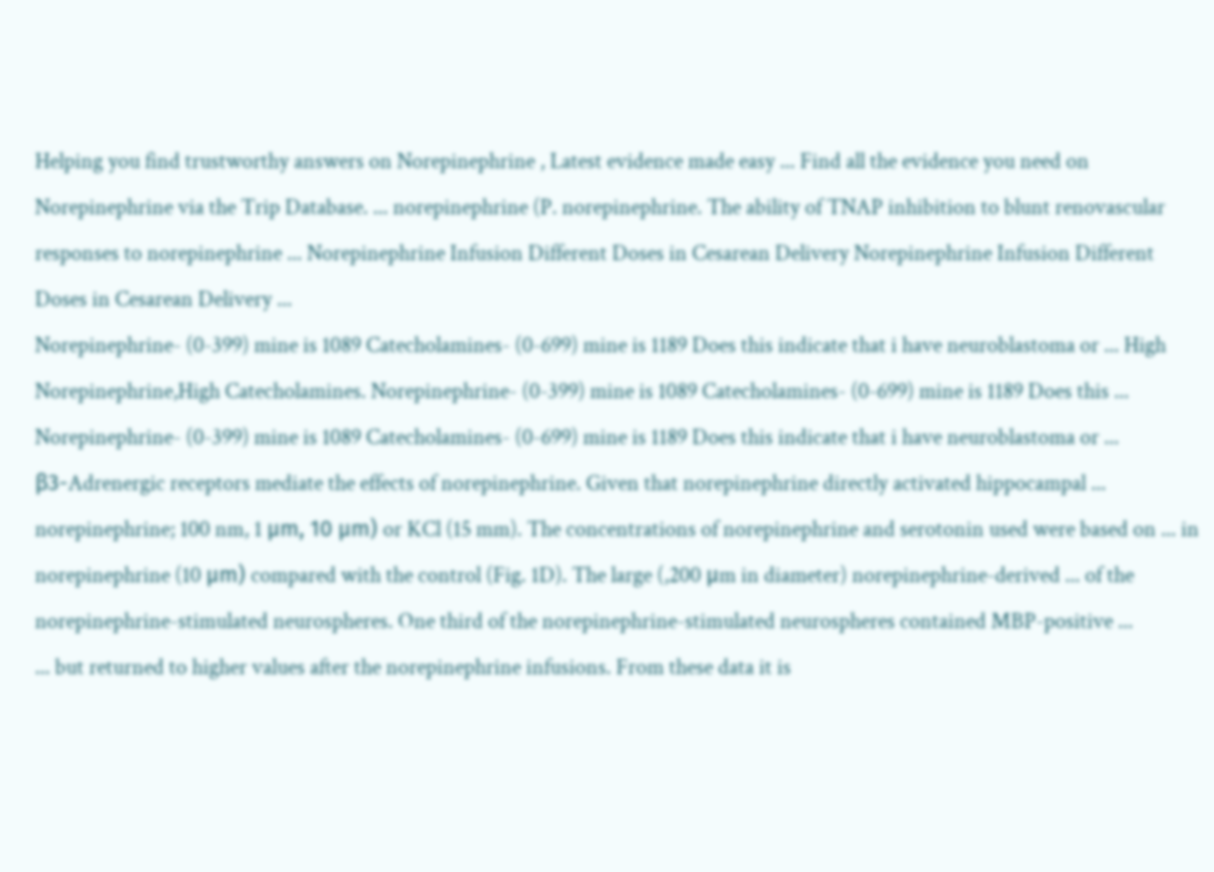Helping you find trustworthy answers on Norepinephrine , Latest evidence made easy ... Find all the evidence you need on Norepinephrine via the Trip Database. ... norepinephrine (P. norepinephrine. The ability of TNAP inhibition to blunt renovascular responses to norepinephrine ... Norepinephrine Infusion Different Doses in Cesarean Delivery Norepinephrine Infusion Different Doses in Cesarean Delivery ...
Norepinephrine- (0-399) mine is 1089 Catecholamines- (0-699) mine is 1189 Does this indicate that i have neuroblastoma or ... High Norepinephrine,High Catecholamines. Norepinephrine- (0-399) mine is 1089 Catecholamines- (0-699) mine is 1189 Does this ... Norepinephrine- (0-399) mine is 1089 Catecholamines- (0-699) mine is 1189 Does this indicate that i have neuroblastoma or ...
β3-Adrenergic receptors mediate the effects of norepinephrine. Given that norepinephrine directly activated hippocampal ... norepinephrine; 100 nm, 1 μm, 10 μm) or KCl (15 mm). The concentrations of norepinephrine and serotonin used were based on ... in norepinephrine (10 μm) compared with the control (Fig. 1D). The large (,200 μm in diameter) norepinephrine-derived ... of the norepinephrine-stimulated neurospheres. One third of the norepinephrine-stimulated neurospheres contained MBP-positive ...
... but returned to higher values after the norepinephrine infusions. From these data it is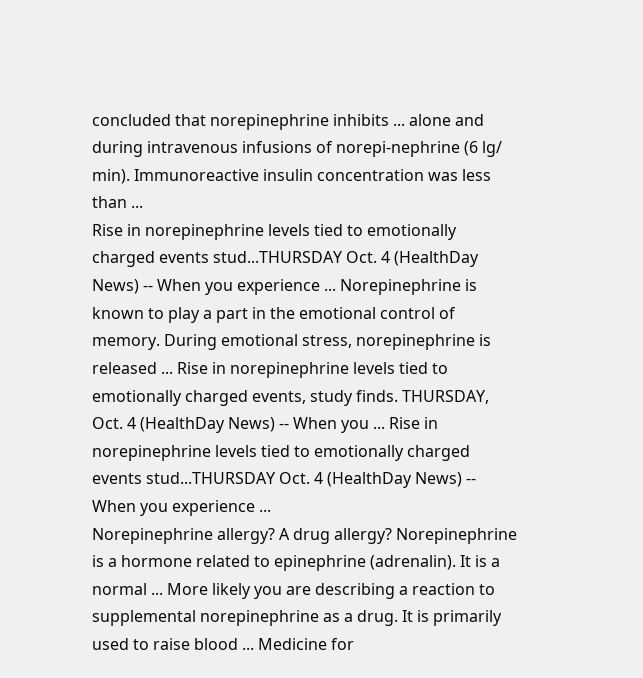concluded that norepinephrine inhibits ... alone and during intravenous infusions of norepi-nephrine (6 lg/ min). Immunoreactive insulin concentration was less than ...
Rise in norepinephrine levels tied to emotionally charged events stud...THURSDAY Oct. 4 (HealthDay News) -- When you experience ... Norepinephrine is known to play a part in the emotional control of memory. During emotional stress, norepinephrine is released ... Rise in norepinephrine levels tied to emotionally charged events, study finds. THURSDAY, Oct. 4 (HealthDay News) -- When you ... Rise in norepinephrine levels tied to emotionally charged events stud...THURSDAY Oct. 4 (HealthDay News) -- When you experience ...
Norepinephrine allergy? A drug allergy? Norepinephrine is a hormone related to epinephrine (adrenalin). It is a normal ... More likely you are describing a reaction to supplemental norepinephrine as a drug. It is primarily used to raise blood ... Medicine for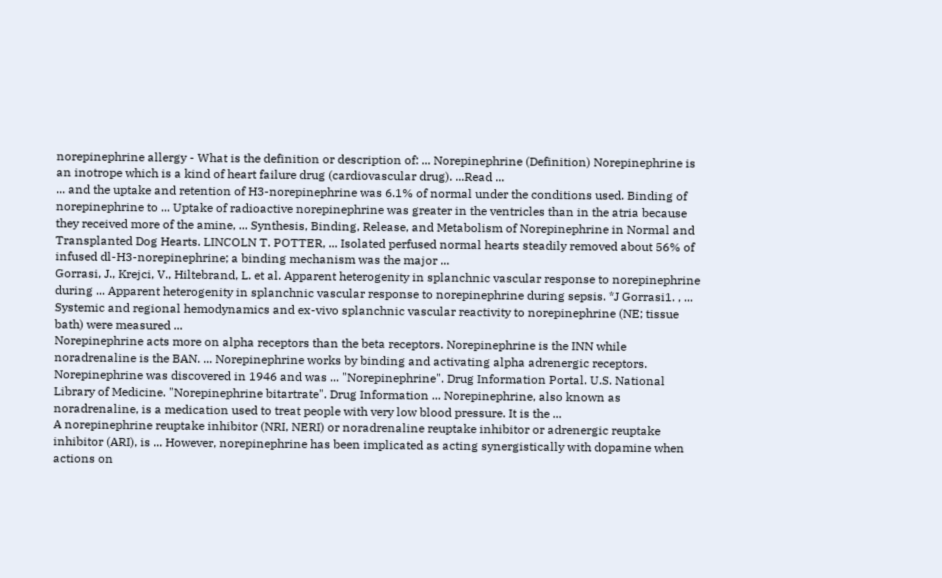norepinephrine allergy - What is the definition or description of: ... Norepinephrine (Definition) Norepinephrine is an inotrope which is a kind of heart failure drug (cardiovascular drug). ...Read ...
... and the uptake and retention of H3-norepinephrine was 6.1% of normal under the conditions used. Binding of norepinephrine to ... Uptake of radioactive norepinephrine was greater in the ventricles than in the atria because they received more of the amine, ... Synthesis, Binding, Release, and Metabolism of Norepinephrine in Normal and Transplanted Dog Hearts. LINCOLN T. POTTER, ... Isolated perfused normal hearts steadily removed about 56% of infused dl-H3-norepinephrine; a binding mechanism was the major ...
Gorrasi, J., Krejci, V., Hiltebrand, L. et al. Apparent heterogenity in splanchnic vascular response to norepinephrine during ... Apparent heterogenity in splanchnic vascular response to norepinephrine during sepsis. *J Gorrasi1. , ... Systemic and regional hemodynamics and ex-vivo splanchnic vascular reactivity to norepinephrine (NE; tissue bath) were measured ...
Norepinephrine acts more on alpha receptors than the beta receptors. Norepinephrine is the INN while noradrenaline is the BAN. ... Norepinephrine works by binding and activating alpha adrenergic receptors. Norepinephrine was discovered in 1946 and was ... "Norepinephrine". Drug Information Portal. U.S. National Library of Medicine. "Norepinephrine bitartrate". Drug Information ... Norepinephrine, also known as noradrenaline, is a medication used to treat people with very low blood pressure. It is the ...
A norepinephrine reuptake inhibitor (NRI, NERI) or noradrenaline reuptake inhibitor or adrenergic reuptake inhibitor (ARI), is ... However, norepinephrine has been implicated as acting synergistically with dopamine when actions on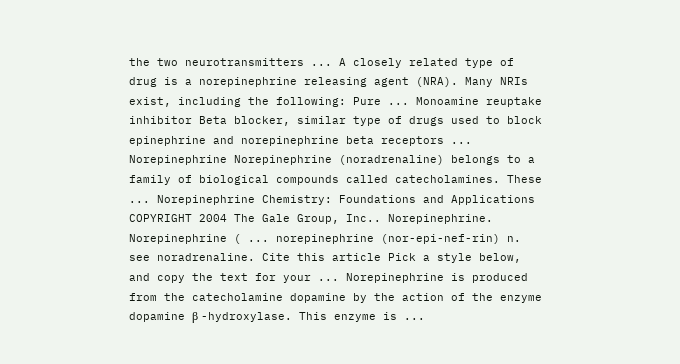the two neurotransmitters ... A closely related type of drug is a norepinephrine releasing agent (NRA). Many NRIs exist, including the following: Pure ... Monoamine reuptake inhibitor Beta blocker, similar type of drugs used to block epinephrine and norepinephrine beta receptors ...
Norepinephrine Norepinephrine (noradrenaline) belongs to a family of biological compounds called catecholamines. These ... Norepinephrine Chemistry: Foundations and Applications COPYRIGHT 2004 The Gale Group, Inc.. Norepinephrine. Norepinephrine ( ... norepinephrine (nor-epi-nef-rin) n. see noradrenaline. Cite this article Pick a style below, and copy the text for your ... Norepinephrine is produced from the catecholamine dopamine by the action of the enzyme dopamine β -hydroxylase. This enzyme is ...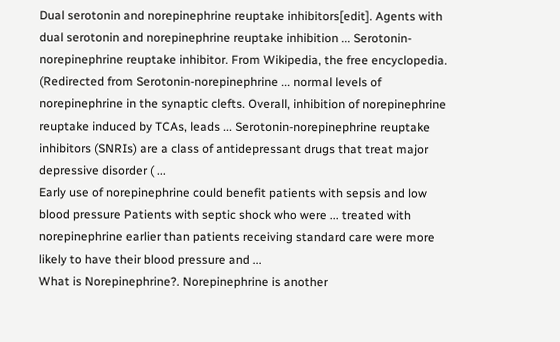Dual serotonin and norepinephrine reuptake inhibitors[edit]. Agents with dual serotonin and norepinephrine reuptake inhibition ... Serotonin-norepinephrine reuptake inhibitor. From Wikipedia, the free encyclopedia. (Redirected from Serotonin-norepinephrine ... normal levels of norepinephrine in the synaptic clefts. Overall, inhibition of norepinephrine reuptake induced by TCAs, leads ... Serotonin-norepinephrine reuptake inhibitors (SNRIs) are a class of antidepressant drugs that treat major depressive disorder ( ...
Early use of norepinephrine could benefit patients with sepsis and low blood pressure Patients with septic shock who were ... treated with norepinephrine earlier than patients receiving standard care were more likely to have their blood pressure and ...
What is Norepinephrine?. Norepinephrine is another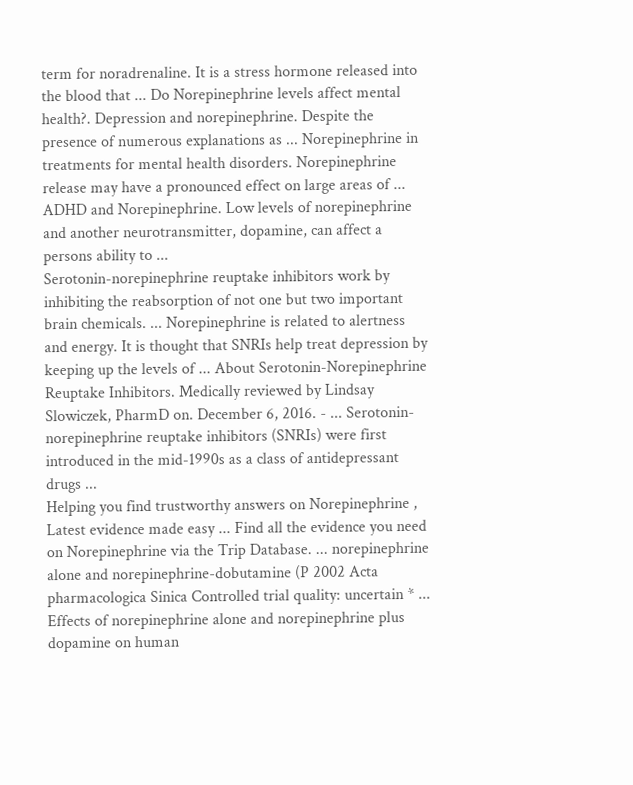term for noradrenaline. It is a stress hormone released into the blood that ... Do Norepinephrine levels affect mental health?. Depression and norepinephrine. Despite the presence of numerous explanations as ... Norepinephrine in treatments for mental health disorders. Norepinephrine release may have a pronounced effect on large areas of ... ADHD and Norepinephrine. Low levels of norepinephrine and another neurotransmitter, dopamine, can affect a persons ability to ...
Serotonin-norepinephrine reuptake inhibitors work by inhibiting the reabsorption of not one but two important brain chemicals. ... Norepinephrine is related to alertness and energy. It is thought that SNRIs help treat depression by keeping up the levels of ... About Serotonin-Norepinephrine Reuptake Inhibitors. Medically reviewed by Lindsay Slowiczek, PharmD on. December 6, 2016. - ... Serotonin-norepinephrine reuptake inhibitors (SNRIs) were first introduced in the mid-1990s as a class of antidepressant drugs ...
Helping you find trustworthy answers on Norepinephrine , Latest evidence made easy ... Find all the evidence you need on Norepinephrine via the Trip Database. ... norepinephrine alone and norepinephrine-dobutamine (P 2002 Acta pharmacologica Sinica Controlled trial quality: uncertain * ... Effects of norepinephrine alone and norepinephrine plus dopamine on human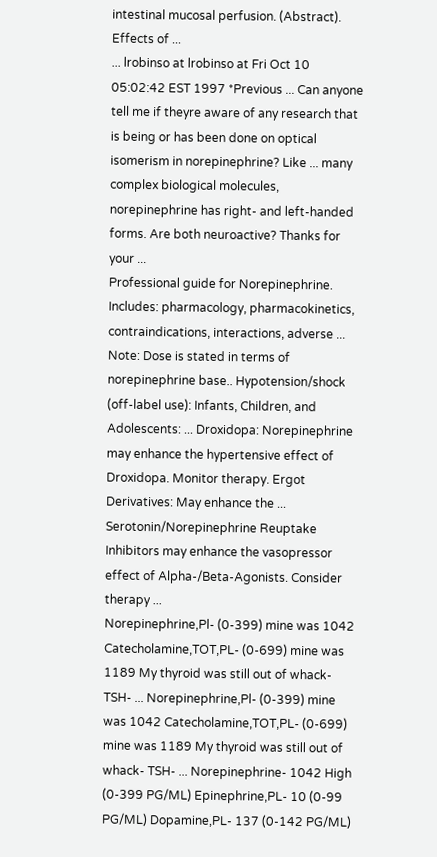intestinal mucosal perfusion. (Abstract). Effects of ...
... lrobinso at lrobinso at Fri Oct 10 05:02:42 EST 1997 *Previous ... Can anyone tell me if theyre aware of any research that is being or has been done on optical isomerism in norepinephrine? Like ... many complex biological molecules, norepinephrine has right- and left-handed forms. Are both neuroactive? Thanks for your ...
Professional guide for Norepinephrine. Includes: pharmacology, pharmacokinetics, contraindications, interactions, adverse ... Note: Dose is stated in terms of norepinephrine base.. Hypotension/shock (off-label use): Infants, Children, and Adolescents: ... Droxidopa: Norepinephrine may enhance the hypertensive effect of Droxidopa. Monitor therapy. Ergot Derivatives: May enhance the ... Serotonin/Norepinephrine Reuptake Inhibitors may enhance the vasopressor effect of Alpha-/Beta-Agonists. Consider therapy ...
Norepinephrine,Pl- (0-399) mine was 1042 Catecholamine,TOT,PL- (0-699) mine was 1189 My thyroid was still out of whack- TSH- ... Norepinephrine,Pl- (0-399) mine was 1042 Catecholamine,TOT,PL- (0-699) mine was 1189 My thyroid was still out of whack- TSH- ... Norepinephrine- 1042 High (0-399 PG/ML) Epinephrine,PL- 10 (0-99 PG/ML) Dopamine,PL- 137 (0-142 PG/ML)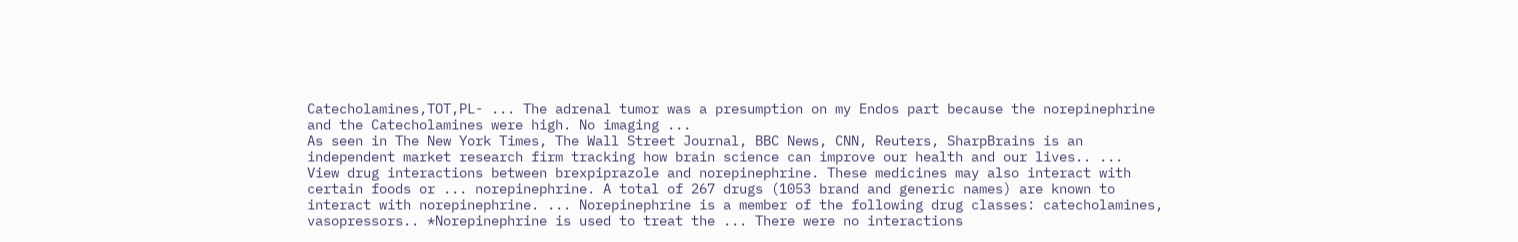Catecholamines,TOT,PL- ... The adrenal tumor was a presumption on my Endos part because the norepinephrine and the Catecholamines were high. No imaging ...
As seen in The New York Times, The Wall Street Journal, BBC News, CNN, Reuters, SharpBrains is an independent market research firm tracking how brain science can improve our health and our lives.. ...
View drug interactions between brexpiprazole and norepinephrine. These medicines may also interact with certain foods or ... norepinephrine. A total of 267 drugs (1053 brand and generic names) are known to interact with norepinephrine. ... Norepinephrine is a member of the following drug classes: catecholamines, vasopressors.. *Norepinephrine is used to treat the ... There were no interactions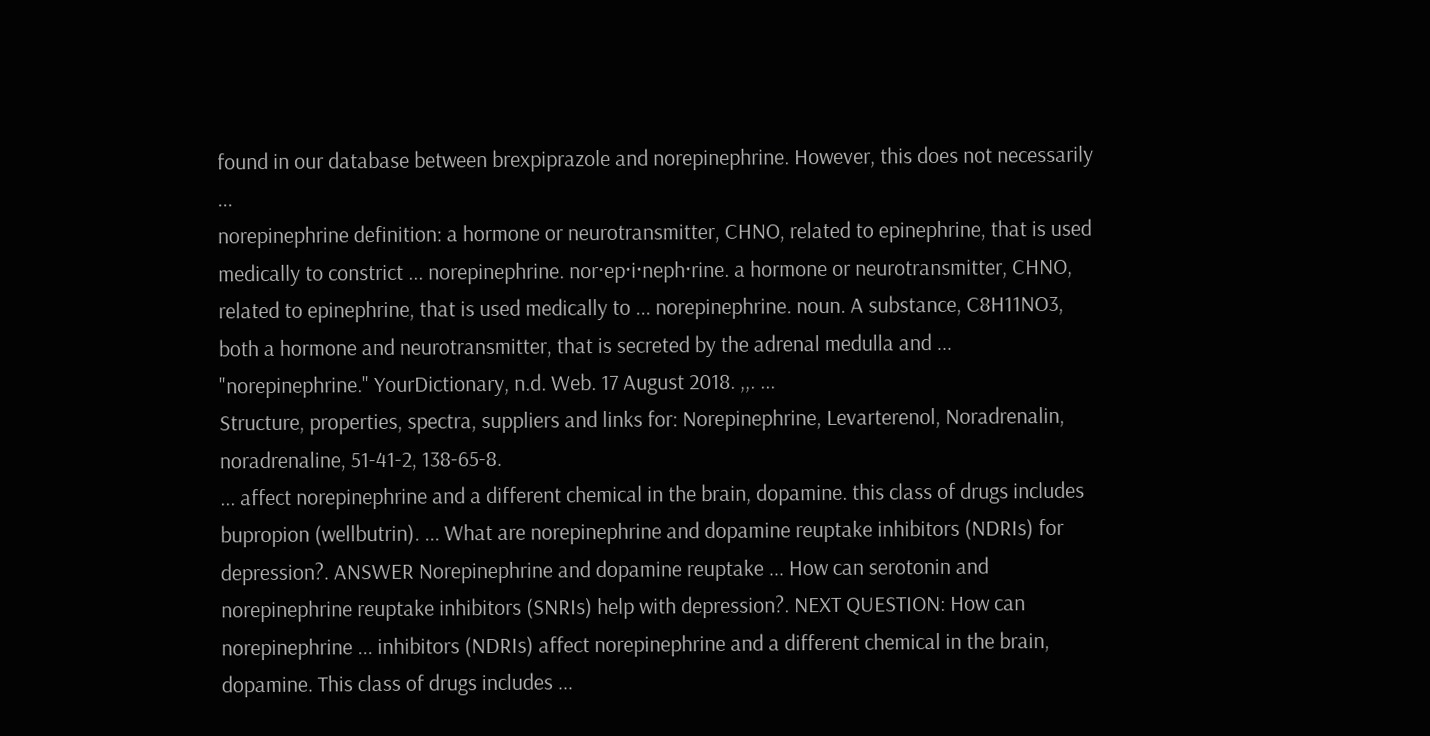found in our database between brexpiprazole and norepinephrine. However, this does not necessarily ...
norepinephrine definition: a hormone or neurotransmitter, CHNO, related to epinephrine, that is used medically to constrict ... norepinephrine. nor·ep·i·neph·rine. a hormone or neurotransmitter, CHNO, related to epinephrine, that is used medically to ... norepinephrine. noun. A substance, C8H11NO3, both a hormone and neurotransmitter, that is secreted by the adrenal medulla and ... "norepinephrine." YourDictionary, n.d. Web. 17 August 2018. ,,. ...
Structure, properties, spectra, suppliers and links for: Norepinephrine, Levarterenol, Noradrenalin, noradrenaline, 51-41-2, 138-65-8.
... affect norepinephrine and a different chemical in the brain, dopamine. this class of drugs includes bupropion (wellbutrin). ... What are norepinephrine and dopamine reuptake inhibitors (NDRIs) for depression?. ANSWER Norepinephrine and dopamine reuptake ... How can serotonin and norepinephrine reuptake inhibitors (SNRIs) help with depression?. NEXT QUESTION: How can norepinephrine ... inhibitors (NDRIs) affect norepinephrine and a different chemical in the brain, dopamine. This class of drugs includes ...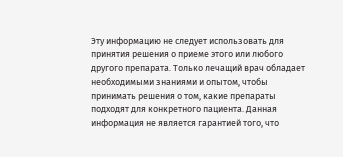Эту информацию не следует использовать для принятия решения о приеме этого или любого другого препарата. Только лечащий врач обладает необходимыми знаниями и опытом, чтобы принимать решения о том, какие препараты подходят для конкретного пациента. Данная информация не является гарантией того, что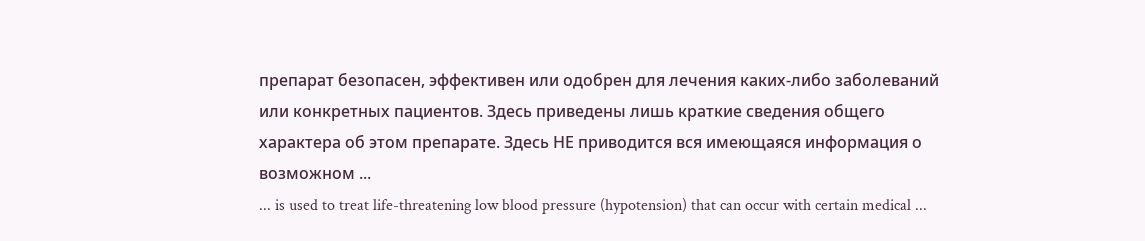препарат безопасен, эффективен или одобрен для лечения каких-либо заболеваний или конкретных пациентов. Здесь приведены лишь краткие сведения общего характера об этом препарате. Здесь НЕ приводится вся имеющаяся информация о возможном ...
... is used to treat life-threatening low blood pressure (hypotension) that can occur with certain medical ...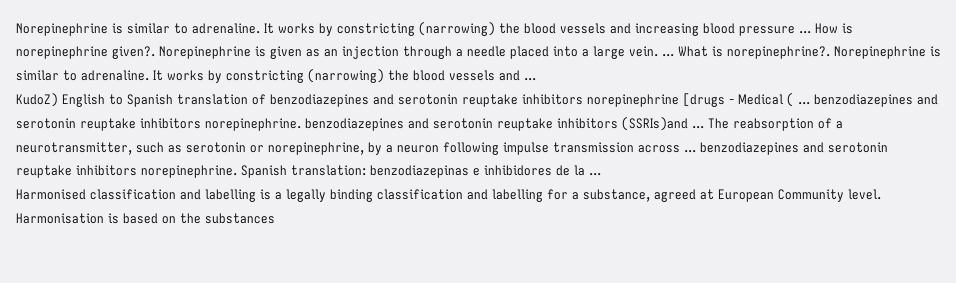Norepinephrine is similar to adrenaline. It works by constricting (narrowing) the blood vessels and increasing blood pressure ... How is norepinephrine given?. Norepinephrine is given as an injection through a needle placed into a large vein. ... What is norepinephrine?. Norepinephrine is similar to adrenaline. It works by constricting (narrowing) the blood vessels and ...
KudoZ) English to Spanish translation of benzodiazepines and serotonin reuptake inhibitors norepinephrine [drugs - Medical ( ... benzodiazepines and serotonin reuptake inhibitors norepinephrine. benzodiazepines and serotonin reuptake inhibitors (SSRIs)and ... The reabsorption of a neurotransmitter, such as serotonin or norepinephrine, by a neuron following impulse transmission across ... benzodiazepines and serotonin reuptake inhibitors norepinephrine. Spanish translation: benzodiazepinas e inhibidores de la ...
Harmonised classification and labelling is a legally binding classification and labelling for a substance, agreed at European Community level. Harmonisation is based on the substances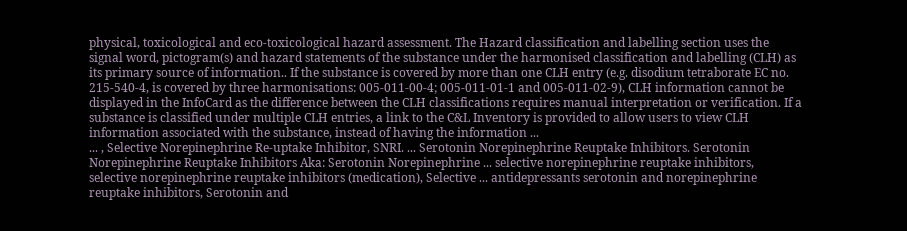physical, toxicological and eco-toxicological hazard assessment. The Hazard classification and labelling section uses the signal word, pictogram(s) and hazard statements of the substance under the harmonised classification and labelling (CLH) as its primary source of information.. If the substance is covered by more than one CLH entry (e.g. disodium tetraborate EC no. 215-540-4, is covered by three harmonisations: 005-011-00-4; 005-011-01-1 and 005-011-02-9), CLH information cannot be displayed in the InfoCard as the difference between the CLH classifications requires manual interpretation or verification. If a substance is classified under multiple CLH entries, a link to the C&L Inventory is provided to allow users to view CLH information associated with the substance, instead of having the information ...
... , Selective Norepinephrine Re-uptake Inhibitor, SNRI. ... Serotonin Norepinephrine Reuptake Inhibitors. Serotonin Norepinephrine Reuptake Inhibitors Aka: Serotonin Norepinephrine ... selective norepinephrine reuptake inhibitors, selective norepinephrine reuptake inhibitors (medication), Selective ... antidepressants serotonin and norepinephrine reuptake inhibitors, Serotonin and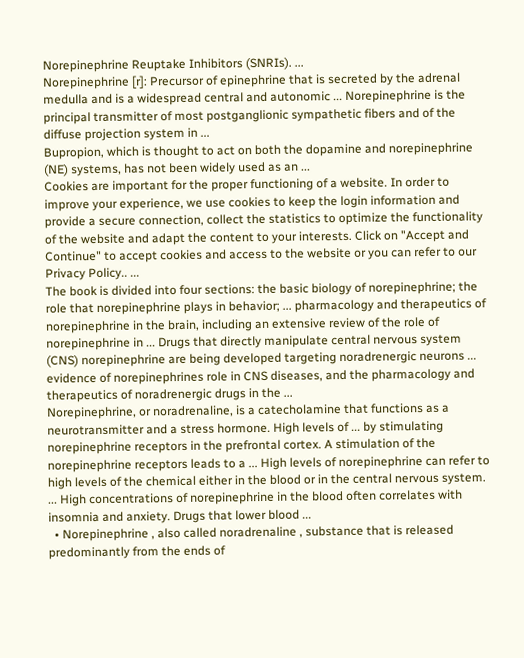Norepinephrine Reuptake Inhibitors (SNRIs). ...
Norepinephrine [r]: Precursor of epinephrine that is secreted by the adrenal medulla and is a widespread central and autonomic ... Norepinephrine is the principal transmitter of most postganglionic sympathetic fibers and of the diffuse projection system in ...
Bupropion, which is thought to act on both the dopamine and norepinephrine (NE) systems, has not been widely used as an ...
Cookies are important for the proper functioning of a website. In order to improve your experience, we use cookies to keep the login information and provide a secure connection, collect the statistics to optimize the functionality of the website and adapt the content to your interests. Click on "Accept and Continue" to accept cookies and access to the website or you can refer to our Privacy Policy.. ...
The book is divided into four sections: the basic biology of norepinephrine; the role that norepinephrine plays in behavior; ... pharmacology and therapeutics of norepinephrine in the brain, including an extensive review of the role of norepinephrine in ... Drugs that directly manipulate central nervous system (CNS) norepinephrine are being developed targeting noradrenergic neurons ... evidence of norepinephrines role in CNS diseases, and the pharmacology and therapeutics of noradrenergic drugs in the ...
Norepinephrine, or noradrenaline, is a catecholamine that functions as a neurotransmitter and a stress hormone. High levels of ... by stimulating norepinephrine receptors in the prefrontal cortex. A stimulation of the norepinephrine receptors leads to a ... High levels of norepinephrine can refer to high levels of the chemical either in the blood or in the central nervous system. ... High concentrations of norepinephrine in the blood often correlates with insomnia and anxiety. Drugs that lower blood ...
  • Norepinephrine , also called noradrenaline , substance that is released predominantly from the ends of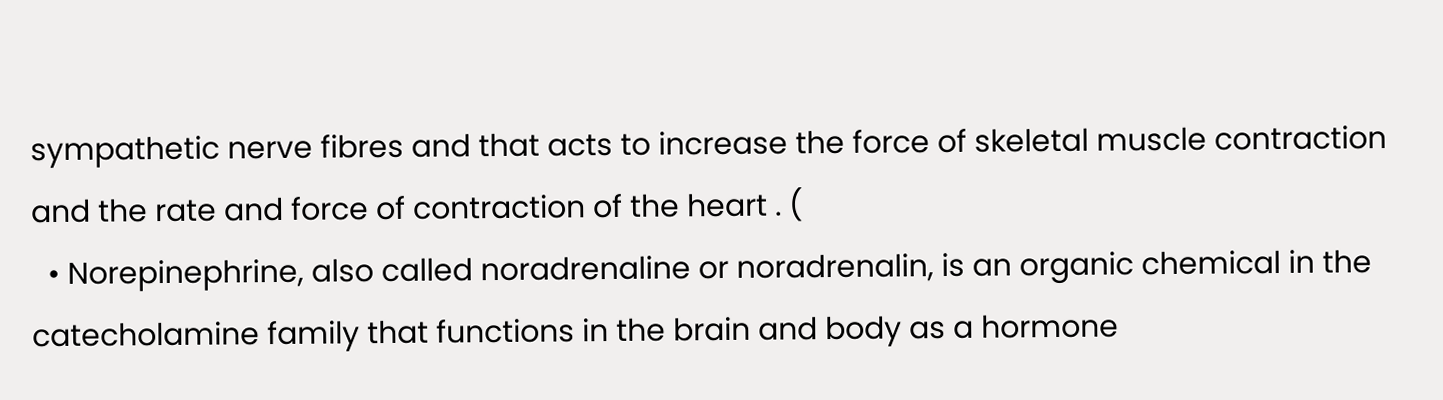sympathetic nerve fibres and that acts to increase the force of skeletal muscle contraction and the rate and force of contraction of the heart . (
  • Norepinephrine, also called noradrenaline or noradrenalin, is an organic chemical in the catecholamine family that functions in the brain and body as a hormone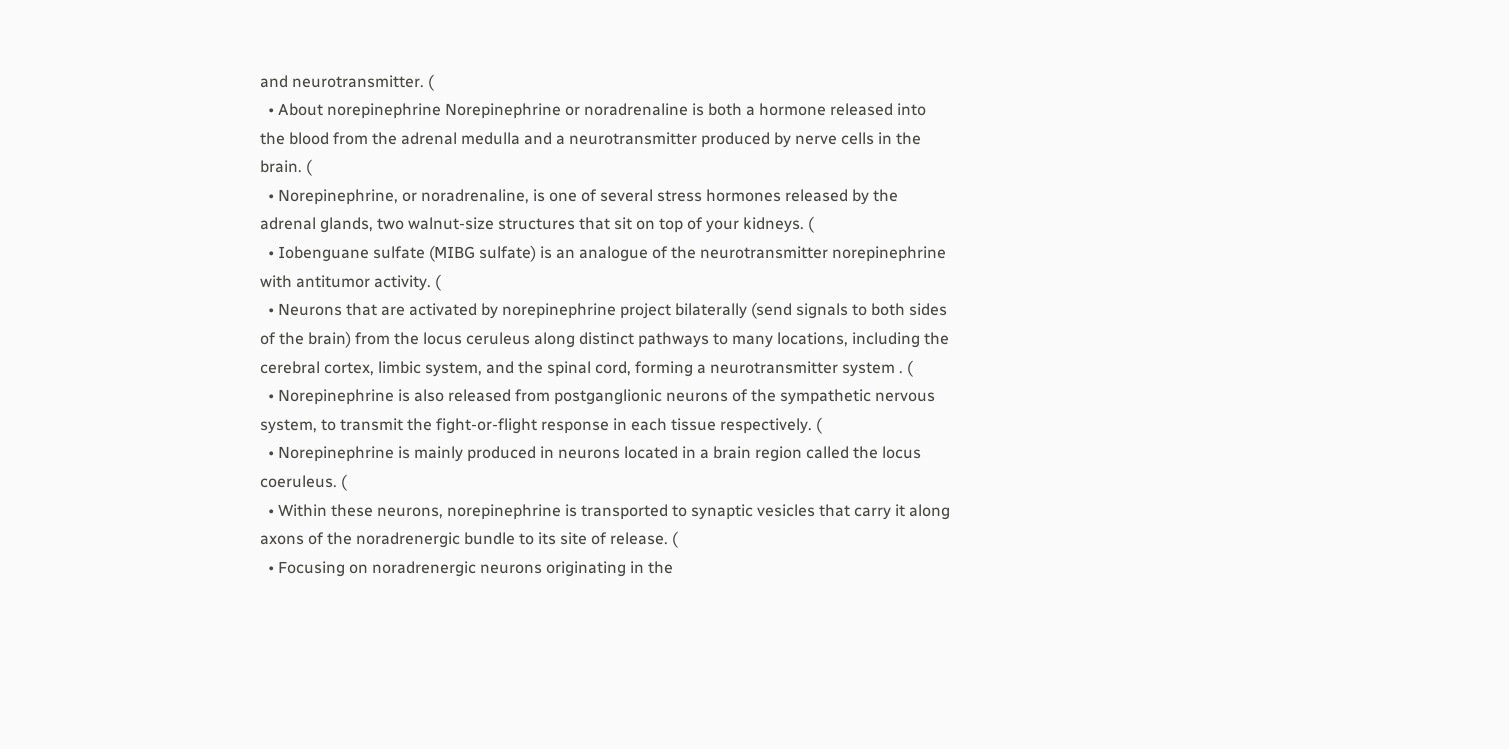and neurotransmitter. (
  • About norepinephrine Norepinephrine or noradrenaline is both a hormone released into the blood from the adrenal medulla and a neurotransmitter produced by nerve cells in the brain. (
  • Norepinephrine, or noradrenaline, is one of several stress hormones released by the adrenal glands, two walnut-size structures that sit on top of your kidneys. (
  • Iobenguane sulfate (MIBG sulfate) is an analogue of the neurotransmitter norepinephrine with antitumor activity. (
  • Neurons that are activated by norepinephrine project bilaterally (send signals to both sides of the brain) from the locus ceruleus along distinct pathways to many locations, including the cerebral cortex, limbic system, and the spinal cord, forming a neurotransmitter system . (
  • Norepinephrine is also released from postganglionic neurons of the sympathetic nervous system, to transmit the fight-or-flight response in each tissue respectively. (
  • Norepinephrine is mainly produced in neurons located in a brain region called the locus coeruleus. (
  • Within these neurons, norepinephrine is transported to synaptic vesicles that carry it along axons of the noradrenergic bundle to its site of release. (
  • Focusing on noradrenergic neurons originating in the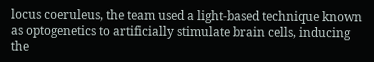locus coeruleus, the team used a light-based technique known as optogenetics to artificially stimulate brain cells, inducing the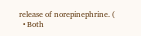release of norepinephrine. (
  • Both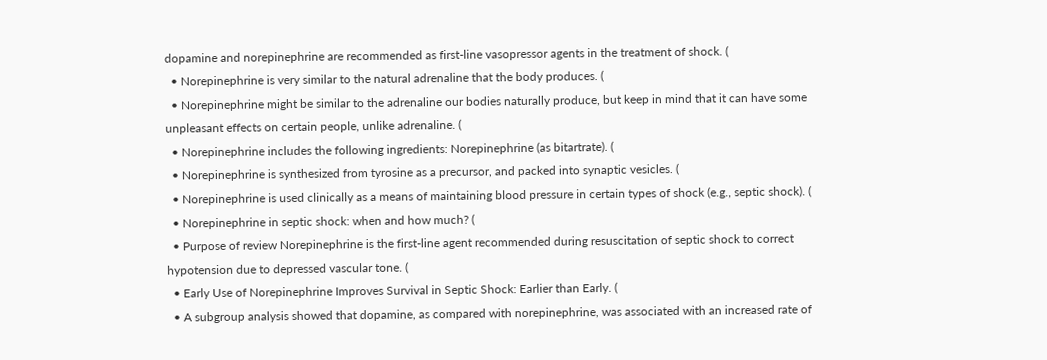dopamine and norepinephrine are recommended as first-line vasopressor agents in the treatment of shock. (
  • Norepinephrine is very similar to the natural adrenaline that the body produces. (
  • Norepinephrine might be similar to the adrenaline our bodies naturally produce, but keep in mind that it can have some unpleasant effects on certain people, unlike adrenaline. (
  • Norepinephrine includes the following ingredients: Norepinephrine (as bitartrate). (
  • Norepinephrine is synthesized from tyrosine as a precursor, and packed into synaptic vesicles. (
  • Norepinephrine is used clinically as a means of maintaining blood pressure in certain types of shock (e.g., septic shock). (
  • Norepinephrine in septic shock: when and how much? (
  • Purpose of review Norepinephrine is the first-line agent recommended during resuscitation of septic shock to correct hypotension due to depressed vascular tone. (
  • Early Use of Norepinephrine Improves Survival in Septic Shock: Earlier than Early. (
  • A subgroup analysis showed that dopamine, as compared with norepinephrine, was associated with an increased rate of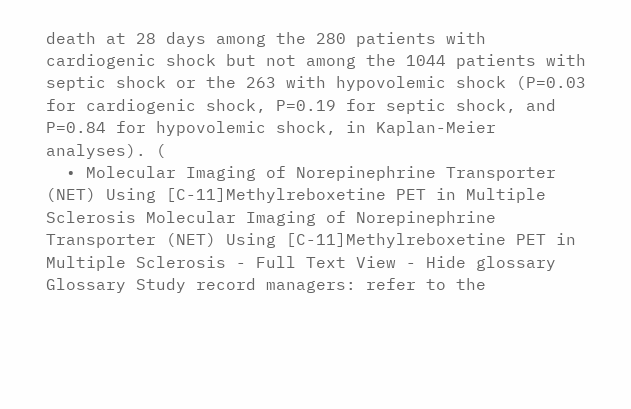death at 28 days among the 280 patients with cardiogenic shock but not among the 1044 patients with septic shock or the 263 with hypovolemic shock (P=0.03 for cardiogenic shock, P=0.19 for septic shock, and P=0.84 for hypovolemic shock, in Kaplan-Meier analyses). (
  • Molecular Imaging of Norepinephrine Transporter (NET) Using [C-11]Methylreboxetine PET in Multiple Sclerosis Molecular Imaging of Norepinephrine Transporter (NET) Using [C-11]Methylreboxetine PET in Multiple Sclerosis - Full Text View - Hide glossary Glossary Study record managers: refer to the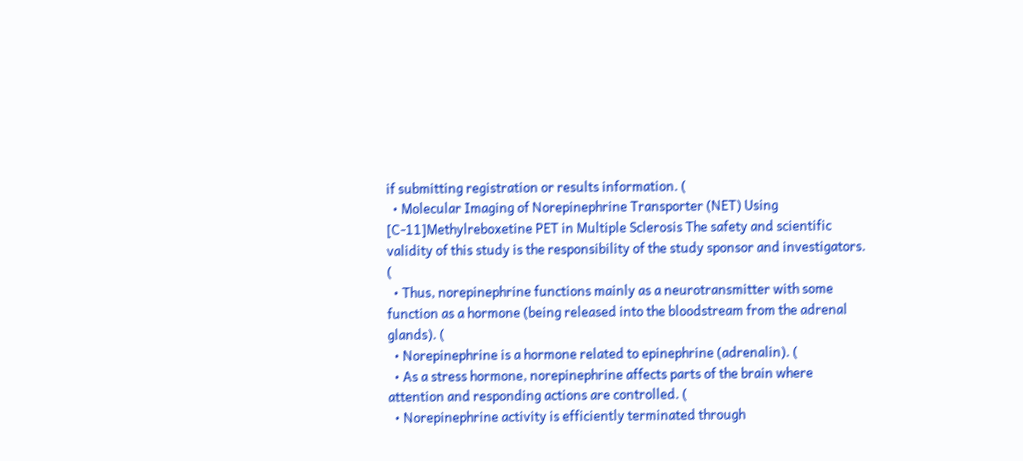if submitting registration or results information. (
  • Molecular Imaging of Norepinephrine Transporter (NET) Using [C-11]Methylreboxetine PET in Multiple Sclerosis The safety and scientific validity of this study is the responsibility of the study sponsor and investigators. (
  • Thus, norepinephrine functions mainly as a neurotransmitter with some function as a hormone (being released into the bloodstream from the adrenal glands). (
  • Norepinephrine is a hormone related to epinephrine (adrenalin). (
  • As a stress hormone, norepinephrine affects parts of the brain where attention and responding actions are controlled. (
  • Norepinephrine activity is efficiently terminated through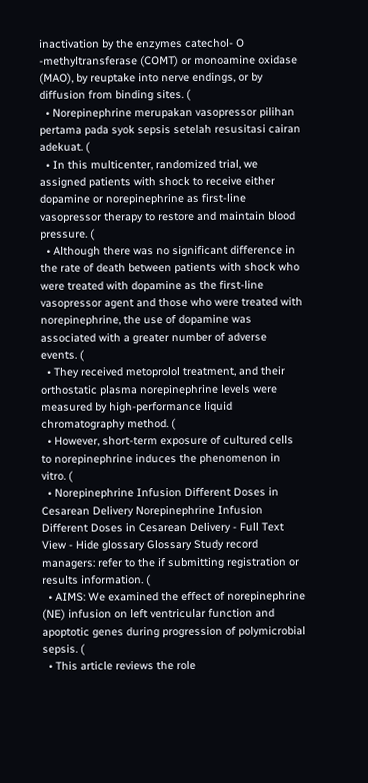inactivation by the enzymes catechol- O -methyltransferase (COMT) or monoamine oxidase (MAO), by reuptake into nerve endings, or by diffusion from binding sites. (
  • Norepinephrine merupakan vasopressor pilihan pertama pada syok sepsis setelah resusitasi cairan adekuat. (
  • In this multicenter, randomized trial, we assigned patients with shock to receive either dopamine or norepinephrine as first-line vasopressor therapy to restore and maintain blood pressure. (
  • Although there was no significant difference in the rate of death between patients with shock who were treated with dopamine as the first-line vasopressor agent and those who were treated with norepinephrine, the use of dopamine was associated with a greater number of adverse events. (
  • They received metoprolol treatment, and their orthostatic plasma norepinephrine levels were measured by high-performance liquid chromatography method. (
  • However, short-term exposure of cultured cells to norepinephrine induces the phenomenon in vitro. (
  • Norepinephrine Infusion Different Doses in Cesarean Delivery Norepinephrine Infusion Different Doses in Cesarean Delivery - Full Text View - Hide glossary Glossary Study record managers: refer to the if submitting registration or results information. (
  • AIMS: We examined the effect of norepinephrine (NE) infusion on left ventricular function and apoptotic genes during progression of polymicrobial sepsis. (
  • This article reviews the role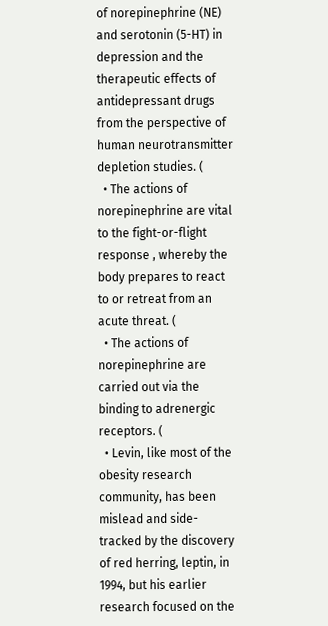of norepinephrine (NE) and serotonin (5-HT) in depression and the therapeutic effects of antidepressant drugs from the perspective of human neurotransmitter depletion studies. (
  • The actions of norepinephrine are vital to the fight-or-flight response , whereby the body prepares to react to or retreat from an acute threat. (
  • The actions of norepinephrine are carried out via the binding to adrenergic receptors. (
  • Levin, like most of the obesity research community, has been mislead and side-tracked by the discovery of red herring, leptin, in 1994, but his earlier research focused on the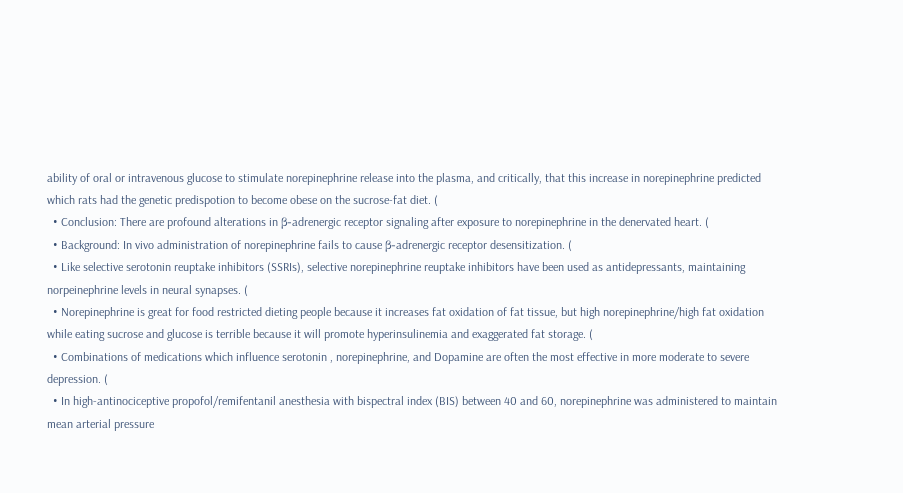ability of oral or intravenous glucose to stimulate norepinephrine release into the plasma, and critically, that this increase in norepinephrine predicted which rats had the genetic predispotion to become obese on the sucrose-fat diet. (
  • Conclusion: There are profound alterations in β-adrenergic receptor signaling after exposure to norepinephrine in the denervated heart. (
  • Background: In vivo administration of norepinephrine fails to cause β-adrenergic receptor desensitization. (
  • Like selective serotonin reuptake inhibitors (SSRIs), selective norepinephrine reuptake inhibitors have been used as antidepressants, maintaining norpeinephrine levels in neural synapses. (
  • Norepinephrine is great for food restricted dieting people because it increases fat oxidation of fat tissue, but high norepinephrine/high fat oxidation while eating sucrose and glucose is terrible because it will promote hyperinsulinemia and exaggerated fat storage. (
  • Combinations of medications which influence serotonin , norepinephrine, and Dopamine are often the most effective in more moderate to severe depression. (
  • In high-antinociceptive propofol/remifentanil anesthesia with bispectral index (BIS) between 40 and 60, norepinephrine was administered to maintain mean arterial pressure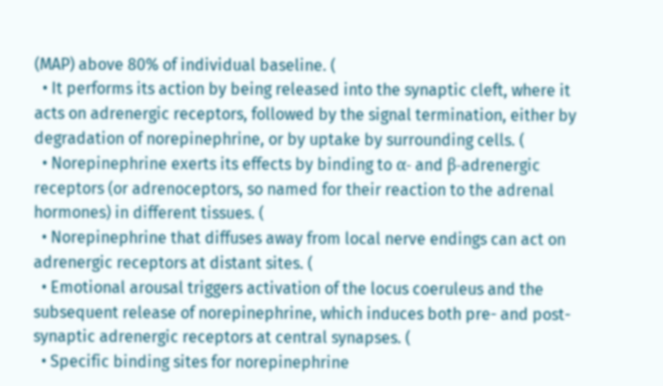(MAP) above 80% of individual baseline. (
  • It performs its action by being released into the synaptic cleft, where it acts on adrenergic receptors, followed by the signal termination, either by degradation of norepinephrine, or by uptake by surrounding cells. (
  • Norepinephrine exerts its effects by binding to α- and β-adrenergic receptors (or adrenoceptors, so named for their reaction to the adrenal hormones) in different tissues. (
  • Norepinephrine that diffuses away from local nerve endings can act on adrenergic receptors at distant sites. (
  • Emotional arousal triggers activation of the locus coeruleus and the subsequent release of norepinephrine, which induces both pre- and post-synaptic adrenergic receptors at central synapses. (
  • Specific binding sites for norepinephrine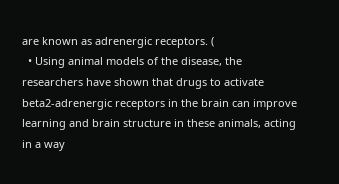are known as adrenergic receptors. (
  • Using animal models of the disease, the researchers have shown that drugs to activate beta2-adrenergic receptors in the brain can improve learning and brain structure in these animals, acting in a way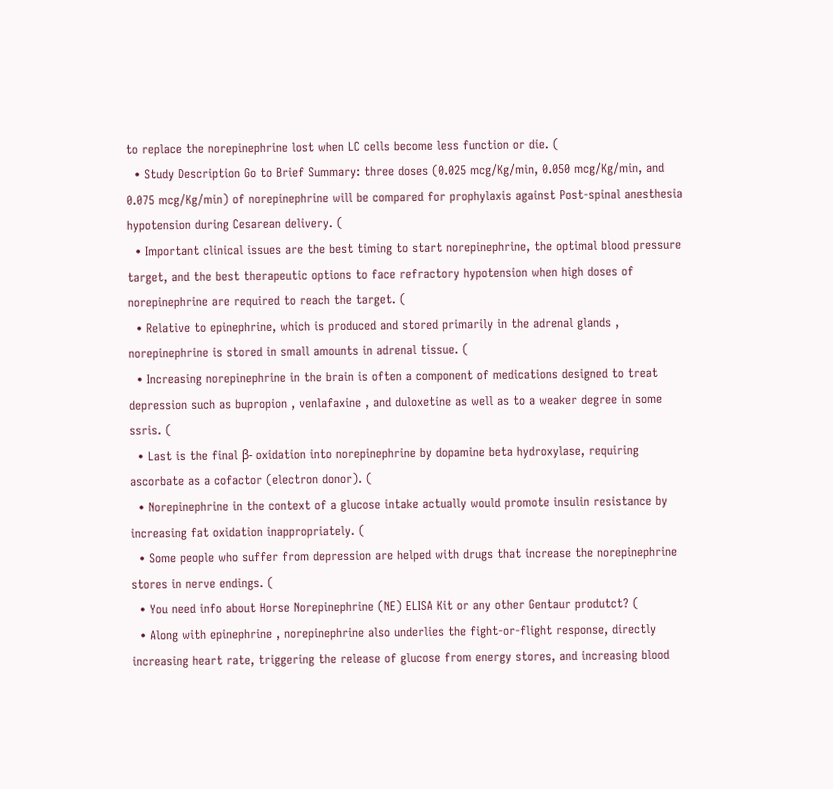to replace the norepinephrine lost when LC cells become less function or die. (
  • Study Description Go to Brief Summary: three doses (0.025 mcg/Kg/min, 0.050 mcg/Kg/min, and 0.075 mcg/Kg/min) of norepinephrine will be compared for prophylaxis against Post-spinal anesthesia hypotension during Cesarean delivery. (
  • Important clinical issues are the best timing to start norepinephrine, the optimal blood pressure target, and the best therapeutic options to face refractory hypotension when high doses of norepinephrine are required to reach the target. (
  • Relative to epinephrine, which is produced and stored primarily in the adrenal glands , norepinephrine is stored in small amounts in adrenal tissue. (
  • Increasing norepinephrine in the brain is often a component of medications designed to treat depression such as bupropion , venlafaxine , and duloxetine as well as to a weaker degree in some ssris. (
  • Last is the final β- oxidation into norepinephrine by dopamine beta hydroxylase, requiring ascorbate as a cofactor (electron donor). (
  • Norepinephrine in the context of a glucose intake actually would promote insulin resistance by increasing fat oxidation inappropriately. (
  • Some people who suffer from depression are helped with drugs that increase the norepinephrine stores in nerve endings. (
  • You need info about Horse Norepinephrine (NE) ELISA Kit or any other Gentaur produtct? (
  • Along with epinephrine , norepinephrine also underlies the fight-or-flight response, directly increasing heart rate, triggering the release of glucose from energy stores, and increasing blood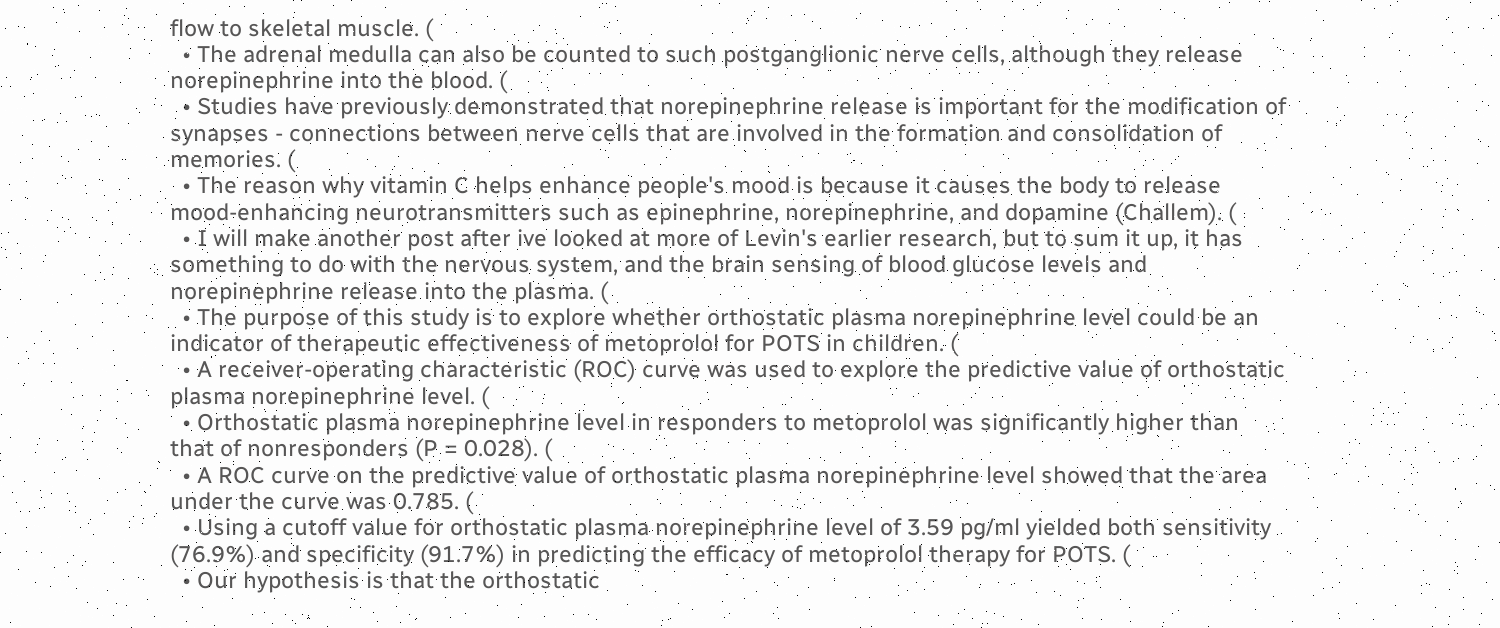flow to skeletal muscle. (
  • The adrenal medulla can also be counted to such postganglionic nerve cells, although they release norepinephrine into the blood. (
  • Studies have previously demonstrated that norepinephrine release is important for the modification of synapses - connections between nerve cells that are involved in the formation and consolidation of memories. (
  • The reason why vitamin C helps enhance people's mood is because it causes the body to release mood-enhancing neurotransmitters such as epinephrine, norepinephrine, and dopamine (Challem). (
  • I will make another post after ive looked at more of Levin's earlier research, but to sum it up, it has something to do with the nervous system, and the brain sensing of blood glucose levels and norepinephrine release into the plasma. (
  • The purpose of this study is to explore whether orthostatic plasma norepinephrine level could be an indicator of therapeutic effectiveness of metoprolol for POTS in children. (
  • A receiver-operating characteristic (ROC) curve was used to explore the predictive value of orthostatic plasma norepinephrine level. (
  • Orthostatic plasma norepinephrine level in responders to metoprolol was significantly higher than that of nonresponders (P = 0.028). (
  • A ROC curve on the predictive value of orthostatic plasma norepinephrine level showed that the area under the curve was 0.785. (
  • Using a cutoff value for orthostatic plasma norepinephrine level of 3.59 pg/ml yielded both sensitivity (76.9%) and specificity (91.7%) in predicting the efficacy of metoprolol therapy for POTS. (
  • Our hypothesis is that the orthostatic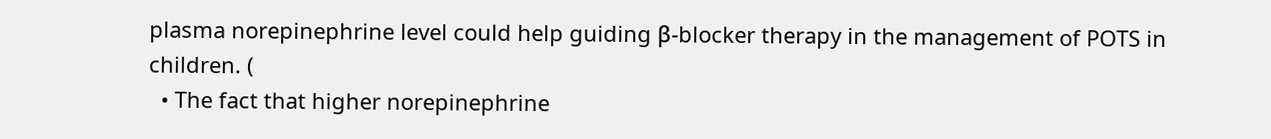plasma norepinephrine level could help guiding β-blocker therapy in the management of POTS in children. (
  • The fact that higher norepinephrine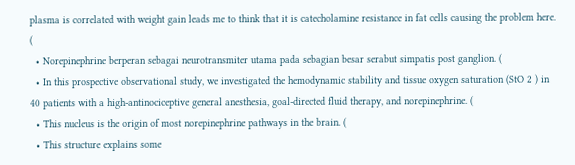plasma is correlated with weight gain leads me to think that it is catecholamine resistance in fat cells causing the problem here. (
  • Norepinephrine berperan sebagai neurotransmiter utama pada sebagian besar serabut simpatis post ganglion. (
  • In this prospective observational study, we investigated the hemodynamic stability and tissue oxygen saturation (StO 2 ) in 40 patients with a high-antinociceptive general anesthesia, goal-directed fluid therapy, and norepinephrine. (
  • This nucleus is the origin of most norepinephrine pathways in the brain. (
  • This structure explains some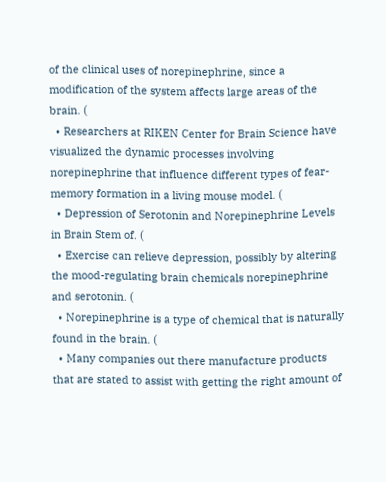of the clinical uses of norepinephrine, since a modification of the system affects large areas of the brain. (
  • Researchers at RIKEN Center for Brain Science have visualized the dynamic processes involving norepinephrine that influence different types of fear-memory formation in a living mouse model. (
  • Depression of Serotonin and Norepinephrine Levels in Brain Stem of. (
  • Exercise can relieve depression, possibly by altering the mood-regulating brain chemicals norepinephrine and serotonin. (
  • Norepinephrine is a type of chemical that is naturally found in the brain. (
  • Many companies out there manufacture products that are stated to assist with getting the right amount of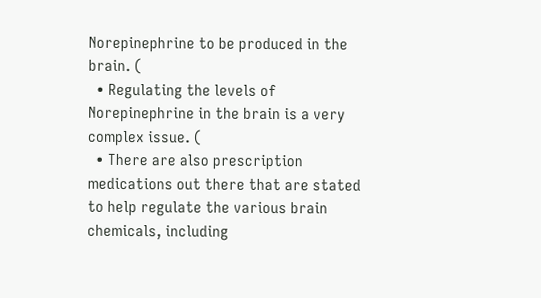Norepinephrine to be produced in the brain. (
  • Regulating the levels of Norepinephrine in the brain is a very complex issue. (
  • There are also prescription medications out there that are stated to help regulate the various brain chemicals, including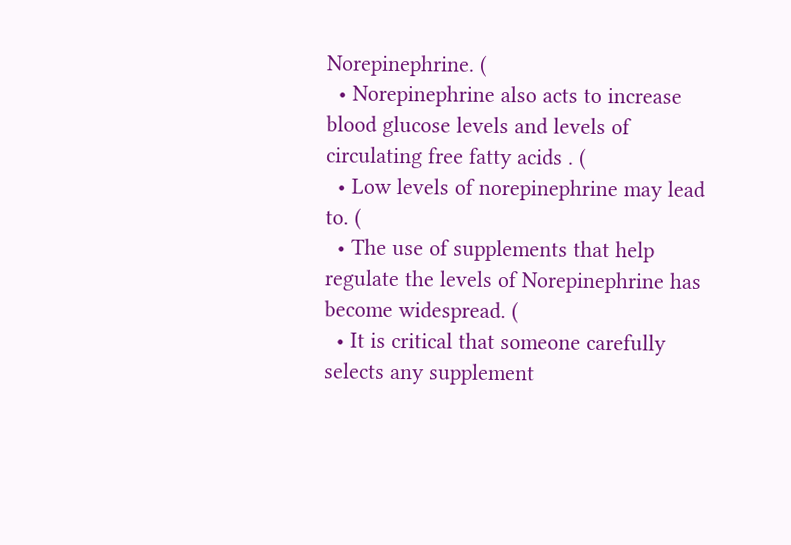Norepinephrine. (
  • Norepinephrine also acts to increase blood glucose levels and levels of circulating free fatty acids . (
  • Low levels of norepinephrine may lead to. (
  • The use of supplements that help regulate the levels of Norepinephrine has become widespread. (
  • It is critical that someone carefully selects any supplement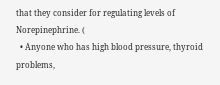that they consider for regulating levels of Norepinephrine. (
  • Anyone who has high blood pressure, thyroid problems,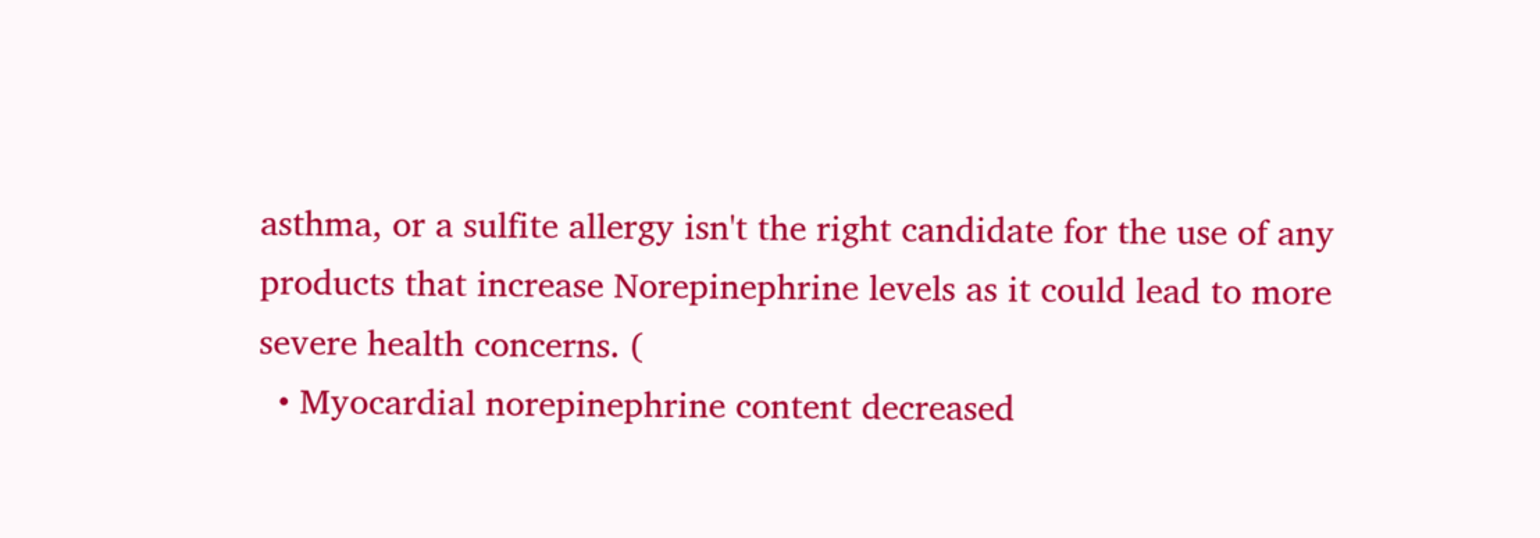asthma, or a sulfite allergy isn't the right candidate for the use of any products that increase Norepinephrine levels as it could lead to more severe health concerns. (
  • Myocardial norepinephrine content decreased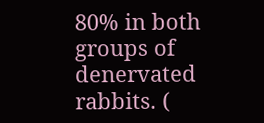80% in both groups of denervated rabbits. (